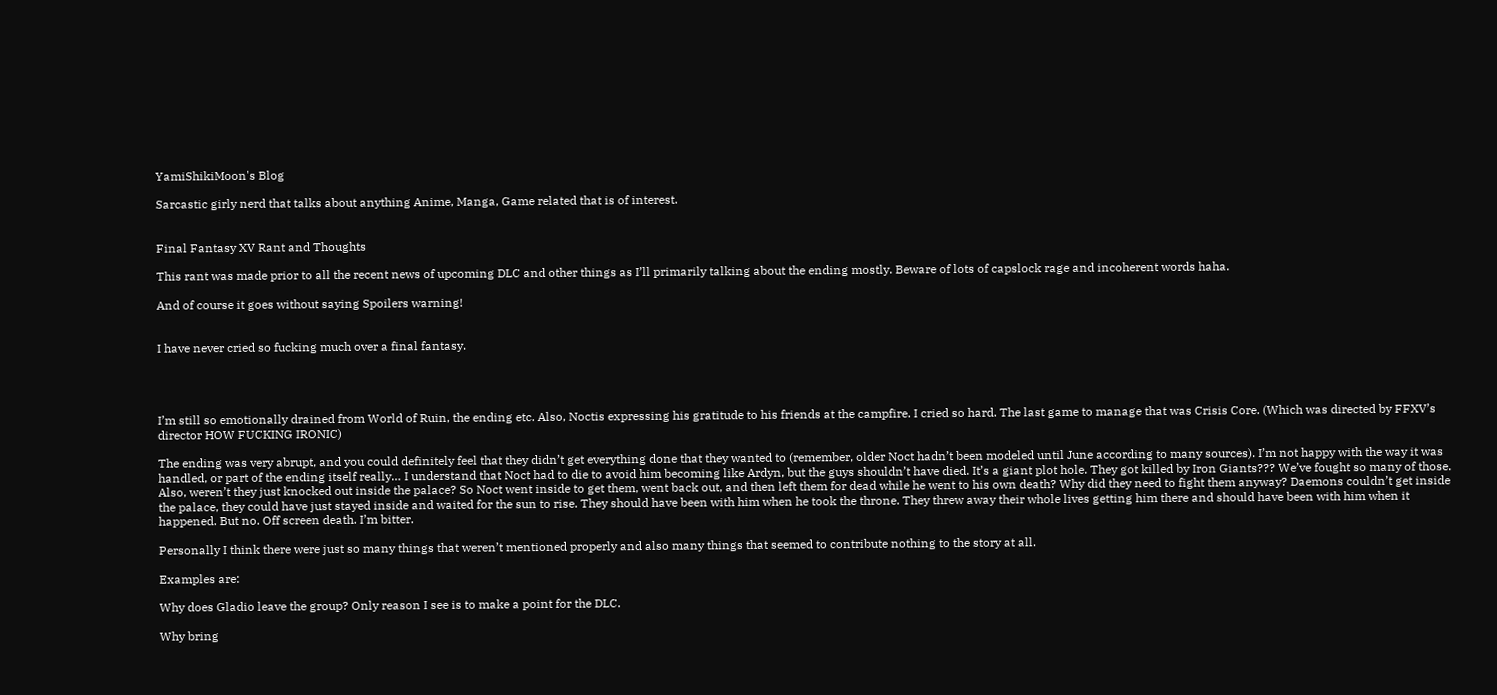YamiShikiMoon's Blog

Sarcastic girly nerd that talks about anything Anime, Manga, Game related that is of interest.


Final Fantasy XV Rant and Thoughts

This rant was made prior to all the recent news of upcoming DLC and other things as I’ll primarily talking about the ending mostly. Beware of lots of capslock rage and incoherent words haha.

And of course it goes without saying Spoilers warning!


I have never cried so fucking much over a final fantasy.




I’m still so emotionally drained from World of Ruin, the ending etc. Also, Noctis expressing his gratitude to his friends at the campfire. I cried so hard. The last game to manage that was Crisis Core. (Which was directed by FFXV’s director HOW FUCKING IRONIC)

The ending was very abrupt, and you could definitely feel that they didn’t get everything done that they wanted to (remember, older Noct hadn’t been modeled until June according to many sources). I’m not happy with the way it was handled, or part of the ending itself really… I understand that Noct had to die to avoid him becoming like Ardyn, but the guys shouldn’t have died. It’s a giant plot hole. They got killed by Iron Giants??? We’ve fought so many of those. Also, weren’t they just knocked out inside the palace? So Noct went inside to get them, went back out, and then left them for dead while he went to his own death? Why did they need to fight them anyway? Daemons couldn’t get inside the palace, they could have just stayed inside and waited for the sun to rise. They should have been with him when he took the throne. They threw away their whole lives getting him there and should have been with him when it happened. But no. Off screen death. I’m bitter.

Personally I think there were just so many things that weren’t mentioned properly and also many things that seemed to contribute nothing to the story at all.

Examples are:

Why does Gladio leave the group? Only reason I see is to make a point for the DLC.

Why bring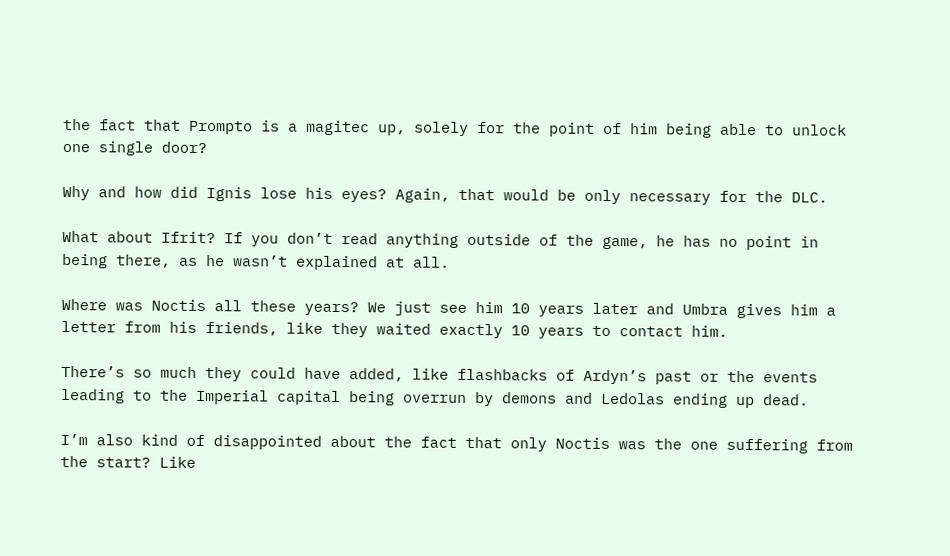the fact that Prompto is a magitec up, solely for the point of him being able to unlock one single door?

Why and how did Ignis lose his eyes? Again, that would be only necessary for the DLC.

What about Ifrit? If you don’t read anything outside of the game, he has no point in being there, as he wasn’t explained at all.

Where was Noctis all these years? We just see him 10 years later and Umbra gives him a letter from his friends, like they waited exactly 10 years to contact him.

There’s so much they could have added, like flashbacks of Ardyn’s past or the events leading to the Imperial capital being overrun by demons and Ledolas ending up dead.

I’m also kind of disappointed about the fact that only Noctis was the one suffering from the start? Like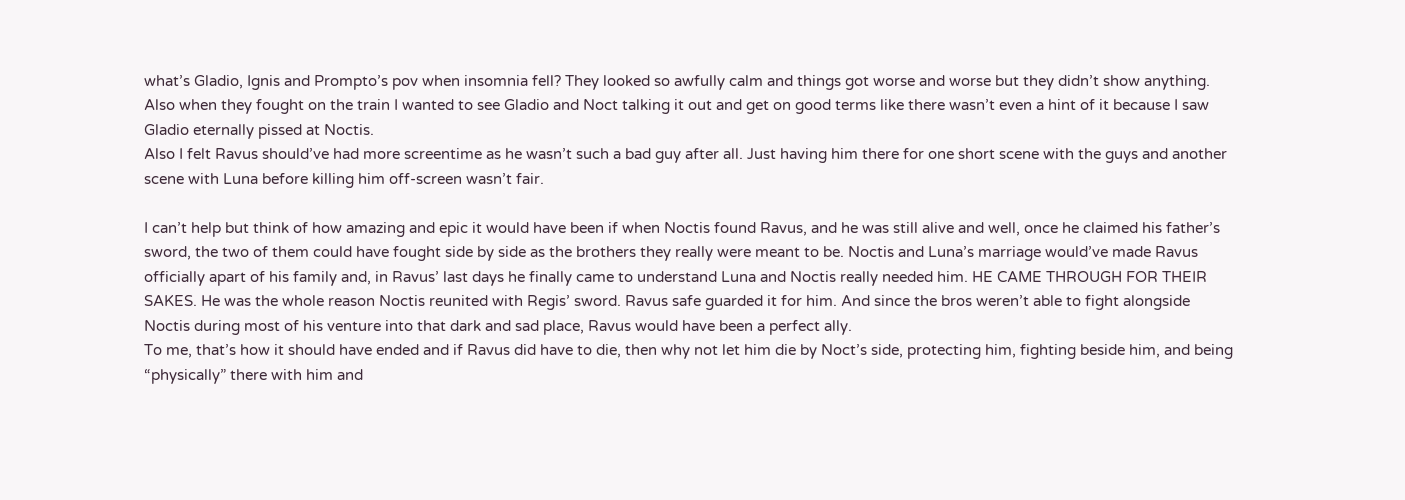what’s Gladio, Ignis and Prompto’s pov when insomnia fell? They looked so awfully calm and things got worse and worse but they didn’t show anything. Also when they fought on the train I wanted to see Gladio and Noct talking it out and get on good terms like there wasn’t even a hint of it because I saw Gladio eternally pissed at Noctis.
Also I felt Ravus should’ve had more screentime as he wasn’t such a bad guy after all. Just having him there for one short scene with the guys and another scene with Luna before killing him off-screen wasn’t fair.

I can’t help but think of how amazing and epic it would have been if when Noctis found Ravus, and he was still alive and well, once he claimed his father’s sword, the two of them could have fought side by side as the brothers they really were meant to be. Noctis and Luna’s marriage would’ve made Ravus officially apart of his family and, in Ravus’ last days he finally came to understand Luna and Noctis really needed him. HE CAME THROUGH FOR THEIR SAKES. He was the whole reason Noctis reunited with Regis’ sword. Ravus safe guarded it for him. And since the bros weren’t able to fight alongside Noctis during most of his venture into that dark and sad place, Ravus would have been a perfect ally.
To me, that’s how it should have ended and if Ravus did have to die, then why not let him die by Noct’s side, protecting him, fighting beside him, and being “physically” there with him and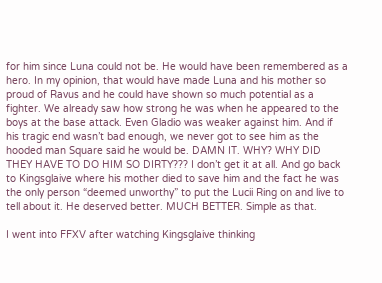for him since Luna could not be. He would have been remembered as a hero. In my opinion, that would have made Luna and his mother so proud of Ravus and he could have shown so much potential as a fighter. We already saw how strong he was when he appeared to the boys at the base attack. Even Gladio was weaker against him. And if his tragic end wasn’t bad enough, we never got to see him as the hooded man Square said he would be. DAMN IT. WHY? WHY DID THEY HAVE TO DO HIM SO DIRTY??? I don’t get it at all. And go back to Kingsglaive where his mother died to save him and the fact he was the only person “deemed unworthy” to put the Lucii Ring on and live to tell about it. He deserved better. MUCH BETTER. Simple as that.

I went into FFXV after watching Kingsglaive thinking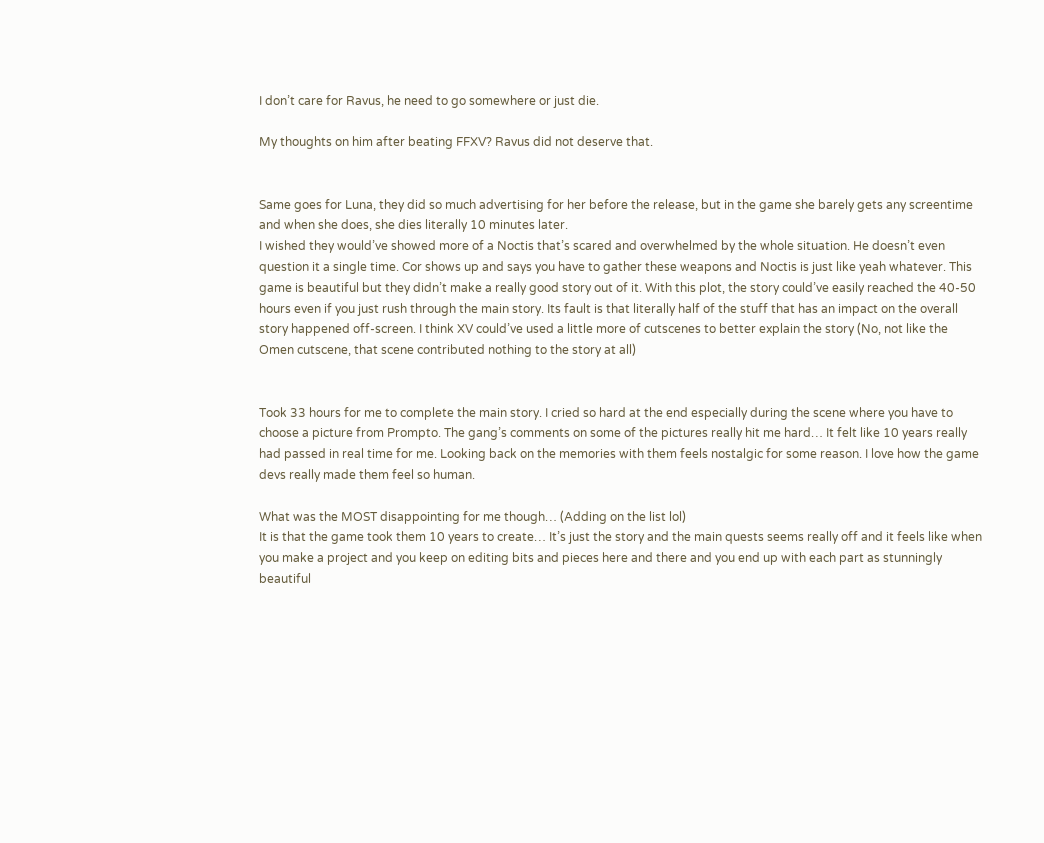I don’t care for Ravus, he need to go somewhere or just die.

My thoughts on him after beating FFXV? Ravus did not deserve that.


Same goes for Luna, they did so much advertising for her before the release, but in the game she barely gets any screentime and when she does, she dies literally 10 minutes later.
I wished they would’ve showed more of a Noctis that’s scared and overwhelmed by the whole situation. He doesn’t even question it a single time. Cor shows up and says you have to gather these weapons and Noctis is just like yeah whatever. This game is beautiful but they didn’t make a really good story out of it. With this plot, the story could’ve easily reached the 40-50 hours even if you just rush through the main story. Its fault is that literally half of the stuff that has an impact on the overall story happened off-screen. I think XV could’ve used a little more of cutscenes to better explain the story (No, not like the Omen cutscene, that scene contributed nothing to the story at all)


Took 33 hours for me to complete the main story. I cried so hard at the end especially during the scene where you have to choose a picture from Prompto. The gang’s comments on some of the pictures really hit me hard… It felt like 10 years really had passed in real time for me. Looking back on the memories with them feels nostalgic for some reason. I love how the game devs really made them feel so human.

What was the MOST disappointing for me though… (Adding on the list lol)
It is that the game took them 10 years to create… It’s just the story and the main quests seems really off and it feels like when you make a project and you keep on editing bits and pieces here and there and you end up with each part as stunningly beautiful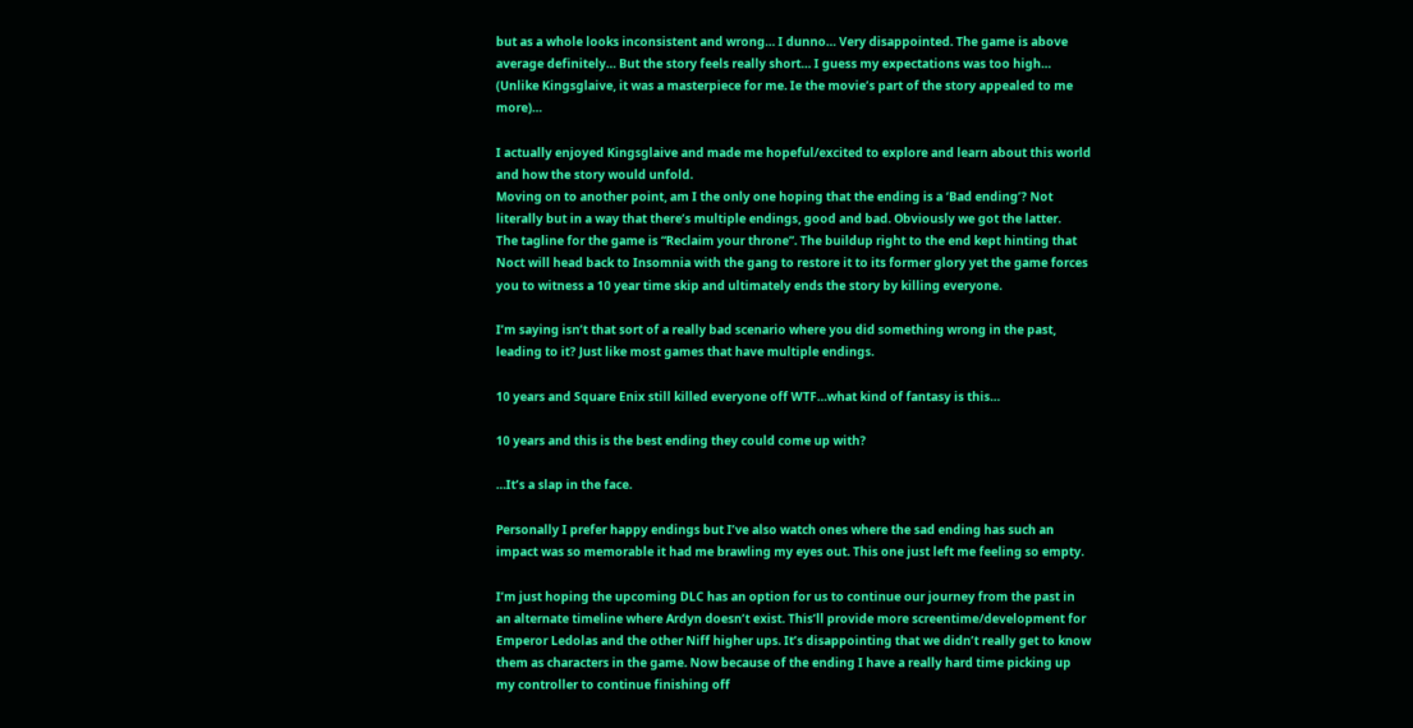but as a whole looks inconsistent and wrong… I dunno… Very disappointed. The game is above average definitely… But the story feels really short… I guess my expectations was too high… (Unlike Kingsglaive, it was a masterpiece for me. Ie the movie’s part of the story appealed to me more)…

I actually enjoyed Kingsglaive and made me hopeful/excited to explore and learn about this world and how the story would unfold.
Moving on to another point, am I the only one hoping that the ending is a ‘Bad ending’? Not literally but in a way that there’s multiple endings, good and bad. Obviously we got the latter.
The tagline for the game is “Reclaim your throne”. The buildup right to the end kept hinting that Noct will head back to Insomnia with the gang to restore it to its former glory yet the game forces you to witness a 10 year time skip and ultimately ends the story by killing everyone.

I’m saying isn’t that sort of a really bad scenario where you did something wrong in the past, leading to it? Just like most games that have multiple endings.

10 years and Square Enix still killed everyone off WTF…what kind of fantasy is this…

10 years and this is the best ending they could come up with?

…It’s a slap in the face.

Personally I prefer happy endings but I’ve also watch ones where the sad ending has such an impact was so memorable it had me brawling my eyes out. This one just left me feeling so empty.

I’m just hoping the upcoming DLC has an option for us to continue our journey from the past in an alternate timeline where Ardyn doesn’t exist. This’ll provide more screentime/development for Emperor Ledolas and the other Niff higher ups. It’s disappointing that we didn’t really get to know them as characters in the game. Now because of the ending I have a really hard time picking up my controller to continue finishing off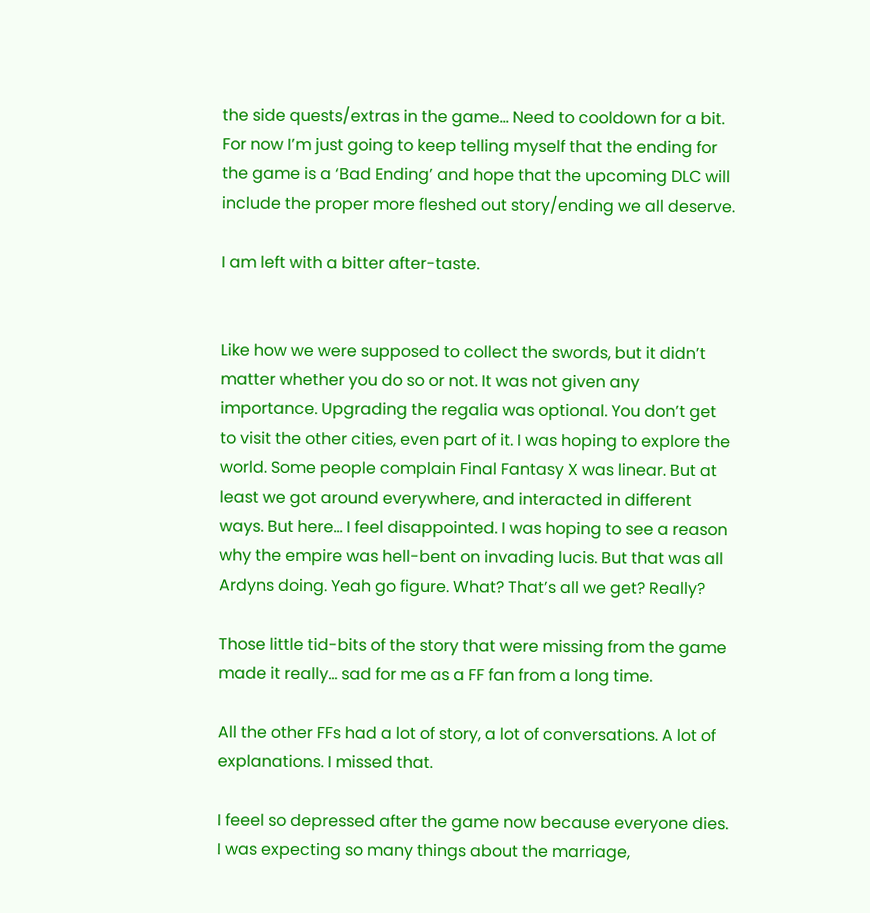the side quests/extras in the game… Need to cooldown for a bit.
For now I’m just going to keep telling myself that the ending for the game is a ‘Bad Ending’ and hope that the upcoming DLC will include the proper more fleshed out story/ending we all deserve.

I am left with a bitter after-taste.


Like how we were supposed to collect the swords, but it didn’t matter whether you do so or not. It was not given any importance. Upgrading the regalia was optional. You don’t get to visit the other cities, even part of it. I was hoping to explore the world. Some people complain Final Fantasy X was linear. But at least we got around everywhere, and interacted in different ways. But here… I feel disappointed. I was hoping to see a reason why the empire was hell-bent on invading lucis. But that was all Ardyns doing. Yeah go figure. What? That’s all we get? Really?

Those little tid-bits of the story that were missing from the game made it really… sad for me as a FF fan from a long time.

All the other FFs had a lot of story, a lot of conversations. A lot of explanations. I missed that.

I feeel so depressed after the game now because everyone dies. I was expecting so many things about the marriage,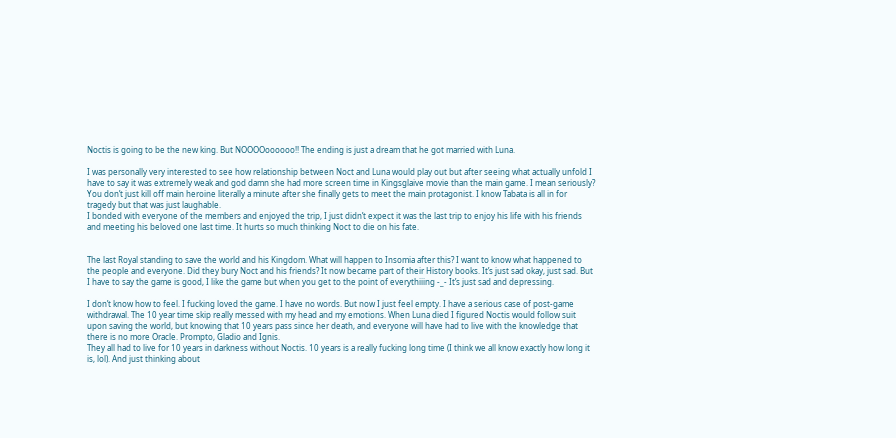Noctis is going to be the new king. But NOOOOoooooo!! The ending is just a dream that he got married with Luna.

I was personally very interested to see how relationship between Noct and Luna would play out but after seeing what actually unfold I have to say it was extremely weak and god damn she had more screen time in Kingsglaive movie than the main game. I mean seriously? You don’t just kill off main heroine literally a minute after she finally gets to meet the main protagonist. I know Tabata is all in for tragedy but that was just laughable.
I bonded with everyone of the members and enjoyed the trip, I just didn’t expect it was the last trip to enjoy his life with his friends and meeting his beloved one last time. It hurts so much thinking Noct to die on his fate.


The last Royal standing to save the world and his Kingdom. What will happen to Insomia after this? I want to know what happened to the people and everyone. Did they bury Noct and his friends? It now became part of their History books. It’s just sad okay, just sad. But I have to say the game is good, I like the game but when you get to the point of everythiiing -_- It’s just sad and depressing.

I don’t know how to feel. I fucking loved the game. I have no words. But now I just feel empty. I have a serious case of post-game withdrawal. The 10 year time skip really messed with my head and my emotions. When Luna died I figured Noctis would follow suit upon saving the world, but knowing that 10 years pass since her death, and everyone will have had to live with the knowledge that there is no more Oracle. Prompto, Gladio and Ignis.
They all had to live for 10 years in darkness without Noctis. 10 years is a really fucking long time (I think we all know exactly how long it is, lol). And just thinking about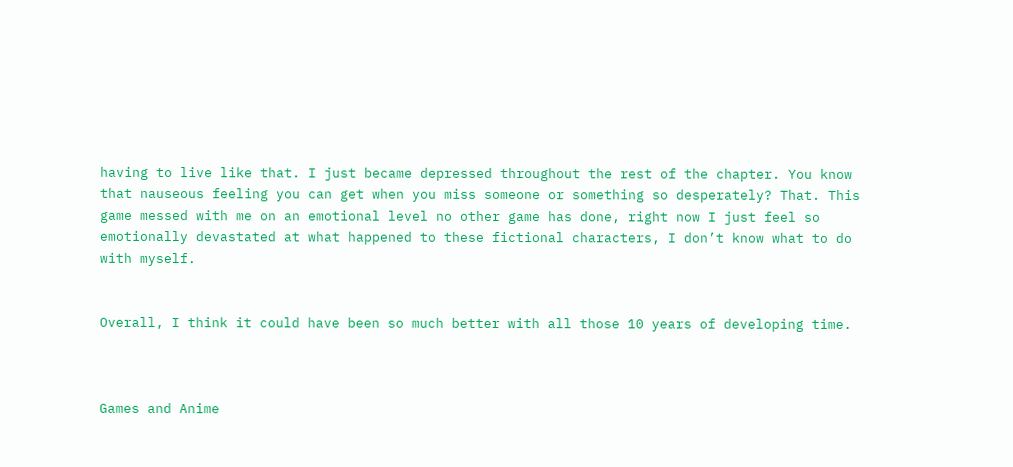having to live like that. I just became depressed throughout the rest of the chapter. You know that nauseous feeling you can get when you miss someone or something so desperately? That. This game messed with me on an emotional level no other game has done, right now I just feel so emotionally devastated at what happened to these fictional characters, I don’t know what to do with myself.


Overall, I think it could have been so much better with all those 10 years of developing time.



Games and Anime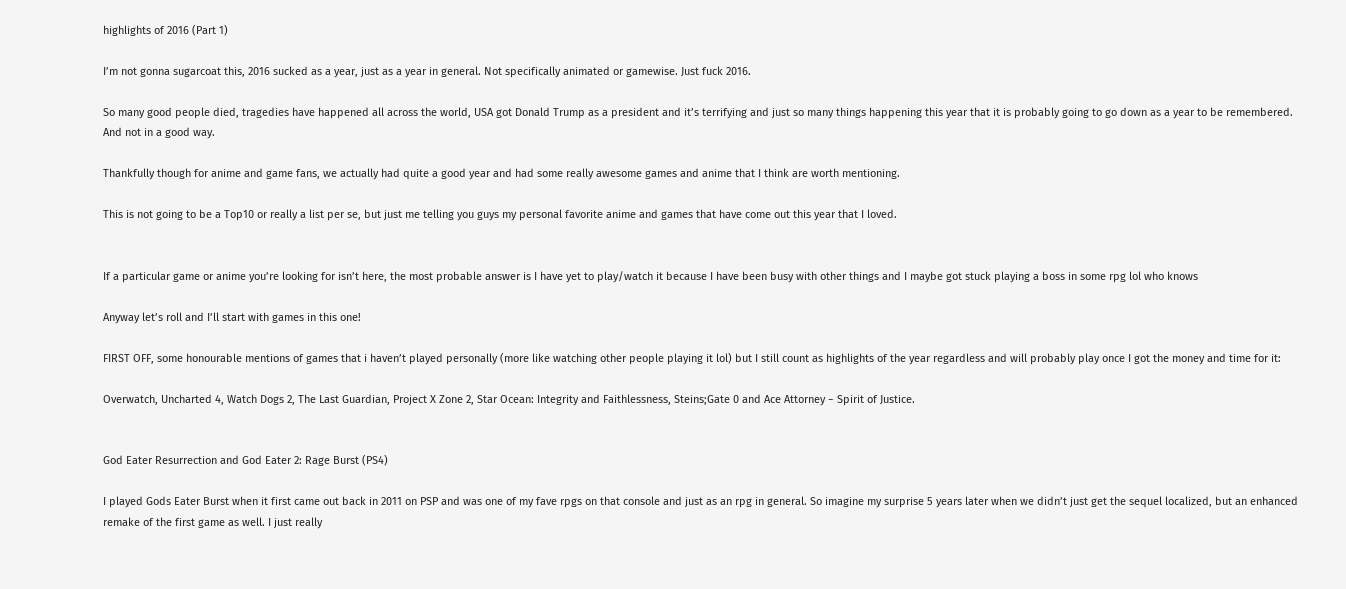highlights of 2016 (Part 1)

I’m not gonna sugarcoat this, 2016 sucked as a year, just as a year in general. Not specifically animated or gamewise. Just fuck 2016.

So many good people died, tragedies have happened all across the world, USA got Donald Trump as a president and it’s terrifying and just so many things happening this year that it is probably going to go down as a year to be remembered. And not in a good way.

Thankfully though for anime and game fans, we actually had quite a good year and had some really awesome games and anime that I think are worth mentioning.

This is not going to be a Top10 or really a list per se, but just me telling you guys my personal favorite anime and games that have come out this year that I loved.


If a particular game or anime you’re looking for isn’t here, the most probable answer is I have yet to play/watch it because I have been busy with other things and I maybe got stuck playing a boss in some rpg lol who knows

Anyway let’s roll and I’ll start with games in this one!

FIRST OFF, some honourable mentions of games that i haven’t played personally (more like watching other people playing it lol) but I still count as highlights of the year regardless and will probably play once I got the money and time for it:

Overwatch, Uncharted 4, Watch Dogs 2, The Last Guardian, Project X Zone 2, Star Ocean: Integrity and Faithlessness, Steins;Gate 0 and Ace Attorney − Spirit of Justice.


God Eater Resurrection and God Eater 2: Rage Burst (PS4)

I played Gods Eater Burst when it first came out back in 2011 on PSP and was one of my fave rpgs on that console and just as an rpg in general. So imagine my surprise 5 years later when we didn’t just get the sequel localized, but an enhanced remake of the first game as well. I just really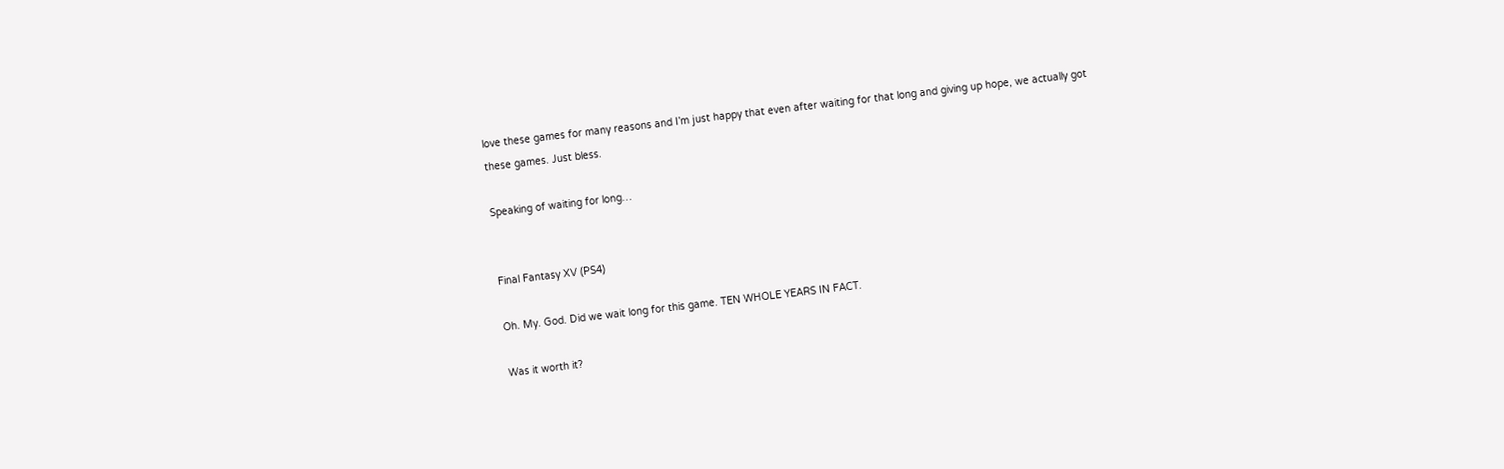love these games for many reasons and I’m just happy that even after waiting for that long and giving up hope, we actually got these games. Just bless.

Speaking of waiting for long…


Final Fantasy XV (PS4)

Oh. My. God. Did we wait long for this game. TEN WHOLE YEARS IN FACT.

Was it worth it?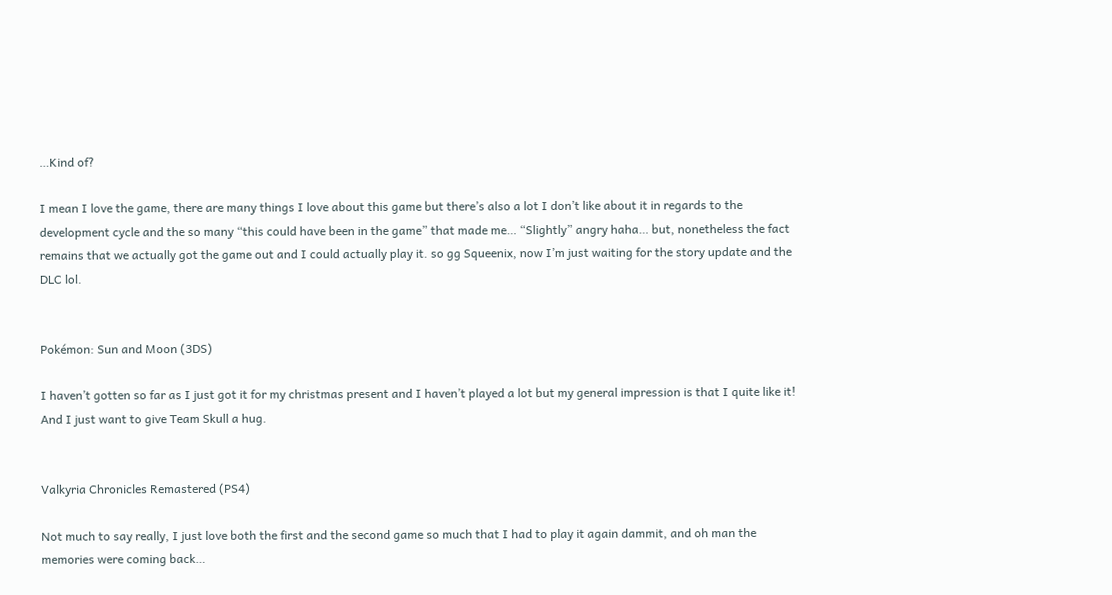…Kind of?

I mean I love the game, there are many things I love about this game but there’s also a lot I don’t like about it in regards to the development cycle and the so many “this could have been in the game” that made me… “Slightly” angry haha… but, nonetheless the fact remains that we actually got the game out and I could actually play it. so gg Squeenix, now I’m just waiting for the story update and the DLC lol.


Pokémon: Sun and Moon (3DS)

I haven’t gotten so far as I just got it for my christmas present and I haven’t played a lot but my general impression is that I quite like it! And I just want to give Team Skull a hug.


Valkyria Chronicles Remastered (PS4)

Not much to say really, I just love both the first and the second game so much that I had to play it again dammit, and oh man the memories were coming back…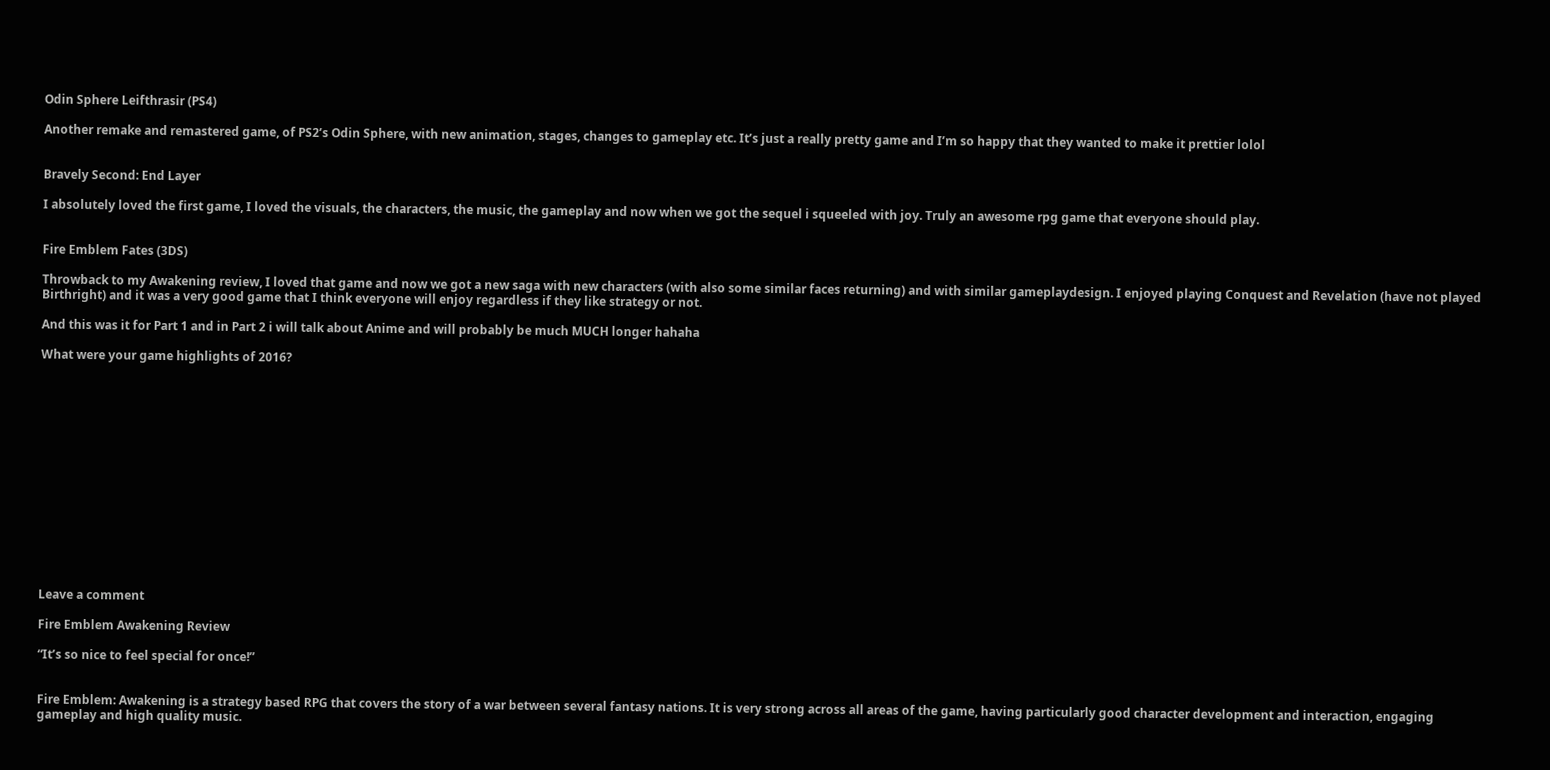Odin Sphere Leifthrasir (PS4)

Another remake and remastered game, of PS2’s Odin Sphere, with new animation, stages, changes to gameplay etc. It’s just a really pretty game and I’m so happy that they wanted to make it prettier lolol


Bravely Second: End Layer

I absolutely loved the first game, I loved the visuals, the characters, the music, the gameplay and now when we got the sequel i squeeled with joy. Truly an awesome rpg game that everyone should play.


Fire Emblem Fates (3DS)

Throwback to my Awakening review, I loved that game and now we got a new saga with new characters (with also some similar faces returning) and with similar gameplaydesign. I enjoyed playing Conquest and Revelation (have not played Birthright) and it was a very good game that I think everyone will enjoy regardless if they like strategy or not.

And this was it for Part 1 and in Part 2 i will talk about Anime and will probably be much MUCH longer hahaha

What were your game highlights of 2016?















Leave a comment

Fire Emblem Awakening Review

“It’s so nice to feel special for once!”


Fire Emblem: Awakening is a strategy based RPG that covers the story of a war between several fantasy nations. It is very strong across all areas of the game, having particularly good character development and interaction, engaging gameplay and high quality music.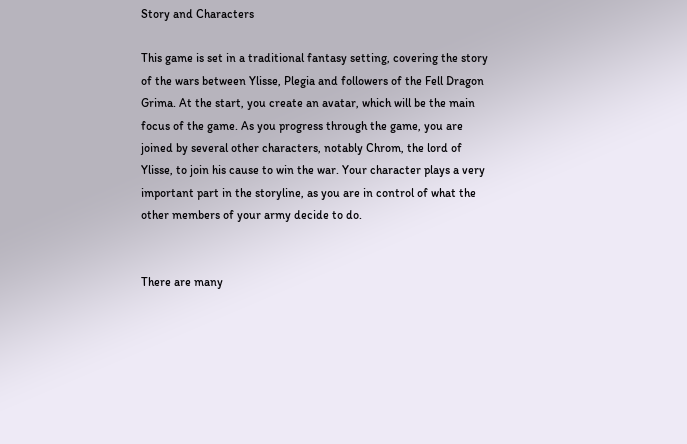Story and Characters

This game is set in a traditional fantasy setting, covering the story of the wars between Ylisse, Plegia and followers of the Fell Dragon Grima. At the start, you create an avatar, which will be the main focus of the game. As you progress through the game, you are joined by several other characters, notably Chrom, the lord of Ylisse, to join his cause to win the war. Your character plays a very important part in the storyline, as you are in control of what the other members of your army decide to do.


There are many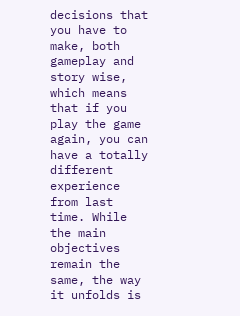decisions that you have to make, both gameplay and story wise, which means that if you play the game again, you can have a totally different experience from last time. While the main objectives remain the same, the way it unfolds is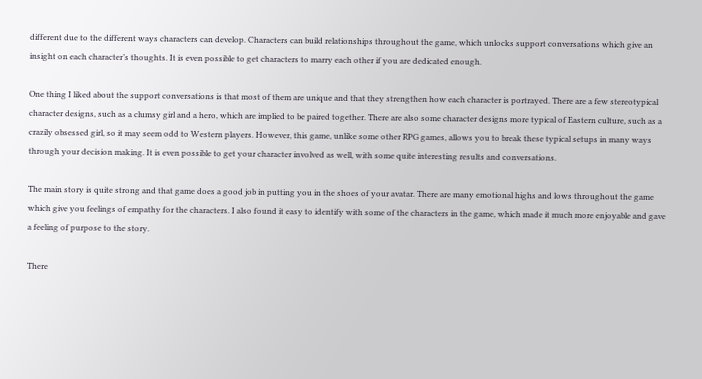different due to the different ways characters can develop. Characters can build relationships throughout the game, which unlocks support conversations which give an insight on each character’s thoughts. It is even possible to get characters to marry each other if you are dedicated enough.

One thing I liked about the support conversations is that most of them are unique and that they strengthen how each character is portrayed. There are a few stereotypical character designs, such as a clumsy girl and a hero, which are implied to be paired together. There are also some character designs more typical of Eastern culture, such as a crazily obsessed girl, so it may seem odd to Western players. However, this game, unlike some other RPG games, allows you to break these typical setups in many ways through your decision making. It is even possible to get your character involved as well, with some quite interesting results and conversations.

The main story is quite strong and that game does a good job in putting you in the shoes of your avatar. There are many emotional highs and lows throughout the game which give you feelings of empathy for the characters. I also found it easy to identify with some of the characters in the game, which made it much more enjoyable and gave a feeling of purpose to the story.

There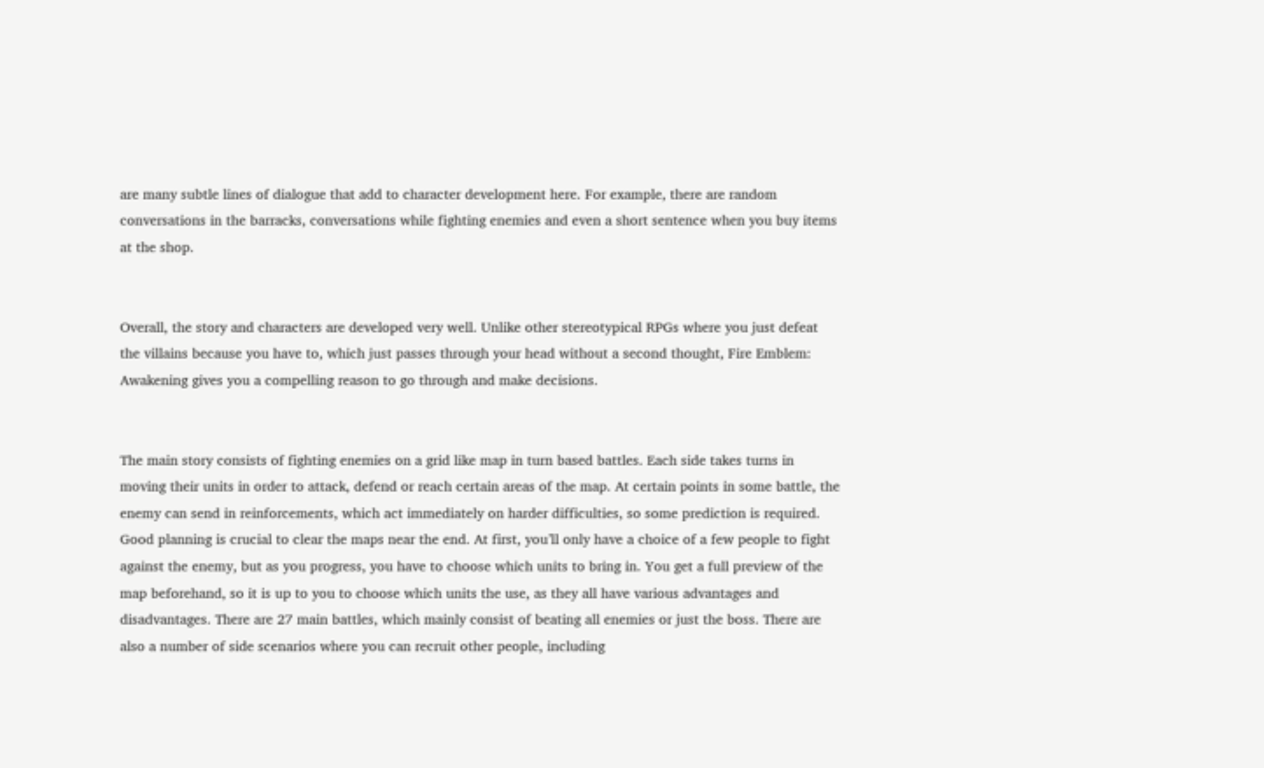are many subtle lines of dialogue that add to character development here. For example, there are random conversations in the barracks, conversations while fighting enemies and even a short sentence when you buy items at the shop.


Overall, the story and characters are developed very well. Unlike other stereotypical RPGs where you just defeat the villains because you have to, which just passes through your head without a second thought, Fire Emblem: Awakening gives you a compelling reason to go through and make decisions.


The main story consists of fighting enemies on a grid like map in turn based battles. Each side takes turns in moving their units in order to attack, defend or reach certain areas of the map. At certain points in some battle, the enemy can send in reinforcements, which act immediately on harder difficulties, so some prediction is required. Good planning is crucial to clear the maps near the end. At first, you’ll only have a choice of a few people to fight against the enemy, but as you progress, you have to choose which units to bring in. You get a full preview of the map beforehand, so it is up to you to choose which units the use, as they all have various advantages and disadvantages. There are 27 main battles, which mainly consist of beating all enemies or just the boss. There are also a number of side scenarios where you can recruit other people, including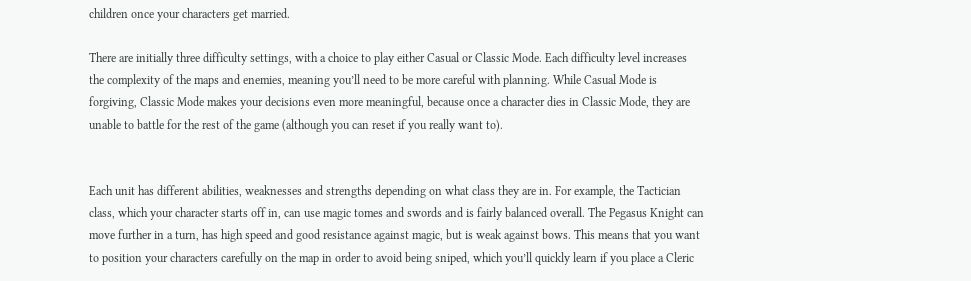children once your characters get married.

There are initially three difficulty settings, with a choice to play either Casual or Classic Mode. Each difficulty level increases the complexity of the maps and enemies, meaning you’ll need to be more careful with planning. While Casual Mode is forgiving, Classic Mode makes your decisions even more meaningful, because once a character dies in Classic Mode, they are unable to battle for the rest of the game (although you can reset if you really want to).


Each unit has different abilities, weaknesses and strengths depending on what class they are in. For example, the Tactician class, which your character starts off in, can use magic tomes and swords and is fairly balanced overall. The Pegasus Knight can move further in a turn, has high speed and good resistance against magic, but is weak against bows. This means that you want to position your characters carefully on the map in order to avoid being sniped, which you’ll quickly learn if you place a Cleric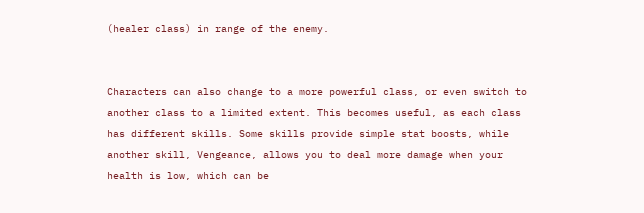(healer class) in range of the enemy.


Characters can also change to a more powerful class, or even switch to another class to a limited extent. This becomes useful, as each class has different skills. Some skills provide simple stat boosts, while another skill, Vengeance, allows you to deal more damage when your health is low, which can be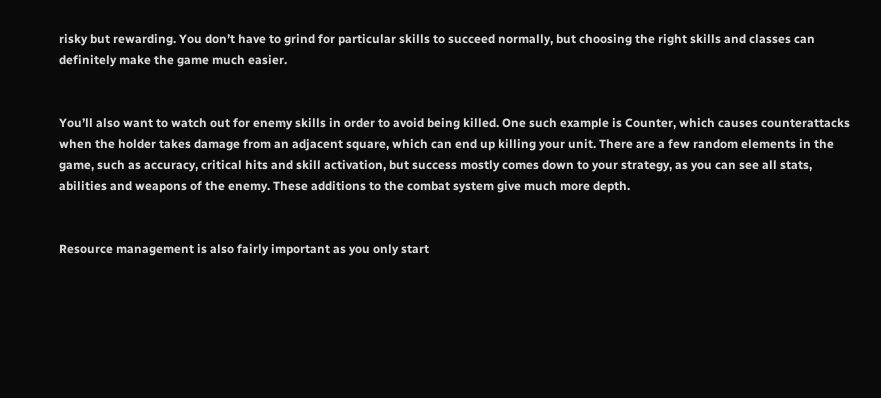risky but rewarding. You don’t have to grind for particular skills to succeed normally, but choosing the right skills and classes can definitely make the game much easier.


You’ll also want to watch out for enemy skills in order to avoid being killed. One such example is Counter, which causes counterattacks when the holder takes damage from an adjacent square, which can end up killing your unit. There are a few random elements in the game, such as accuracy, critical hits and skill activation, but success mostly comes down to your strategy, as you can see all stats, abilities and weapons of the enemy. These additions to the combat system give much more depth.


Resource management is also fairly important as you only start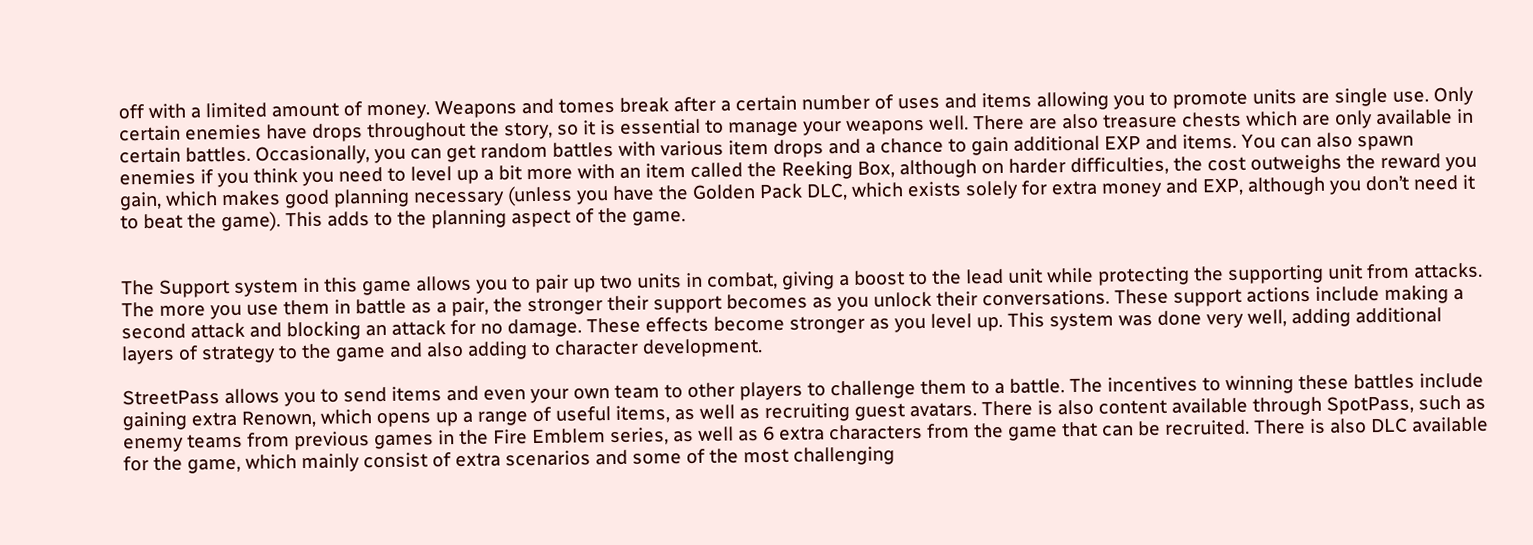off with a limited amount of money. Weapons and tomes break after a certain number of uses and items allowing you to promote units are single use. Only certain enemies have drops throughout the story, so it is essential to manage your weapons well. There are also treasure chests which are only available in certain battles. Occasionally, you can get random battles with various item drops and a chance to gain additional EXP and items. You can also spawn enemies if you think you need to level up a bit more with an item called the Reeking Box, although on harder difficulties, the cost outweighs the reward you gain, which makes good planning necessary (unless you have the Golden Pack DLC, which exists solely for extra money and EXP, although you don’t need it to beat the game). This adds to the planning aspect of the game.


The Support system in this game allows you to pair up two units in combat, giving a boost to the lead unit while protecting the supporting unit from attacks. The more you use them in battle as a pair, the stronger their support becomes as you unlock their conversations. These support actions include making a second attack and blocking an attack for no damage. These effects become stronger as you level up. This system was done very well, adding additional layers of strategy to the game and also adding to character development.

StreetPass allows you to send items and even your own team to other players to challenge them to a battle. The incentives to winning these battles include gaining extra Renown, which opens up a range of useful items, as well as recruiting guest avatars. There is also content available through SpotPass, such as enemy teams from previous games in the Fire Emblem series, as well as 6 extra characters from the game that can be recruited. There is also DLC available for the game, which mainly consist of extra scenarios and some of the most challenging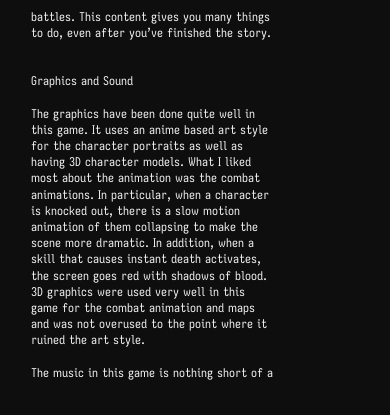battles. This content gives you many things to do, even after you’ve finished the story.


Graphics and Sound

The graphics have been done quite well in this game. It uses an anime based art style for the character portraits as well as having 3D character models. What I liked most about the animation was the combat animations. In particular, when a character is knocked out, there is a slow motion animation of them collapsing to make the scene more dramatic. In addition, when a skill that causes instant death activates, the screen goes red with shadows of blood. 3D graphics were used very well in this game for the combat animation and maps and was not overused to the point where it ruined the art style.

The music in this game is nothing short of a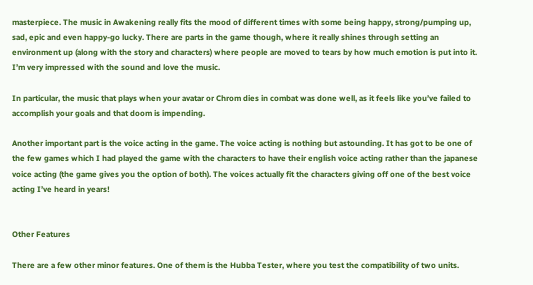masterpiece. The music in Awakening really fits the mood of different times with some being happy, strong/pumping up, sad, epic and even happy-go lucky. There are parts in the game though, where it really shines through setting an environment up (along with the story and characters) where people are moved to tears by how much emotion is put into it. I’m very impressed with the sound and love the music.

In particular, the music that plays when your avatar or Chrom dies in combat was done well, as it feels like you’ve failed to accomplish your goals and that doom is impending.

Another important part is the voice acting in the game. The voice acting is nothing but astounding. It has got to be one of the few games which I had played the game with the characters to have their english voice acting rather than the japanese voice acting (the game gives you the option of both). The voices actually fit the characters giving off one of the best voice acting I’ve heard in years!


Other Features

There are a few other minor features. One of them is the Hubba Tester, where you test the compatibility of two units.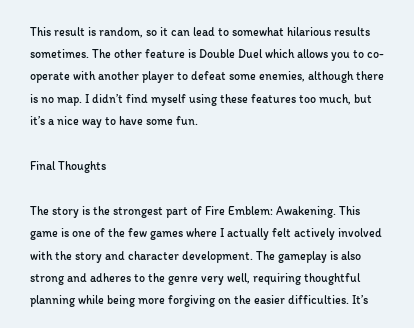This result is random, so it can lead to somewhat hilarious results sometimes. The other feature is Double Duel which allows you to co-operate with another player to defeat some enemies, although there is no map. I didn’t find myself using these features too much, but it’s a nice way to have some fun.

Final Thoughts

The story is the strongest part of Fire Emblem: Awakening. This game is one of the few games where I actually felt actively involved with the story and character development. The gameplay is also strong and adheres to the genre very well, requiring thoughtful planning while being more forgiving on the easier difficulties. It’s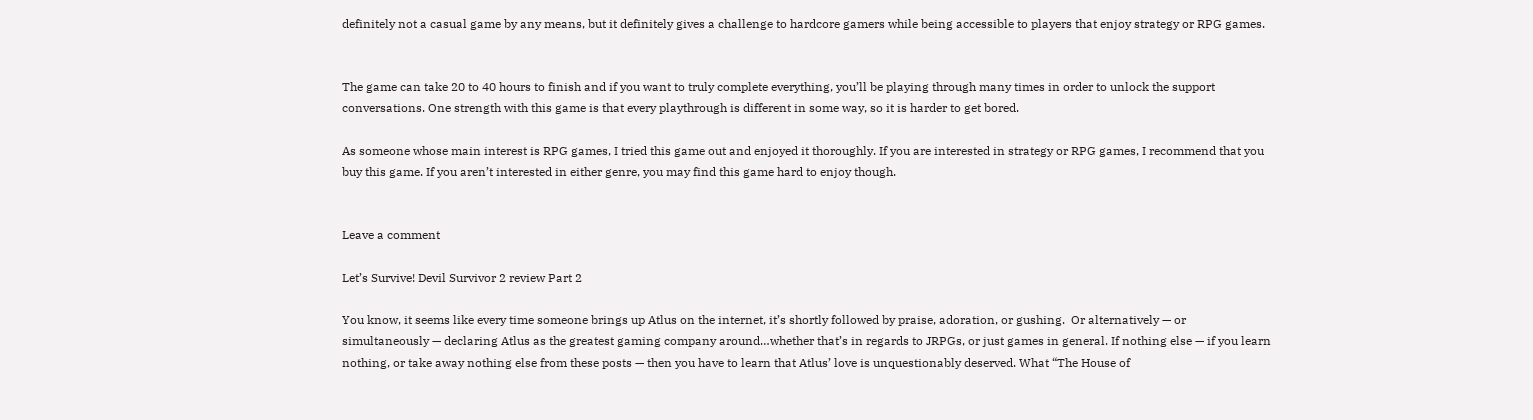definitely not a casual game by any means, but it definitely gives a challenge to hardcore gamers while being accessible to players that enjoy strategy or RPG games.


The game can take 20 to 40 hours to finish and if you want to truly complete everything, you’ll be playing through many times in order to unlock the support conversations. One strength with this game is that every playthrough is different in some way, so it is harder to get bored.

As someone whose main interest is RPG games, I tried this game out and enjoyed it thoroughly. If you are interested in strategy or RPG games, I recommend that you buy this game. If you aren’t interested in either genre, you may find this game hard to enjoy though.


Leave a comment

Let’s Survive! Devil Survivor 2 review Part 2

You know, it seems like every time someone brings up Atlus on the internet, it’s shortly followed by praise, adoration, or gushing.  Or alternatively — or simultaneously — declaring Atlus as the greatest gaming company around…whether that’s in regards to JRPGs, or just games in general. If nothing else — if you learn nothing, or take away nothing else from these posts — then you have to learn that Atlus’ love is unquestionably deserved. What “The House of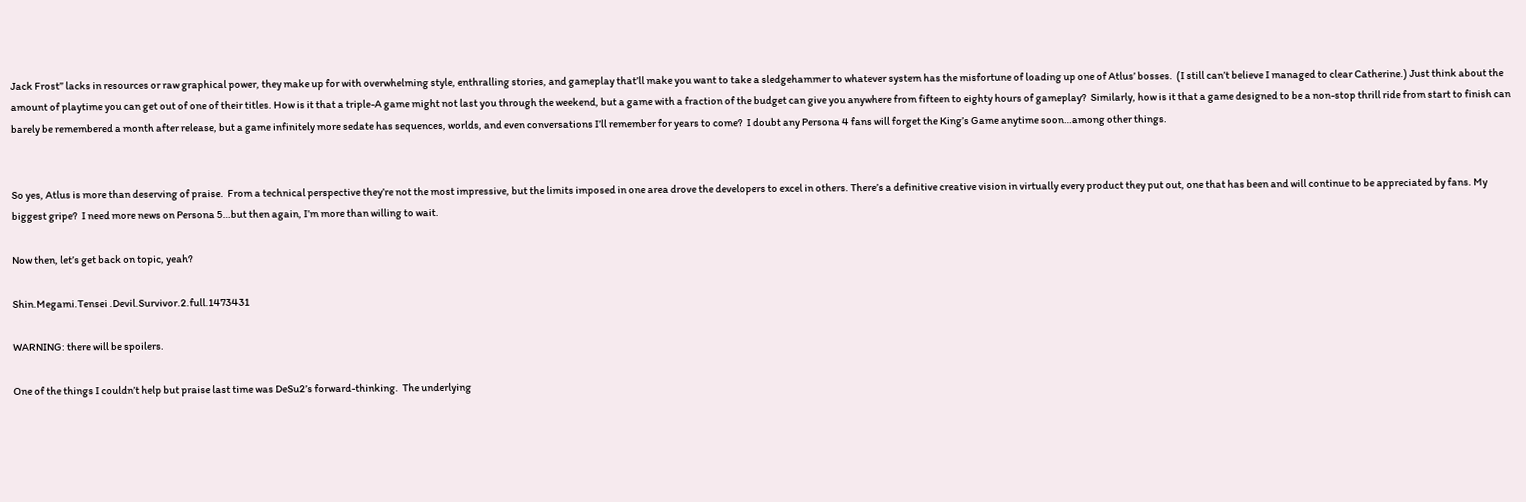Jack Frost” lacks in resources or raw graphical power, they make up for with overwhelming style, enthralling stories, and gameplay that’ll make you want to take a sledgehammer to whatever system has the misfortune of loading up one of Atlus’ bosses.  (I still can’t believe I managed to clear Catherine.) Just think about the amount of playtime you can get out of one of their titles. How is it that a triple-A game might not last you through the weekend, but a game with a fraction of the budget can give you anywhere from fifteen to eighty hours of gameplay?  Similarly, how is it that a game designed to be a non-stop thrill ride from start to finish can barely be remembered a month after release, but a game infinitely more sedate has sequences, worlds, and even conversations I’ll remember for years to come?  I doubt any Persona 4 fans will forget the King’s Game anytime soon…among other things.


So yes, Atlus is more than deserving of praise.  From a technical perspective they’re not the most impressive, but the limits imposed in one area drove the developers to excel in others. There’s a definitive creative vision in virtually every product they put out, one that has been and will continue to be appreciated by fans. My biggest gripe?  I need more news on Persona 5…but then again, I’m more than willing to wait.

Now then, let’s get back on topic, yeah?

Shin.Megami.Tensei .Devil.Survivor.2.full.1473431

WARNING: there will be spoilers.

One of the things I couldn’t help but praise last time was DeSu2’s forward-thinking.  The underlying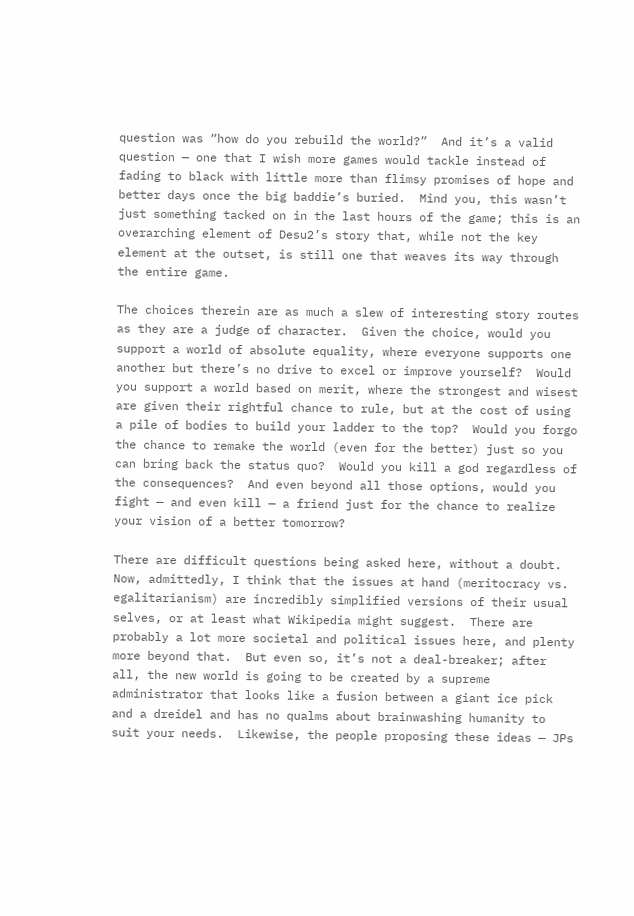question was “how do you rebuild the world?”  And it’s a valid question — one that I wish more games would tackle instead of fading to black with little more than flimsy promises of hope and better days once the big baddie’s buried.  Mind you, this wasn’t just something tacked on in the last hours of the game; this is an overarching element of Desu2’s story that, while not the key element at the outset, is still one that weaves its way through the entire game.

The choices therein are as much a slew of interesting story routes as they are a judge of character.  Given the choice, would you support a world of absolute equality, where everyone supports one another but there’s no drive to excel or improve yourself?  Would you support a world based on merit, where the strongest and wisest are given their rightful chance to rule, but at the cost of using a pile of bodies to build your ladder to the top?  Would you forgo the chance to remake the world (even for the better) just so you can bring back the status quo?  Would you kill a god regardless of the consequences?  And even beyond all those options, would you fight — and even kill — a friend just for the chance to realize your vision of a better tomorrow?

There are difficult questions being asked here, without a doubt.  Now, admittedly, I think that the issues at hand (meritocracy vs. egalitarianism) are incredibly simplified versions of their usual selves, or at least what Wikipedia might suggest.  There are probably a lot more societal and political issues here, and plenty more beyond that.  But even so, it’s not a deal-breaker; after all, the new world is going to be created by a supreme administrator that looks like a fusion between a giant ice pick and a dreidel and has no qualms about brainwashing humanity to suit your needs.  Likewise, the people proposing these ideas — JPs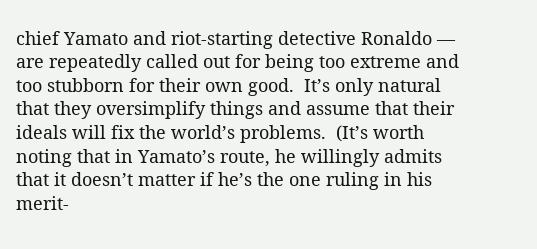chief Yamato and riot-starting detective Ronaldo — are repeatedly called out for being too extreme and too stubborn for their own good.  It’s only natural that they oversimplify things and assume that their ideals will fix the world’s problems.  (It’s worth noting that in Yamato’s route, he willingly admits that it doesn’t matter if he’s the one ruling in his merit-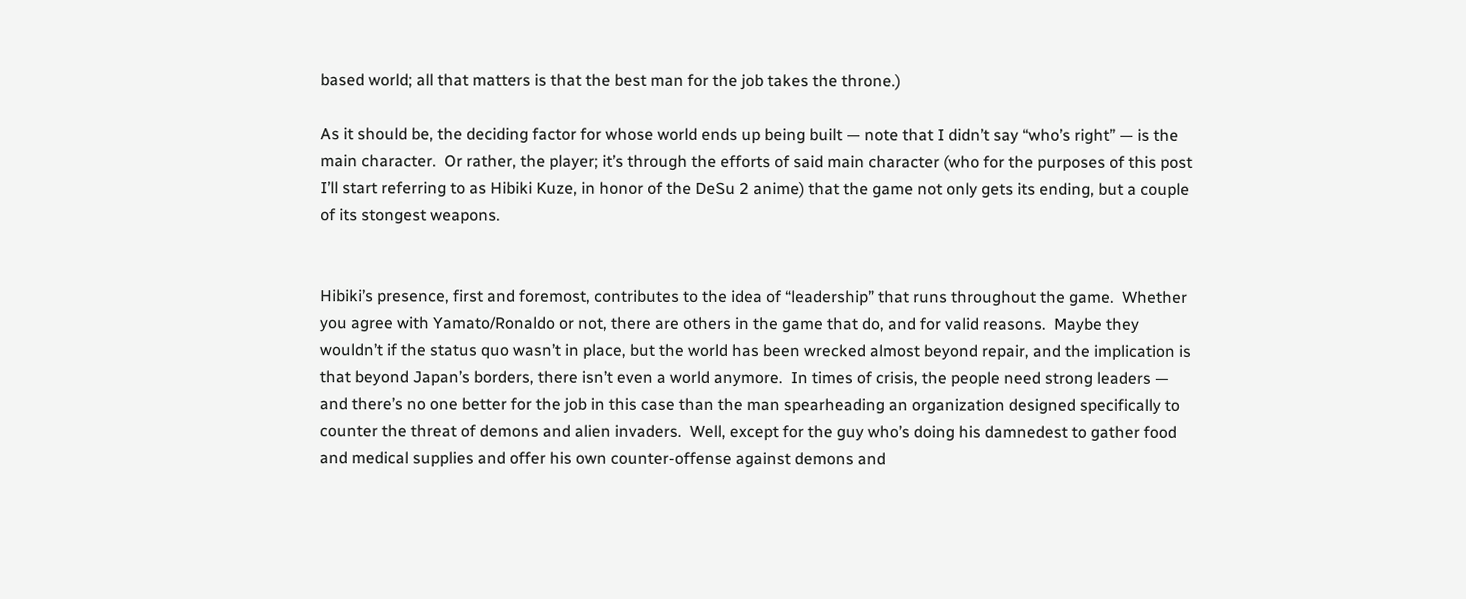based world; all that matters is that the best man for the job takes the throne.)

As it should be, the deciding factor for whose world ends up being built — note that I didn’t say “who’s right” — is the main character.  Or rather, the player; it’s through the efforts of said main character (who for the purposes of this post I’ll start referring to as Hibiki Kuze, in honor of the DeSu 2 anime) that the game not only gets its ending, but a couple of its stongest weapons.


Hibiki’s presence, first and foremost, contributes to the idea of “leadership” that runs throughout the game.  Whether you agree with Yamato/Ronaldo or not, there are others in the game that do, and for valid reasons.  Maybe they wouldn’t if the status quo wasn’t in place, but the world has been wrecked almost beyond repair, and the implication is that beyond Japan’s borders, there isn’t even a world anymore.  In times of crisis, the people need strong leaders — and there’s no one better for the job in this case than the man spearheading an organization designed specifically to counter the threat of demons and alien invaders.  Well, except for the guy who’s doing his damnedest to gather food and medical supplies and offer his own counter-offense against demons and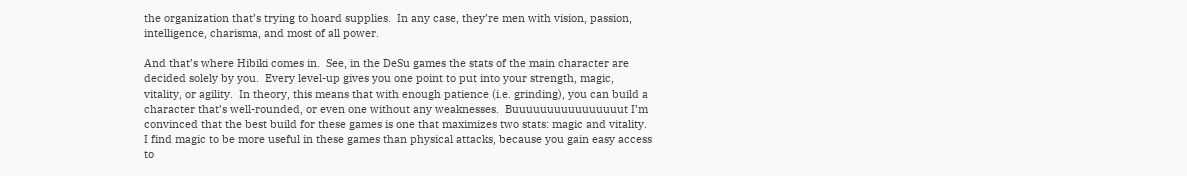the organization that’s trying to hoard supplies.  In any case, they’re men with vision, passion, intelligence, charisma, and most of all power.

And that’s where Hibiki comes in.  See, in the DeSu games the stats of the main character are decided solely by you.  Every level-up gives you one point to put into your strength, magic, vitality, or agility.  In theory, this means that with enough patience (i.e. grinding), you can build a character that’s well-rounded, or even one without any weaknesses.  Buuuuuuuuuuuuuuuut I’m convinced that the best build for these games is one that maximizes two stats: magic and vitality.  I find magic to be more useful in these games than physical attacks, because you gain easy access to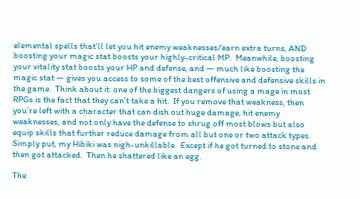elemental spells that’ll let you hit enemy weaknesses/earn extra turns, AND boosting your magic stat boosts your highly-critical MP.  Meanwhile, boosting your vitality stat boosts your HP and defense, and — much like boosting the magic stat — gives you access to some of the best offensive and defensive skills in the game.  Think about it: one of the biggest dangers of using a mage in most RPGs is the fact that they can’t take a hit.  If you remove that weakness, then you’re left with a character that can dish out huge damage, hit enemy weaknesses, and not only have the defense to shrug off most blows but also equip skills that further reduce damage from all but one or two attack types.  Simply put, my Hibiki was nigh-unkillable.  Except if he got turned to stone and then got attacked.  Then he shattered like an egg.

The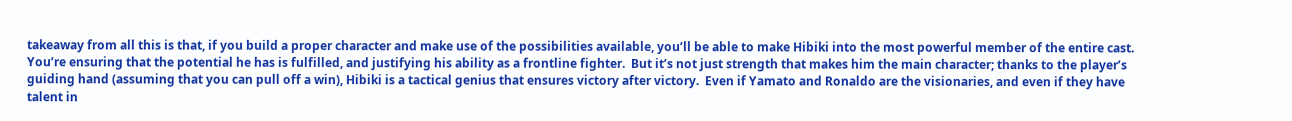takeaway from all this is that, if you build a proper character and make use of the possibilities available, you’ll be able to make Hibiki into the most powerful member of the entire cast.  You’re ensuring that the potential he has is fulfilled, and justifying his ability as a frontline fighter.  But it’s not just strength that makes him the main character; thanks to the player’s guiding hand (assuming that you can pull off a win), Hibiki is a tactical genius that ensures victory after victory.  Even if Yamato and Ronaldo are the visionaries, and even if they have talent in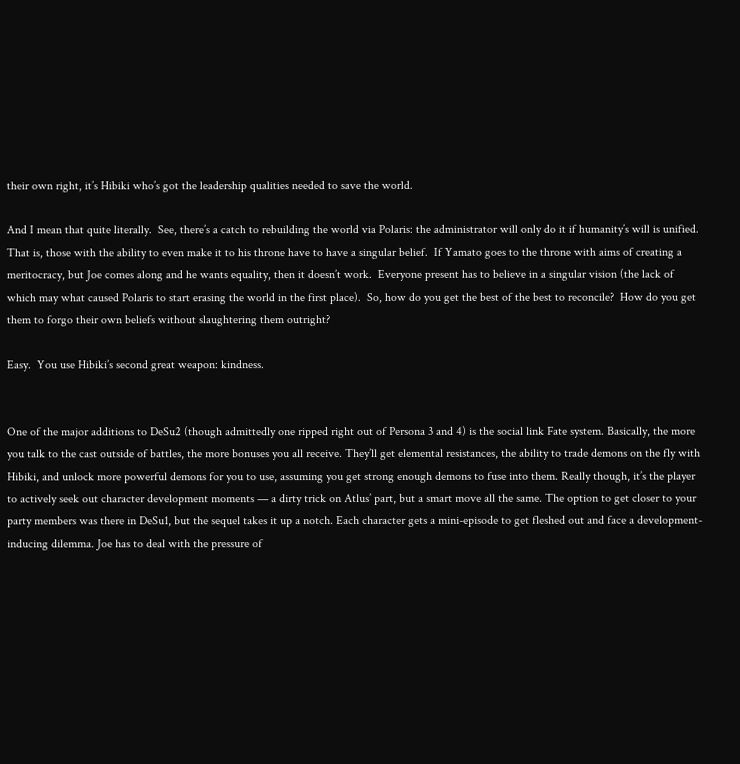their own right, it’s Hibiki who’s got the leadership qualities needed to save the world.

And I mean that quite literally.  See, there’s a catch to rebuilding the world via Polaris: the administrator will only do it if humanity’s will is unified.  That is, those with the ability to even make it to his throne have to have a singular belief.  If Yamato goes to the throne with aims of creating a meritocracy, but Joe comes along and he wants equality, then it doesn’t work.  Everyone present has to believe in a singular vision (the lack of which may what caused Polaris to start erasing the world in the first place).  So, how do you get the best of the best to reconcile?  How do you get them to forgo their own beliefs without slaughtering them outright?

Easy.  You use Hibiki’s second great weapon: kindness.


One of the major additions to DeSu2 (though admittedly one ripped right out of Persona 3 and 4) is the social link Fate system. Basically, the more you talk to the cast outside of battles, the more bonuses you all receive. They’ll get elemental resistances, the ability to trade demons on the fly with Hibiki, and unlock more powerful demons for you to use, assuming you get strong enough demons to fuse into them. Really though, it’s the player to actively seek out character development moments — a dirty trick on Atlus’ part, but a smart move all the same. The option to get closer to your party members was there in DeSu1, but the sequel takes it up a notch. Each character gets a mini-episode to get fleshed out and face a development-inducing dilemma. Joe has to deal with the pressure of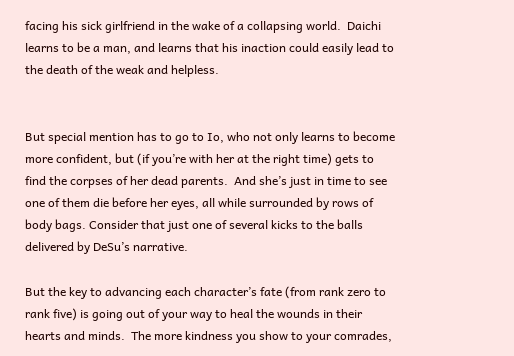facing his sick girlfriend in the wake of a collapsing world.  Daichi learns to be a man, and learns that his inaction could easily lead to the death of the weak and helpless.


But special mention has to go to Io, who not only learns to become more confident, but (if you’re with her at the right time) gets to find the corpses of her dead parents.  And she’s just in time to see one of them die before her eyes, all while surrounded by rows of body bags. Consider that just one of several kicks to the balls delivered by DeSu’s narrative.

But the key to advancing each character’s fate (from rank zero to rank five) is going out of your way to heal the wounds in their hearts and minds.  The more kindness you show to your comrades,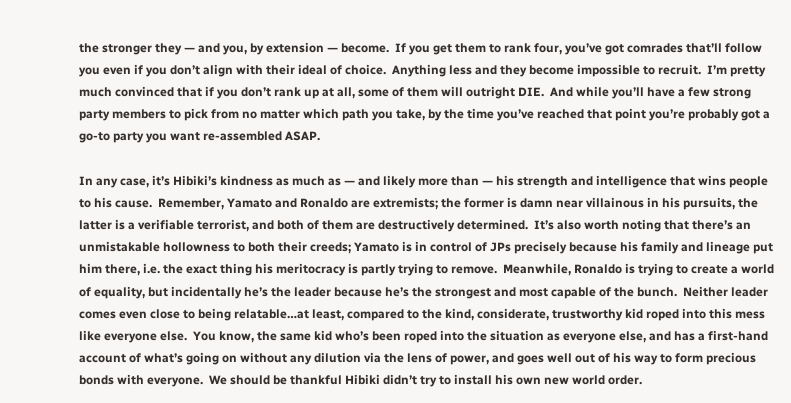the stronger they — and you, by extension — become.  If you get them to rank four, you’ve got comrades that’ll follow you even if you don’t align with their ideal of choice.  Anything less and they become impossible to recruit.  I’m pretty much convinced that if you don’t rank up at all, some of them will outright DIE.  And while you’ll have a few strong party members to pick from no matter which path you take, by the time you’ve reached that point you’re probably got a go-to party you want re-assembled ASAP.

In any case, it’s Hibiki’s kindness as much as — and likely more than — his strength and intelligence that wins people to his cause.  Remember, Yamato and Ronaldo are extremists; the former is damn near villainous in his pursuits, the latter is a verifiable terrorist, and both of them are destructively determined.  It’s also worth noting that there’s an unmistakable hollowness to both their creeds; Yamato is in control of JPs precisely because his family and lineage put him there, i.e. the exact thing his meritocracy is partly trying to remove.  Meanwhile, Ronaldo is trying to create a world of equality, but incidentally he’s the leader because he’s the strongest and most capable of the bunch.  Neither leader comes even close to being relatable…at least, compared to the kind, considerate, trustworthy kid roped into this mess like everyone else.  You know, the same kid who’s been roped into the situation as everyone else, and has a first-hand account of what’s going on without any dilution via the lens of power, and goes well out of his way to form precious bonds with everyone.  We should be thankful Hibiki didn’t try to install his own new world order.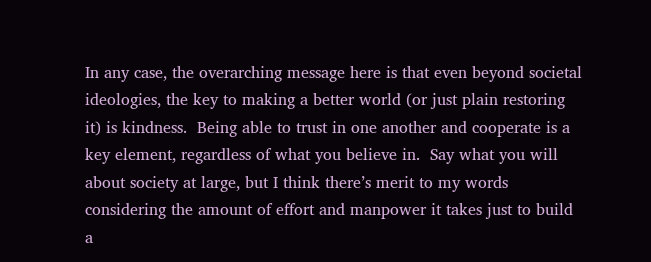In any case, the overarching message here is that even beyond societal ideologies, the key to making a better world (or just plain restoring it) is kindness.  Being able to trust in one another and cooperate is a key element, regardless of what you believe in.  Say what you will about society at large, but I think there’s merit to my words considering the amount of effort and manpower it takes just to build a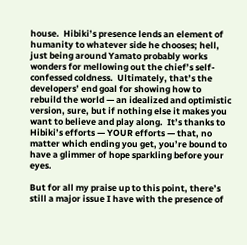house.  Hibiki’s presence lends an element of humanity to whatever side he chooses; hell, just being around Yamato probably works wonders for mellowing out the chief’s self-confessed coldness.  Ultimately, that’s the developers’ end goal for showing how to rebuild the world — an idealized and optimistic version, sure, but if nothing else it makes you want to believe and play along.  It’s thanks to Hibiki’s efforts — YOUR efforts — that, no matter which ending you get, you’re bound to have a glimmer of hope sparkling before your eyes.

But for all my praise up to this point, there’s still a major issue I have with the presence of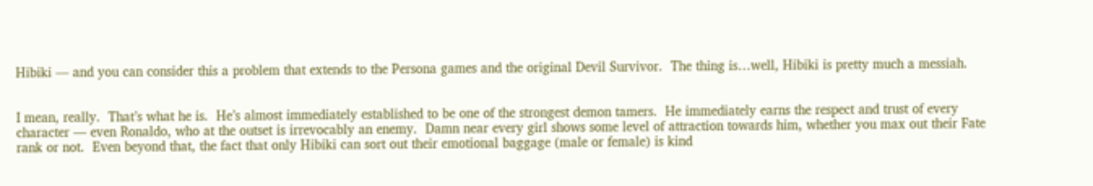Hibiki — and you can consider this a problem that extends to the Persona games and the original Devil Survivor.  The thing is…well, Hibiki is pretty much a messiah.


I mean, really.  That’s what he is.  He’s almost immediately established to be one of the strongest demon tamers.  He immediately earns the respect and trust of every character — even Ronaldo, who at the outset is irrevocably an enemy.  Damn near every girl shows some level of attraction towards him, whether you max out their Fate rank or not.  Even beyond that, the fact that only Hibiki can sort out their emotional baggage (male or female) is kind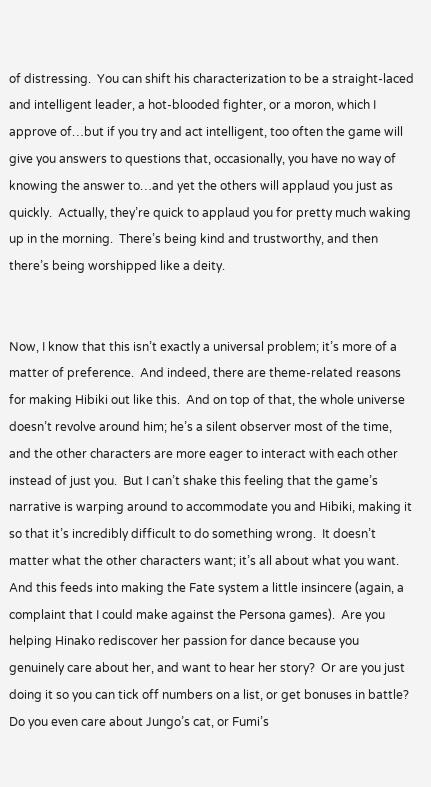of distressing.  You can shift his characterization to be a straight-laced and intelligent leader, a hot-blooded fighter, or a moron, which I approve of…but if you try and act intelligent, too often the game will give you answers to questions that, occasionally, you have no way of knowing the answer to…and yet the others will applaud you just as quickly.  Actually, they’re quick to applaud you for pretty much waking up in the morning.  There’s being kind and trustworthy, and then there’s being worshipped like a deity.


Now, I know that this isn’t exactly a universal problem; it’s more of a matter of preference.  And indeed, there are theme-related reasons for making Hibiki out like this.  And on top of that, the whole universe doesn’t revolve around him; he’s a silent observer most of the time, and the other characters are more eager to interact with each other instead of just you.  But I can’t shake this feeling that the game’s narrative is warping around to accommodate you and Hibiki, making it so that it’s incredibly difficult to do something wrong.  It doesn’t matter what the other characters want; it’s all about what you want.  And this feeds into making the Fate system a little insincere (again, a complaint that I could make against the Persona games).  Are you helping Hinako rediscover her passion for dance because you genuinely care about her, and want to hear her story?  Or are you just doing it so you can tick off numbers on a list, or get bonuses in battle?  Do you even care about Jungo’s cat, or Fumi’s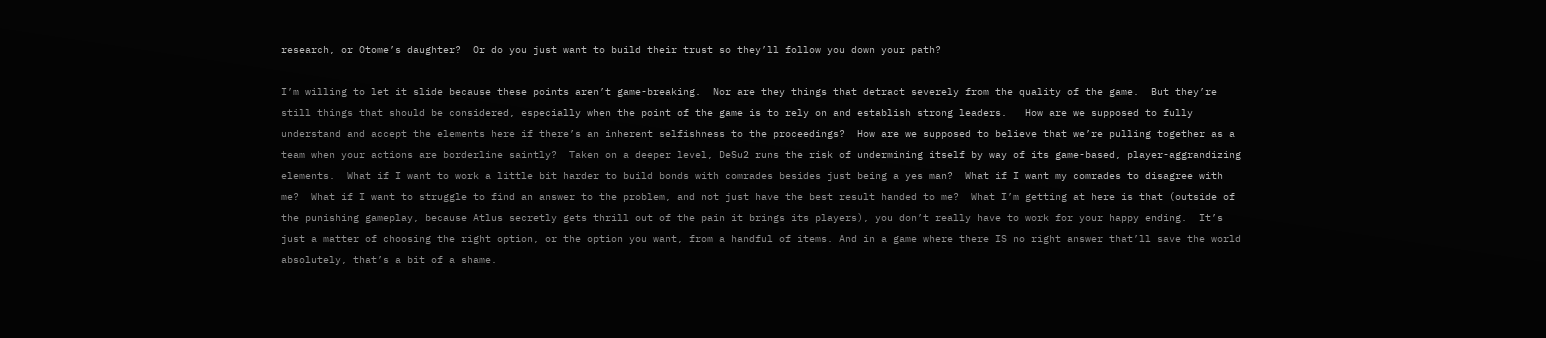research, or Otome’s daughter?  Or do you just want to build their trust so they’ll follow you down your path?

I’m willing to let it slide because these points aren’t game-breaking.  Nor are they things that detract severely from the quality of the game.  But they’re still things that should be considered, especially when the point of the game is to rely on and establish strong leaders.   How are we supposed to fully understand and accept the elements here if there’s an inherent selfishness to the proceedings?  How are we supposed to believe that we’re pulling together as a team when your actions are borderline saintly?  Taken on a deeper level, DeSu2 runs the risk of undermining itself by way of its game-based, player-aggrandizing elements.  What if I want to work a little bit harder to build bonds with comrades besides just being a yes man?  What if I want my comrades to disagree with me?  What if I want to struggle to find an answer to the problem, and not just have the best result handed to me?  What I’m getting at here is that (outside of the punishing gameplay, because Atlus secretly gets thrill out of the pain it brings its players), you don’t really have to work for your happy ending.  It’s just a matter of choosing the right option, or the option you want, from a handful of items. And in a game where there IS no right answer that’ll save the world absolutely, that’s a bit of a shame.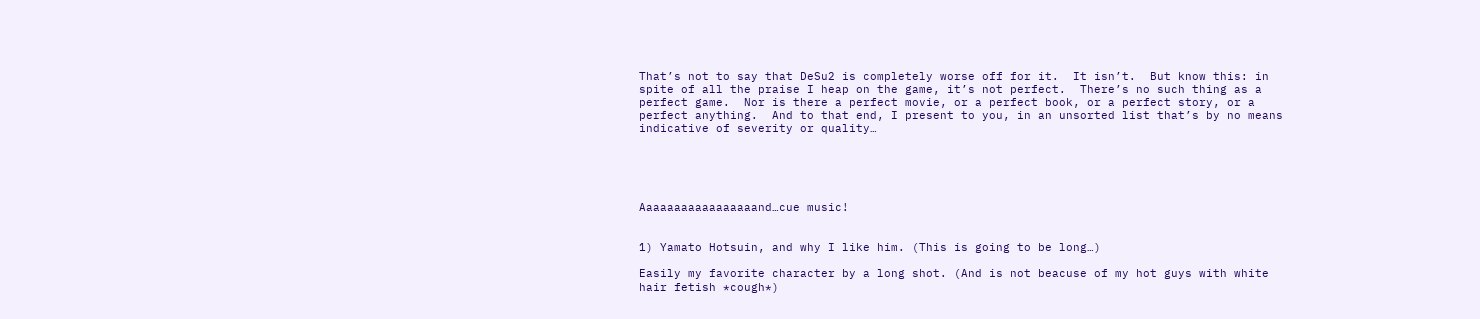That’s not to say that DeSu2 is completely worse off for it.  It isn’t.  But know this: in spite of all the praise I heap on the game, it’s not perfect.  There’s no such thing as a perfect game.  Nor is there a perfect movie, or a perfect book, or a perfect story, or a perfect anything.  And to that end, I present to you, in an unsorted list that’s by no means indicative of severity or quality…





Aaaaaaaaaaaaaaaaand…cue music!


1) Yamato Hotsuin, and why I like him. (This is going to be long…)

Easily my favorite character by a long shot. (And is not beacuse of my hot guys with white hair fetish *cough*)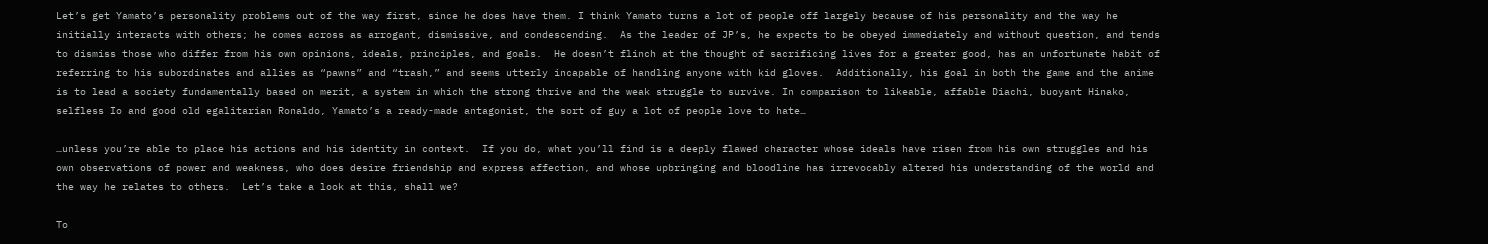Let’s get Yamato’s personality problems out of the way first, since he does have them. I think Yamato turns a lot of people off largely because of his personality and the way he initially interacts with others; he comes across as arrogant, dismissive, and condescending.  As the leader of JP’s, he expects to be obeyed immediately and without question, and tends to dismiss those who differ from his own opinions, ideals, principles, and goals.  He doesn’t flinch at the thought of sacrificing lives for a greater good, has an unfortunate habit of referring to his subordinates and allies as “pawns” and “trash,” and seems utterly incapable of handling anyone with kid gloves.  Additionally, his goal in both the game and the anime is to lead a society fundamentally based on merit, a system in which the strong thrive and the weak struggle to survive. In comparison to likeable, affable Diachi, buoyant Hinako, selfless Io and good old egalitarian Ronaldo, Yamato’s a ready-made antagonist, the sort of guy a lot of people love to hate…

…unless you’re able to place his actions and his identity in context.  If you do, what you’ll find is a deeply flawed character whose ideals have risen from his own struggles and his own observations of power and weakness, who does desire friendship and express affection, and whose upbringing and bloodline has irrevocably altered his understanding of the world and the way he relates to others.  Let’s take a look at this, shall we?

To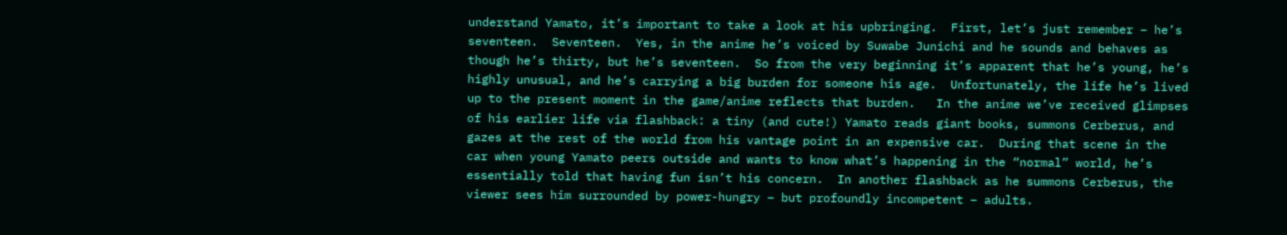understand Yamato, it’s important to take a look at his upbringing.  First, let’s just remember – he’s seventeen.  Seventeen.  Yes, in the anime he’s voiced by Suwabe Junichi and he sounds and behaves as though he’s thirty, but he’s seventeen.  So from the very beginning it’s apparent that he’s young, he’s highly unusual, and he’s carrying a big burden for someone his age.  Unfortunately, the life he’s lived up to the present moment in the game/anime reflects that burden.   In the anime we’ve received glimpses of his earlier life via flashback: a tiny (and cute!) Yamato reads giant books, summons Cerberus, and gazes at the rest of the world from his vantage point in an expensive car.  During that scene in the car when young Yamato peers outside and wants to know what’s happening in the “normal” world, he’s essentially told that having fun isn’t his concern.  In another flashback as he summons Cerberus, the viewer sees him surrounded by power-hungry – but profoundly incompetent – adults.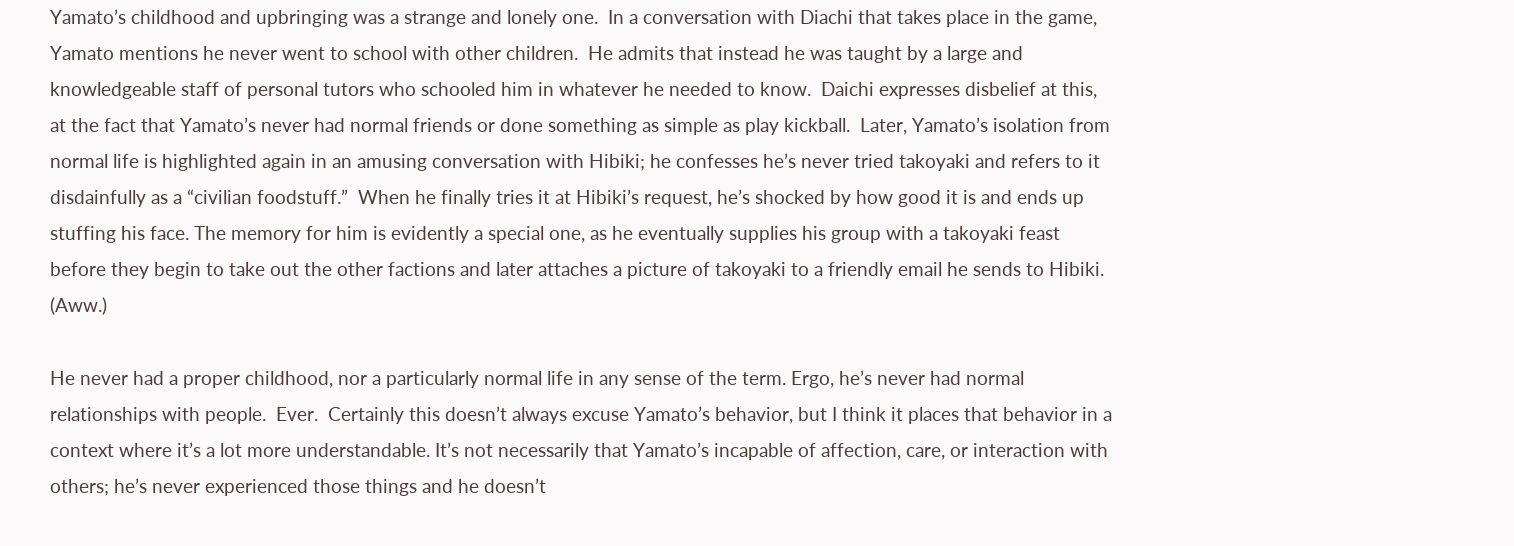Yamato’s childhood and upbringing was a strange and lonely one.  In a conversation with Diachi that takes place in the game, Yamato mentions he never went to school with other children.  He admits that instead he was taught by a large and knowledgeable staff of personal tutors who schooled him in whatever he needed to know.  Daichi expresses disbelief at this, at the fact that Yamato’s never had normal friends or done something as simple as play kickball.  Later, Yamato’s isolation from normal life is highlighted again in an amusing conversation with Hibiki; he confesses he’s never tried takoyaki and refers to it disdainfully as a “civilian foodstuff.”  When he finally tries it at Hibiki’s request, he’s shocked by how good it is and ends up stuffing his face. The memory for him is evidently a special one, as he eventually supplies his group with a takoyaki feast before they begin to take out the other factions and later attaches a picture of takoyaki to a friendly email he sends to Hibiki. (Aww.)

He never had a proper childhood, nor a particularly normal life in any sense of the term. Ergo, he’s never had normal relationships with people.  Ever.  Certainly this doesn’t always excuse Yamato’s behavior, but I think it places that behavior in a context where it’s a lot more understandable. It’s not necessarily that Yamato’s incapable of affection, care, or interaction with others; he’s never experienced those things and he doesn’t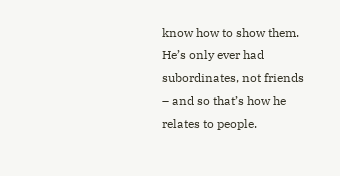know how to show them.  He’s only ever had subordinates, not friends – and so that’s how he relates to people.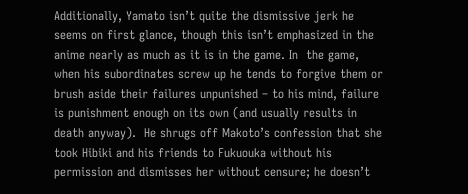Additionally, Yamato isn’t quite the dismissive jerk he seems on first glance, though this isn’t emphasized in the anime nearly as much as it is in the game. In  the game, when his subordinates screw up he tends to forgive them or brush aside their failures unpunished – to his mind, failure is punishment enough on its own (and usually results in death anyway).  He shrugs off Makoto’s confession that she took Hibiki and his friends to Fukuouka without his permission and dismisses her without censure; he doesn’t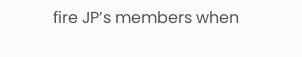fire JP’s members when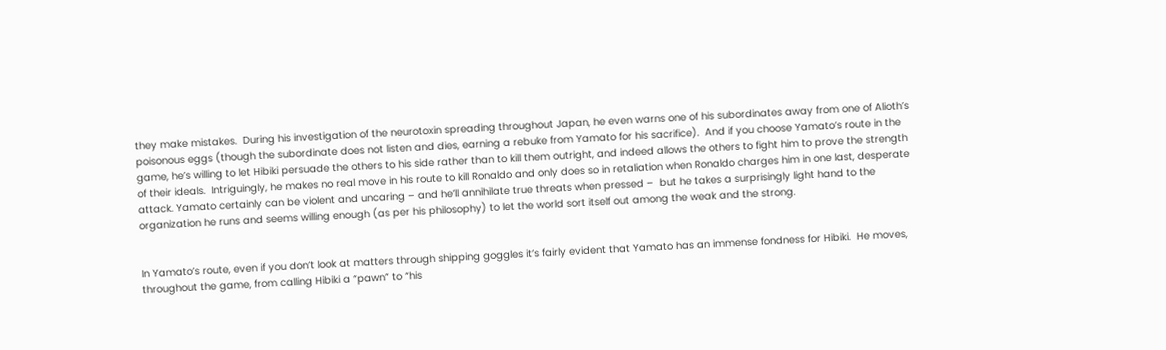they make mistakes.  During his investigation of the neurotoxin spreading throughout Japan, he even warns one of his subordinates away from one of Alioth’s poisonous eggs (though the subordinate does not listen and dies, earning a rebuke from Yamato for his sacrifice).  And if you choose Yamato’s route in the game, he’s willing to let Hibiki persuade the others to his side rather than to kill them outright, and indeed allows the others to fight him to prove the strength of their ideals.  Intriguingly, he makes no real move in his route to kill Ronaldo and only does so in retaliation when Ronaldo charges him in one last, desperate attack. Yamato certainly can be violent and uncaring – and he’ll annihilate true threats when pressed –  but he takes a surprisingly light hand to the organization he runs and seems willing enough (as per his philosophy) to let the world sort itself out among the weak and the strong.


In Yamato’s route, even if you don’t look at matters through shipping goggles it’s fairly evident that Yamato has an immense fondness for Hibiki.  He moves, throughout the game, from calling Hibiki a “pawn” to “his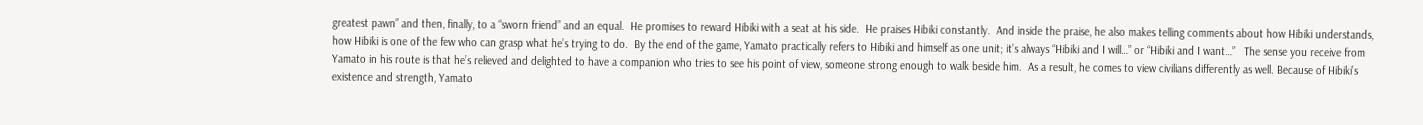greatest pawn” and then, finally, to a “sworn friend” and an equal.  He promises to reward Hibiki with a seat at his side.  He praises Hibiki constantly.  And inside the praise, he also makes telling comments about how Hibiki understands, how Hibiki is one of the few who can grasp what he’s trying to do.  By the end of the game, Yamato practically refers to Hibiki and himself as one unit; it’s always “Hibiki and I will…” or “Hibiki and I want…”   The sense you receive from Yamato in his route is that he’s relieved and delighted to have a companion who tries to see his point of view, someone strong enough to walk beside him.  As a result, he comes to view civilians differently as well. Because of Hibiki’s existence and strength, Yamato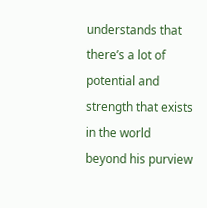understands that there’s a lot of potential and strength that exists in the world beyond his purview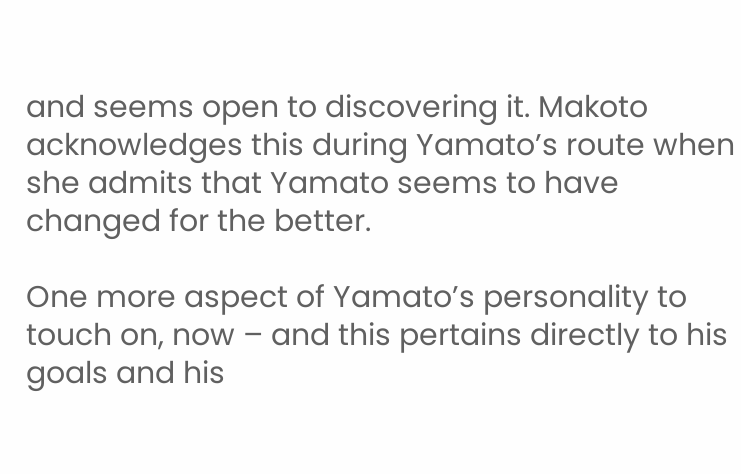and seems open to discovering it. Makoto acknowledges this during Yamato’s route when she admits that Yamato seems to have changed for the better.

One more aspect of Yamato’s personality to touch on, now – and this pertains directly to his goals and his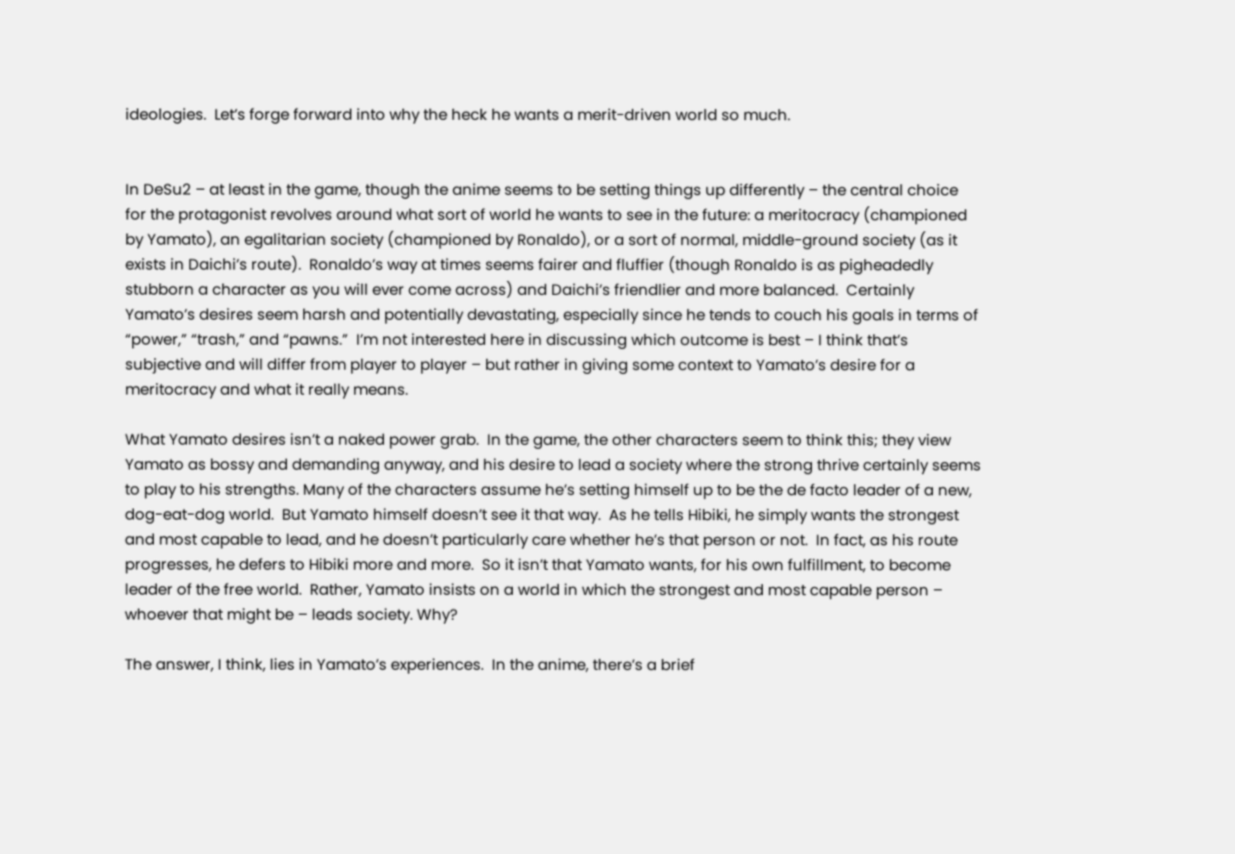ideologies.  Let’s forge forward into why the heck he wants a merit-driven world so much.


In DeSu2 – at least in the game, though the anime seems to be setting things up differently – the central choice for the protagonist revolves around what sort of world he wants to see in the future: a meritocracy (championed by Yamato), an egalitarian society (championed by Ronaldo), or a sort of normal, middle-ground society (as it exists in Daichi’s route).  Ronaldo’s way at times seems fairer and fluffier (though Ronaldo is as pigheadedly stubborn a character as you will ever come across) and Daichi’s friendlier and more balanced.  Certainly Yamato’s desires seem harsh and potentially devastating, especially since he tends to couch his goals in terms of “power,” “trash,” and “pawns.”  I’m not interested here in discussing which outcome is best – I think that’s subjective and will differ from player to player – but rather in giving some context to Yamato’s desire for a meritocracy and what it really means.

What Yamato desires isn’t a naked power grab.  In the game, the other characters seem to think this; they view Yamato as bossy and demanding anyway, and his desire to lead a society where the strong thrive certainly seems to play to his strengths. Many of the characters assume he’s setting himself up to be the de facto leader of a new, dog-eat-dog world.  But Yamato himself doesn’t see it that way.  As he tells Hibiki, he simply wants the strongest and most capable to lead, and he doesn’t particularly care whether he’s that person or not.  In fact, as his route progresses, he defers to Hibiki more and more.  So it isn’t that Yamato wants, for his own fulfillment, to become leader of the free world.  Rather, Yamato insists on a world in which the strongest and most capable person – whoever that might be – leads society. Why?

The answer, I think, lies in Yamato’s experiences.  In the anime, there’s a brief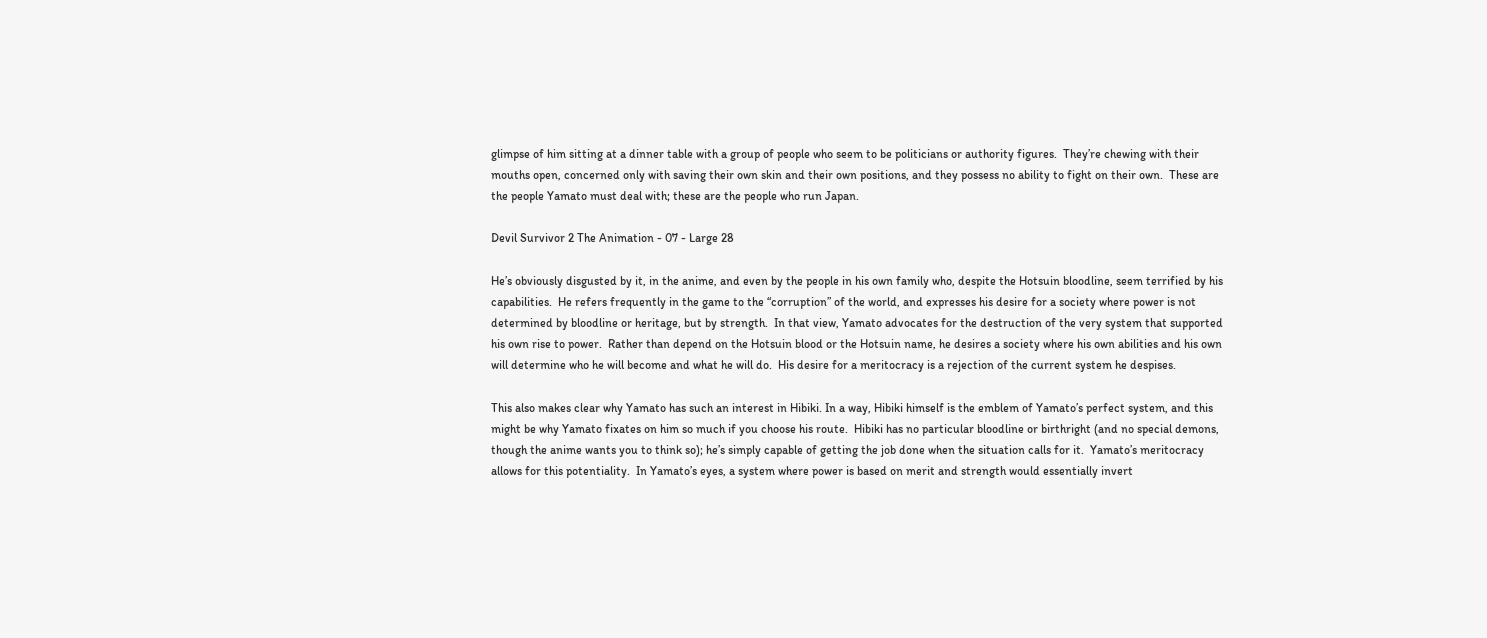glimpse of him sitting at a dinner table with a group of people who seem to be politicians or authority figures.  They’re chewing with their mouths open, concerned only with saving their own skin and their own positions, and they possess no ability to fight on their own.  These are the people Yamato must deal with; these are the people who run Japan.

Devil Survivor 2 The Animation - 07 - Large 28

He’s obviously disgusted by it, in the anime, and even by the people in his own family who, despite the Hotsuin bloodline, seem terrified by his capabilities.  He refers frequently in the game to the “corruption” of the world, and expresses his desire for a society where power is not determined by bloodline or heritage, but by strength.  In that view, Yamato advocates for the destruction of the very system that supported his own rise to power.  Rather than depend on the Hotsuin blood or the Hotsuin name, he desires a society where his own abilities and his own will determine who he will become and what he will do.  His desire for a meritocracy is a rejection of the current system he despises.

This also makes clear why Yamato has such an interest in Hibiki. In a way, Hibiki himself is the emblem of Yamato’s perfect system, and this might be why Yamato fixates on him so much if you choose his route.  Hibiki has no particular bloodline or birthright (and no special demons, though the anime wants you to think so); he’s simply capable of getting the job done when the situation calls for it.  Yamato’s meritocracy allows for this potentiality.  In Yamato’s eyes, a system where power is based on merit and strength would essentially invert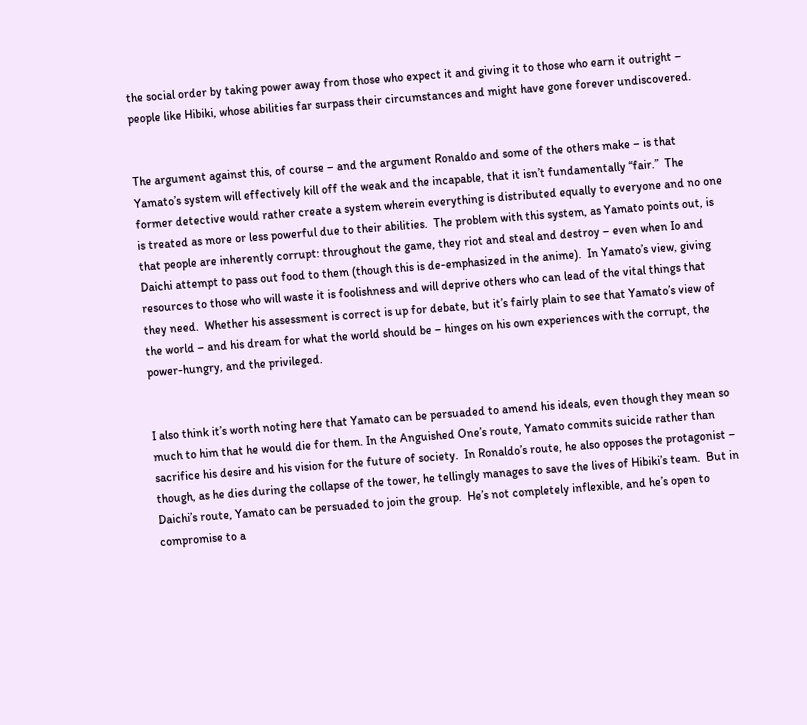the social order by taking power away from those who expect it and giving it to those who earn it outright – people like Hibiki, whose abilities far surpass their circumstances and might have gone forever undiscovered.


The argument against this, of course – and the argument Ronaldo and some of the others make – is that Yamato’s system will effectively kill off the weak and the incapable, that it isn’t fundamentally “fair.”  The former detective would rather create a system wherein everything is distributed equally to everyone and no one is treated as more or less powerful due to their abilities.  The problem with this system, as Yamato points out, is that people are inherently corrupt: throughout the game, they riot and steal and destroy – even when Io and Daichi attempt to pass out food to them (though this is de-emphasized in the anime).  In Yamato’s view, giving resources to those who will waste it is foolishness and will deprive others who can lead of the vital things that they need.  Whether his assessment is correct is up for debate, but it’s fairly plain to see that Yamato’s view of the world – and his dream for what the world should be – hinges on his own experiences with the corrupt, the power-hungry, and the privileged.


I also think it’s worth noting here that Yamato can be persuaded to amend his ideals, even though they mean so much to him that he would die for them. In the Anguished One’s route, Yamato commits suicide rather than sacrifice his desire and his vision for the future of society.  In Ronaldo’s route, he also opposes the protagonist – though, as he dies during the collapse of the tower, he tellingly manages to save the lives of Hibiki’s team.  But in Daichi’s route, Yamato can be persuaded to join the group.  He’s not completely inflexible, and he’s open to compromise to a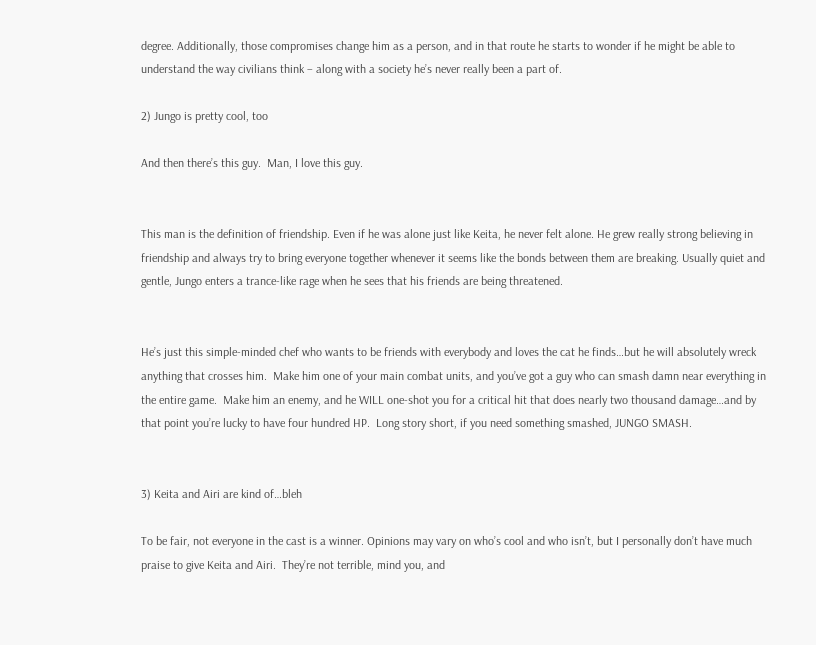degree. Additionally, those compromises change him as a person, and in that route he starts to wonder if he might be able to understand the way civilians think – along with a society he’s never really been a part of.

2) Jungo is pretty cool, too

And then there’s this guy.  Man, I love this guy.


This man is the definition of friendship. Even if he was alone just like Keita, he never felt alone. He grew really strong believing in friendship and always try to bring everyone together whenever it seems like the bonds between them are breaking. Usually quiet and gentle, Jungo enters a trance-like rage when he sees that his friends are being threatened.


He’s just this simple-minded chef who wants to be friends with everybody and loves the cat he finds…but he will absolutely wreck anything that crosses him.  Make him one of your main combat units, and you’ve got a guy who can smash damn near everything in the entire game.  Make him an enemy, and he WILL one-shot you for a critical hit that does nearly two thousand damage…and by that point you’re lucky to have four hundred HP.  Long story short, if you need something smashed, JUNGO SMASH.


3) Keita and Airi are kind of…bleh

To be fair, not everyone in the cast is a winner. Opinions may vary on who’s cool and who isn’t, but I personally don’t have much praise to give Keita and Airi.  They’re not terrible, mind you, and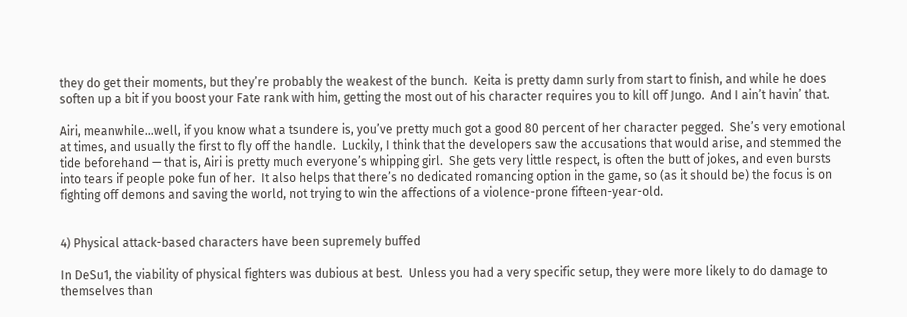they do get their moments, but they’re probably the weakest of the bunch.  Keita is pretty damn surly from start to finish, and while he does soften up a bit if you boost your Fate rank with him, getting the most out of his character requires you to kill off Jungo.  And I ain’t havin’ that.

Airi, meanwhile…well, if you know what a tsundere is, you’ve pretty much got a good 80 percent of her character pegged.  She’s very emotional at times, and usually the first to fly off the handle.  Luckily, I think that the developers saw the accusations that would arise, and stemmed the tide beforehand — that is, Airi is pretty much everyone’s whipping girl.  She gets very little respect, is often the butt of jokes, and even bursts into tears if people poke fun of her.  It also helps that there’s no dedicated romancing option in the game, so (as it should be) the focus is on fighting off demons and saving the world, not trying to win the affections of a violence-prone fifteen-year-old.


4) Physical attack-based characters have been supremely buffed

In DeSu1, the viability of physical fighters was dubious at best.  Unless you had a very specific setup, they were more likely to do damage to themselves than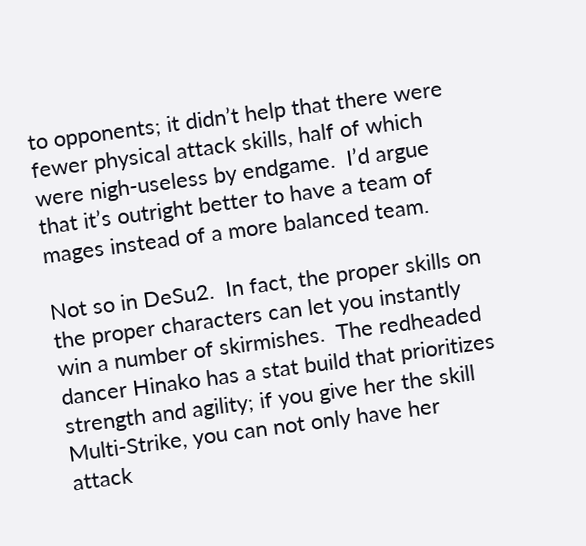to opponents; it didn’t help that there were fewer physical attack skills, half of which were nigh-useless by endgame.  I’d argue that it’s outright better to have a team of mages instead of a more balanced team.

Not so in DeSu2.  In fact, the proper skills on the proper characters can let you instantly win a number of skirmishes.  The redheaded dancer Hinako has a stat build that prioritizes strength and agility; if you give her the skill Multi-Strike, you can not only have her attack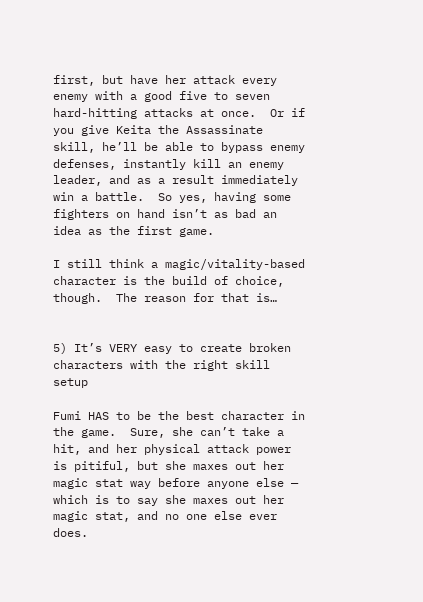first, but have her attack every enemy with a good five to seven hard-hitting attacks at once.  Or if you give Keita the Assassinate skill, he’ll be able to bypass enemy defenses, instantly kill an enemy leader, and as a result immediately win a battle.  So yes, having some fighters on hand isn’t as bad an idea as the first game.

I still think a magic/vitality-based character is the build of choice, though.  The reason for that is…


5) It’s VERY easy to create broken characters with the right skill setup

Fumi HAS to be the best character in the game.  Sure, she can’t take a hit, and her physical attack power is pitiful, but she maxes out her magic stat way before anyone else — which is to say she maxes out her magic stat, and no one else ever does.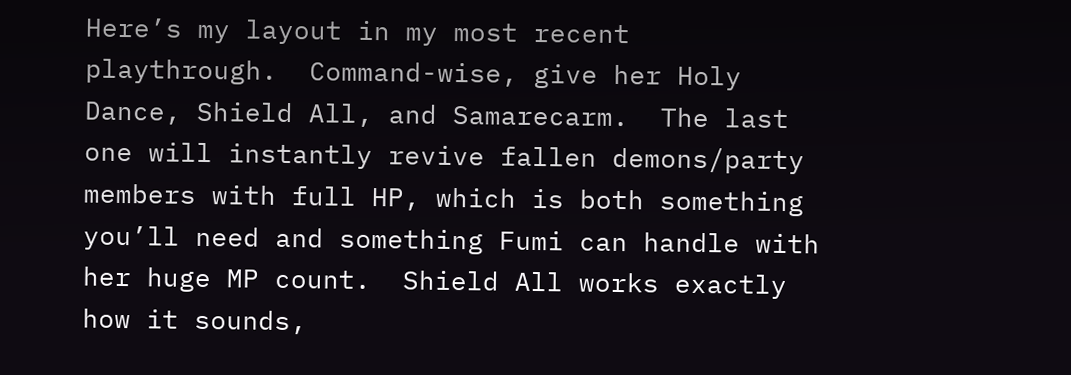Here’s my layout in my most recent playthrough.  Command-wise, give her Holy Dance, Shield All, and Samarecarm.  The last one will instantly revive fallen demons/party members with full HP, which is both something you’ll need and something Fumi can handle with her huge MP count.  Shield All works exactly how it sounds,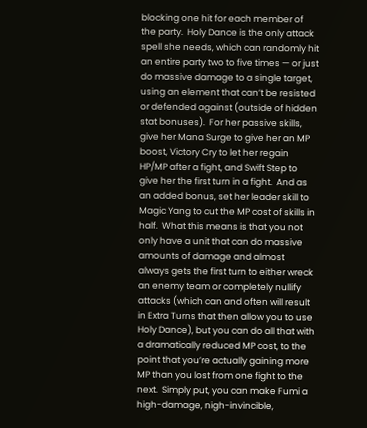blocking one hit for each member of the party.  Holy Dance is the only attack spell she needs, which can randomly hit an entire party two to five times — or just do massive damage to a single target, using an element that can’t be resisted or defended against (outside of hidden stat bonuses).  For her passive skills, give her Mana Surge to give her an MP boost, Victory Cry to let her regain HP/MP after a fight, and Swift Step to give her the first turn in a fight.  And as an added bonus, set her leader skill to Magic Yang to cut the MP cost of skills in half.  What this means is that you not only have a unit that can do massive amounts of damage and almost always gets the first turn to either wreck an enemy team or completely nullify attacks (which can and often will result in Extra Turns that then allow you to use Holy Dance), but you can do all that with a dramatically reduced MP cost, to the point that you’re actually gaining more MP than you lost from one fight to the next.  Simply put, you can make Fumi a high-damage, nigh-invincible,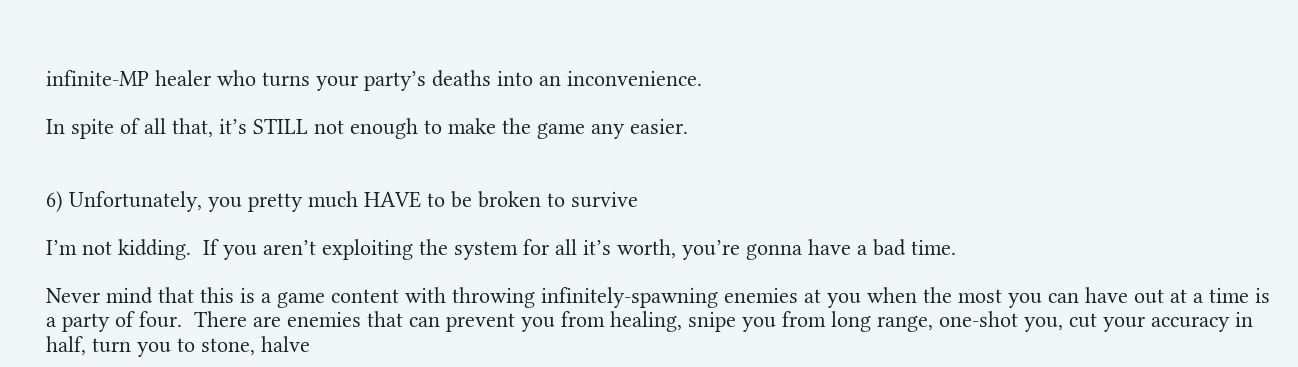infinite-MP healer who turns your party’s deaths into an inconvenience.

In spite of all that, it’s STILL not enough to make the game any easier.


6) Unfortunately, you pretty much HAVE to be broken to survive

I’m not kidding.  If you aren’t exploiting the system for all it’s worth, you’re gonna have a bad time.

Never mind that this is a game content with throwing infinitely-spawning enemies at you when the most you can have out at a time is a party of four.  There are enemies that can prevent you from healing, snipe you from long range, one-shot you, cut your accuracy in half, turn you to stone, halve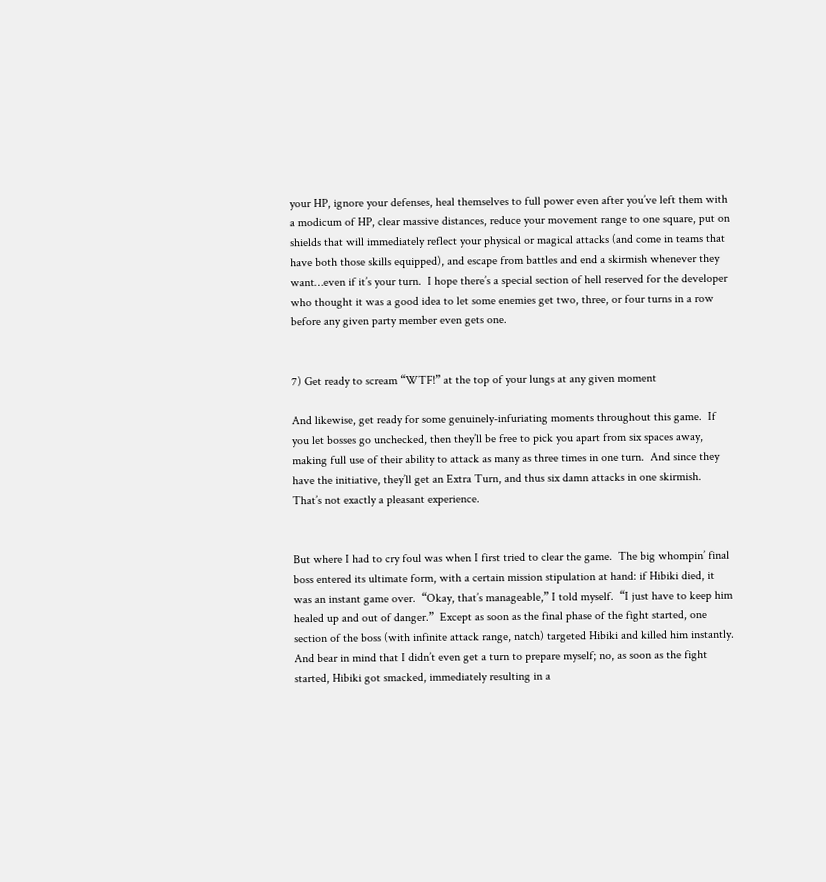your HP, ignore your defenses, heal themselves to full power even after you’ve left them with a modicum of HP, clear massive distances, reduce your movement range to one square, put on shields that will immediately reflect your physical or magical attacks (and come in teams that have both those skills equipped), and escape from battles and end a skirmish whenever they want…even if it’s your turn.  I hope there’s a special section of hell reserved for the developer who thought it was a good idea to let some enemies get two, three, or four turns in a row before any given party member even gets one.


7) Get ready to scream “WTF!” at the top of your lungs at any given moment

And likewise, get ready for some genuinely-infuriating moments throughout this game.  If you let bosses go unchecked, then they’ll be free to pick you apart from six spaces away, making full use of their ability to attack as many as three times in one turn.  And since they have the initiative, they’ll get an Extra Turn, and thus six damn attacks in one skirmish.  That’s not exactly a pleasant experience.


But where I had to cry foul was when I first tried to clear the game.  The big whompin’ final boss entered its ultimate form, with a certain mission stipulation at hand: if Hibiki died, it was an instant game over.  “Okay, that’s manageable,” I told myself.  “I just have to keep him healed up and out of danger.”  Except as soon as the final phase of the fight started, one section of the boss (with infinite attack range, natch) targeted Hibiki and killed him instantly.  And bear in mind that I didn’t even get a turn to prepare myself; no, as soon as the fight started, Hibiki got smacked, immediately resulting in a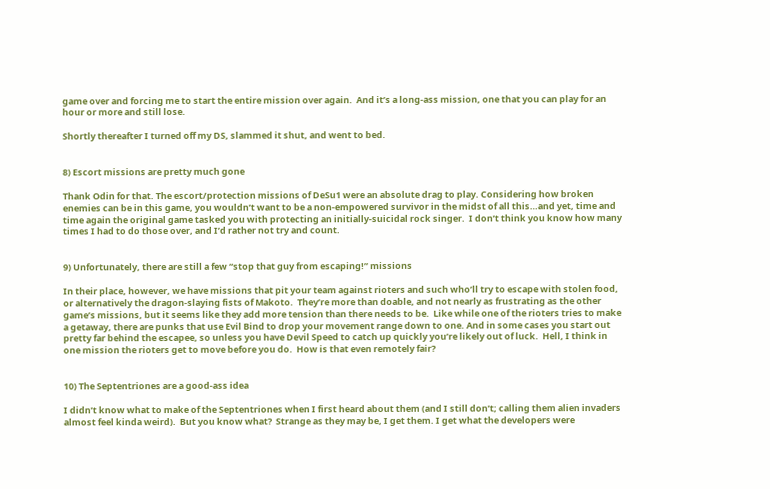game over and forcing me to start the entire mission over again.  And it’s a long-ass mission, one that you can play for an hour or more and still lose.

Shortly thereafter I turned off my DS, slammed it shut, and went to bed.


8) Escort missions are pretty much gone

Thank Odin for that. The escort/protection missions of DeSu1 were an absolute drag to play. Considering how broken enemies can be in this game, you wouldn’t want to be a non-empowered survivor in the midst of all this…and yet, time and time again the original game tasked you with protecting an initially-suicidal rock singer.  I don’t think you know how many times I had to do those over, and I’d rather not try and count.


9) Unfortunately, there are still a few “stop that guy from escaping!” missions

In their place, however, we have missions that pit your team against rioters and such who’ll try to escape with stolen food, or alternatively the dragon-slaying fists of Makoto.  They’re more than doable, and not nearly as frustrating as the other game’s missions, but it seems like they add more tension than there needs to be.  Like while one of the rioters tries to make a getaway, there are punks that use Evil Bind to drop your movement range down to one. And in some cases you start out pretty far behind the escapee, so unless you have Devil Speed to catch up quickly you’re likely out of luck.  Hell, I think in one mission the rioters get to move before you do.  How is that even remotely fair?


10) The Septentriones are a good-ass idea

I didn’t know what to make of the Septentriones when I first heard about them (and I still don’t; calling them alien invaders almost feel kinda weird).  But you know what?  Strange as they may be, I get them. I get what the developers were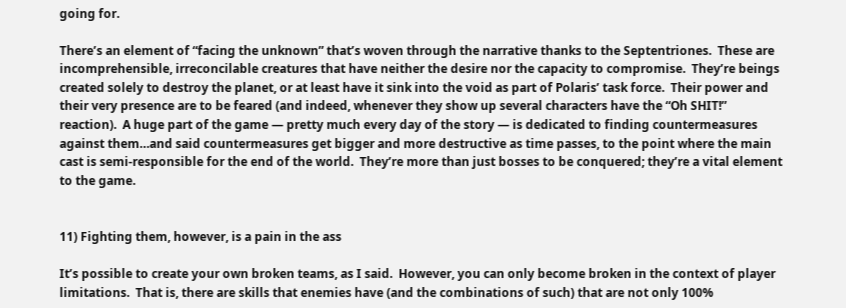going for.

There’s an element of “facing the unknown” that’s woven through the narrative thanks to the Septentriones.  These are incomprehensible, irreconcilable creatures that have neither the desire nor the capacity to compromise.  They’re beings created solely to destroy the planet, or at least have it sink into the void as part of Polaris’ task force.  Their power and their very presence are to be feared (and indeed, whenever they show up several characters have the “Oh SHIT!” reaction).  A huge part of the game — pretty much every day of the story — is dedicated to finding countermeasures against them…and said countermeasures get bigger and more destructive as time passes, to the point where the main cast is semi-responsible for the end of the world.  They’re more than just bosses to be conquered; they’re a vital element to the game.


11) Fighting them, however, is a pain in the ass

It’s possible to create your own broken teams, as I said.  However, you can only become broken in the context of player limitations.  That is, there are skills that enemies have (and the combinations of such) that are not only 100%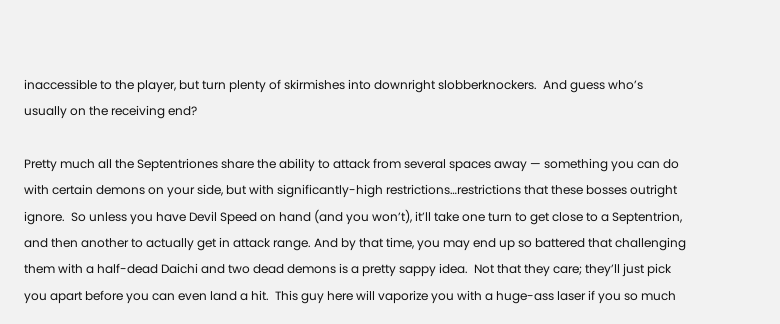inaccessible to the player, but turn plenty of skirmishes into downright slobberknockers.  And guess who’s usually on the receiving end?

Pretty much all the Septentriones share the ability to attack from several spaces away — something you can do with certain demons on your side, but with significantly-high restrictions…restrictions that these bosses outright ignore.  So unless you have Devil Speed on hand (and you won’t), it’ll take one turn to get close to a Septentrion, and then another to actually get in attack range. And by that time, you may end up so battered that challenging them with a half-dead Daichi and two dead demons is a pretty sappy idea.  Not that they care; they’ll just pick you apart before you can even land a hit.  This guy here will vaporize you with a huge-ass laser if you so much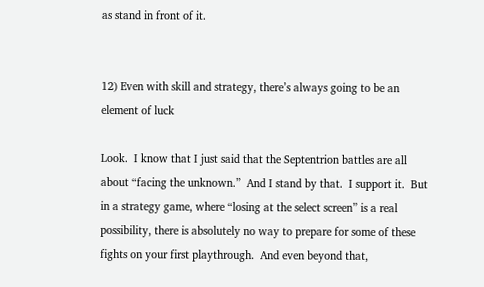as stand in front of it.


12) Even with skill and strategy, there’s always going to be an element of luck

Look.  I know that I just said that the Septentrion battles are all about “facing the unknown.”  And I stand by that.  I support it.  But in a strategy game, where “losing at the select screen” is a real possibility, there is absolutely no way to prepare for some of these fights on your first playthrough.  And even beyond that,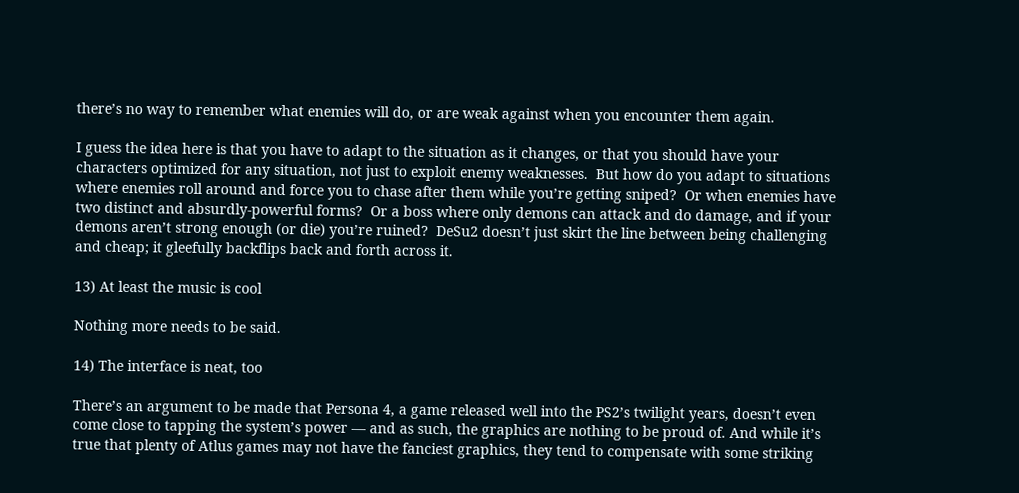there’s no way to remember what enemies will do, or are weak against when you encounter them again.

I guess the idea here is that you have to adapt to the situation as it changes, or that you should have your characters optimized for any situation, not just to exploit enemy weaknesses.  But how do you adapt to situations where enemies roll around and force you to chase after them while you’re getting sniped?  Or when enemies have two distinct and absurdly-powerful forms?  Or a boss where only demons can attack and do damage, and if your demons aren’t strong enough (or die) you’re ruined?  DeSu2 doesn’t just skirt the line between being challenging and cheap; it gleefully backflips back and forth across it.

13) At least the music is cool

Nothing more needs to be said.

14) The interface is neat, too

There’s an argument to be made that Persona 4, a game released well into the PS2’s twilight years, doesn’t even come close to tapping the system’s power — and as such, the graphics are nothing to be proud of. And while it’s true that plenty of Atlus games may not have the fanciest graphics, they tend to compensate with some striking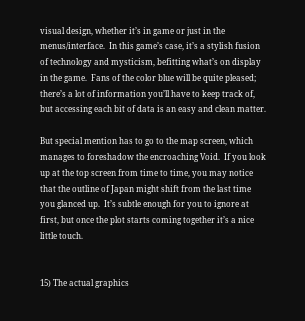visual design, whether it’s in game or just in the menus/interface.  In this game’s case, it’s a stylish fusion of technology and mysticism, befitting what’s on display in the game.  Fans of the color blue will be quite pleased; there’s a lot of information you’ll have to keep track of, but accessing each bit of data is an easy and clean matter.

But special mention has to go to the map screen, which manages to foreshadow the encroaching Void.  If you look up at the top screen from time to time, you may notice that the outline of Japan might shift from the last time you glanced up.  It’s subtle enough for you to ignore at first, but once the plot starts coming together it’s a nice little touch.


15) The actual graphics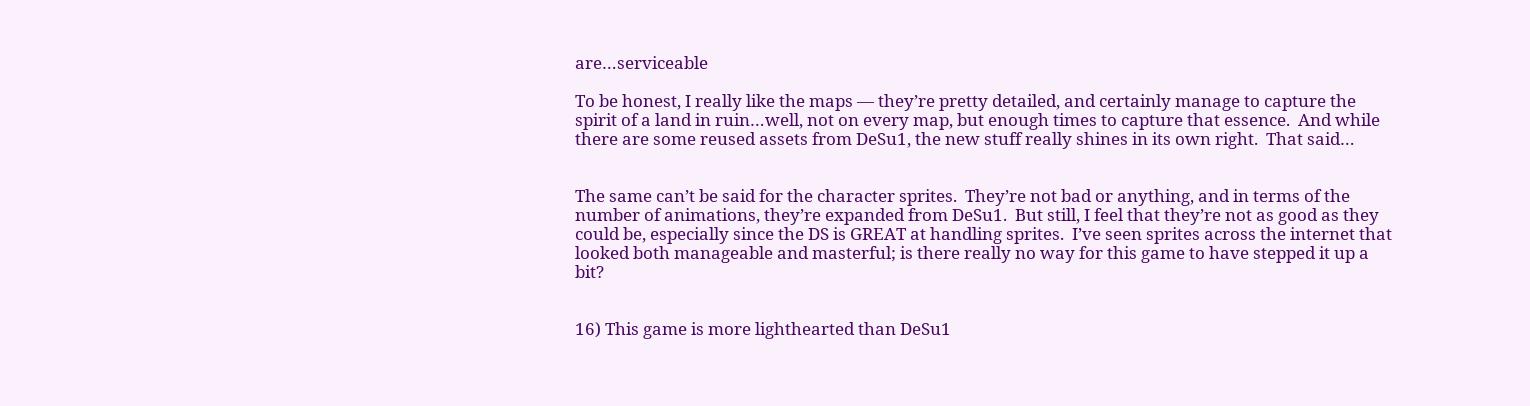are…serviceable

To be honest, I really like the maps — they’re pretty detailed, and certainly manage to capture the spirit of a land in ruin…well, not on every map, but enough times to capture that essence.  And while there are some reused assets from DeSu1, the new stuff really shines in its own right.  That said…


The same can’t be said for the character sprites.  They’re not bad or anything, and in terms of the number of animations, they’re expanded from DeSu1.  But still, I feel that they’re not as good as they could be, especially since the DS is GREAT at handling sprites.  I’ve seen sprites across the internet that looked both manageable and masterful; is there really no way for this game to have stepped it up a bit?


16) This game is more lighthearted than DeSu1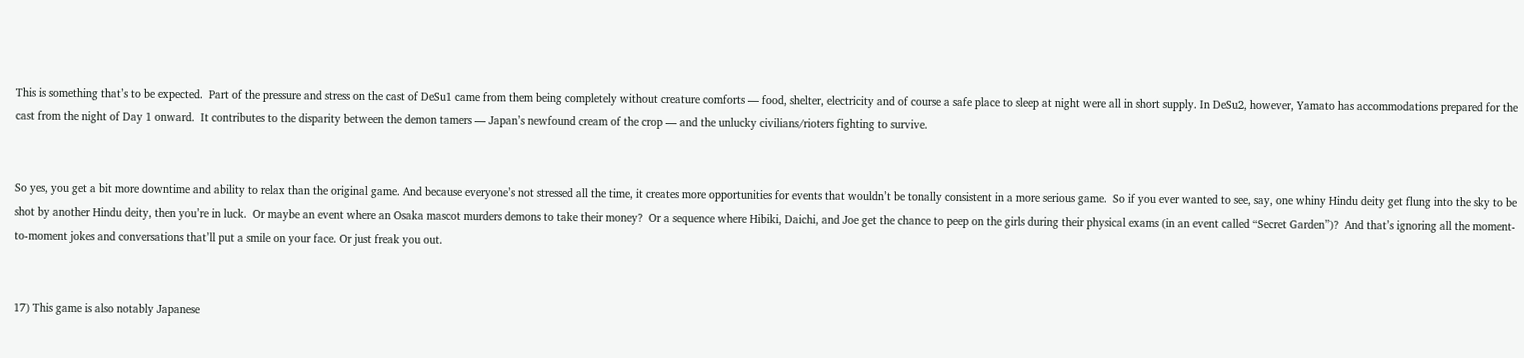This is something that’s to be expected.  Part of the pressure and stress on the cast of DeSu1 came from them being completely without creature comforts — food, shelter, electricity and of course a safe place to sleep at night were all in short supply. In DeSu2, however, Yamato has accommodations prepared for the cast from the night of Day 1 onward.  It contributes to the disparity between the demon tamers — Japan’s newfound cream of the crop — and the unlucky civilians/rioters fighting to survive.


So yes, you get a bit more downtime and ability to relax than the original game. And because everyone’s not stressed all the time, it creates more opportunities for events that wouldn’t be tonally consistent in a more serious game.  So if you ever wanted to see, say, one whiny Hindu deity get flung into the sky to be shot by another Hindu deity, then you’re in luck.  Or maybe an event where an Osaka mascot murders demons to take their money?  Or a sequence where Hibiki, Daichi, and Joe get the chance to peep on the girls during their physical exams (in an event called “Secret Garden”)?  And that’s ignoring all the moment-to-moment jokes and conversations that’ll put a smile on your face. Or just freak you out.


17) This game is also notably Japanese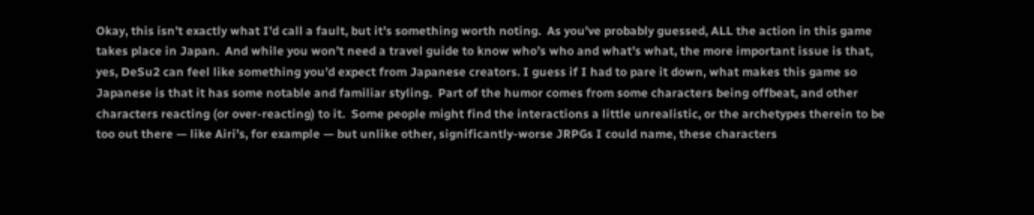Okay, this isn’t exactly what I’d call a fault, but it’s something worth noting.  As you’ve probably guessed, ALL the action in this game takes place in Japan.  And while you won’t need a travel guide to know who’s who and what’s what, the more important issue is that, yes, DeSu2 can feel like something you’d expect from Japanese creators. I guess if I had to pare it down, what makes this game so Japanese is that it has some notable and familiar styling.  Part of the humor comes from some characters being offbeat, and other characters reacting (or over-reacting) to it.  Some people might find the interactions a little unrealistic, or the archetypes therein to be too out there — like Airi’s, for example — but unlike other, significantly-worse JRPGs I could name, these characters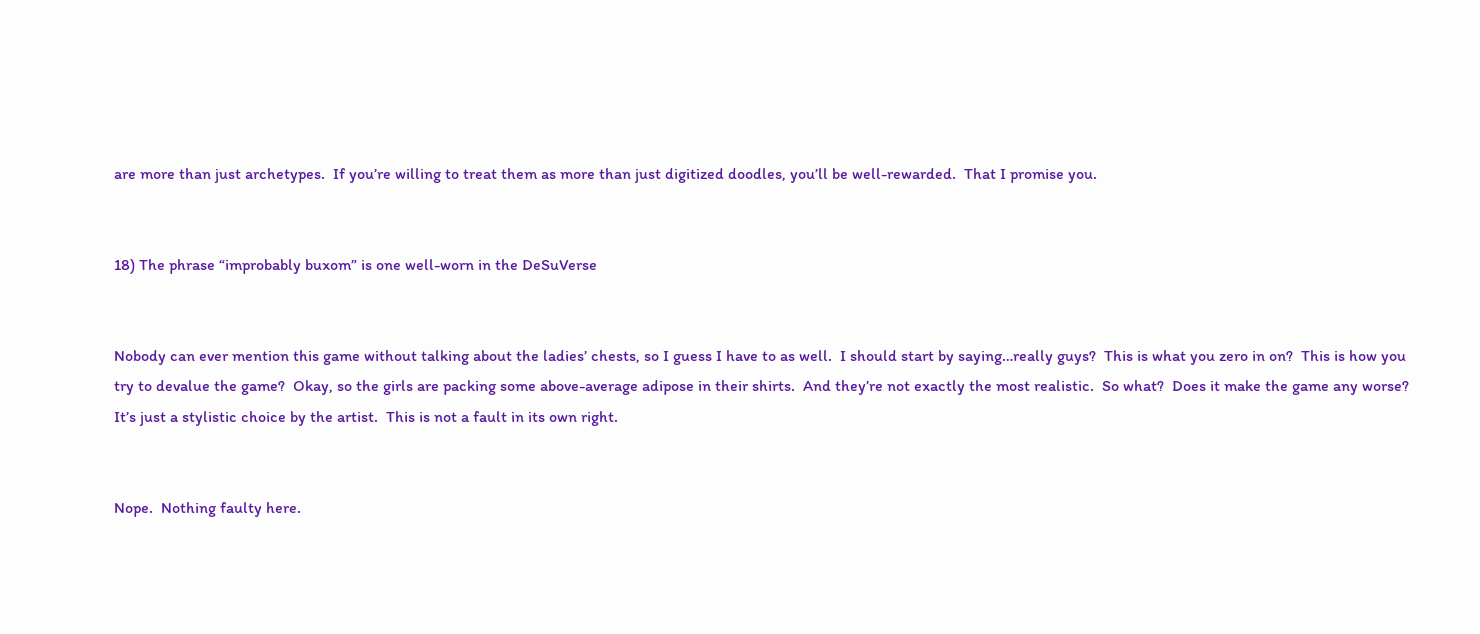are more than just archetypes.  If you’re willing to treat them as more than just digitized doodles, you’ll be well-rewarded.  That I promise you.


18) The phrase “improbably buxom” is one well-worn in the DeSuVerse


Nobody can ever mention this game without talking about the ladies’ chests, so I guess I have to as well.  I should start by saying…really guys?  This is what you zero in on?  This is how you try to devalue the game?  Okay, so the girls are packing some above-average adipose in their shirts.  And they’re not exactly the most realistic.  So what?  Does it make the game any worse?  It’s just a stylistic choice by the artist.  This is not a fault in its own right.


Nope.  Nothing faulty here.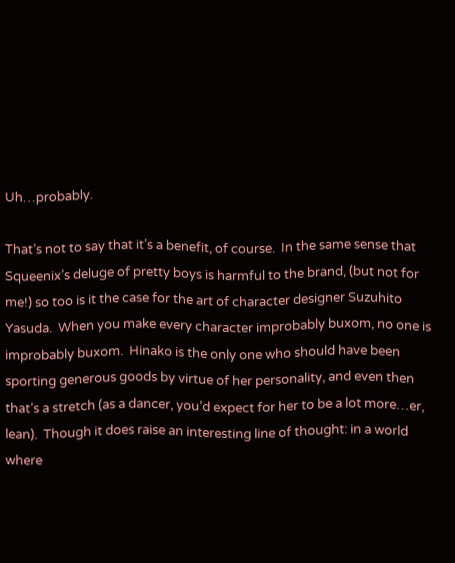Uh…probably.

That’s not to say that it’s a benefit, of course.  In the same sense that Squeenix’s deluge of pretty boys is harmful to the brand, (but not for me!) so too is it the case for the art of character designer Suzuhito Yasuda.  When you make every character improbably buxom, no one is improbably buxom.  Hinako is the only one who should have been sporting generous goods by virtue of her personality, and even then that’s a stretch (as a dancer, you’d expect for her to be a lot more…er, lean).  Though it does raise an interesting line of thought: in a world where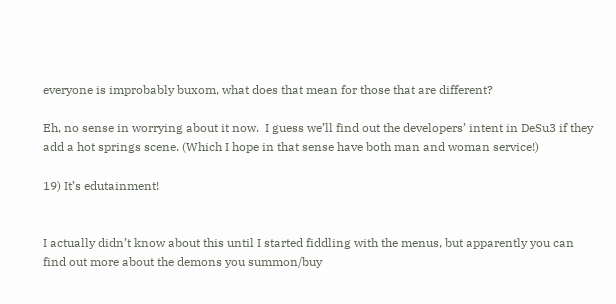everyone is improbably buxom, what does that mean for those that are different?

Eh, no sense in worrying about it now.  I guess we’ll find out the developers’ intent in DeSu3 if they add a hot springs scene. (Which I hope in that sense have both man and woman service!)

19) It’s edutainment!


I actually didn’t know about this until I started fiddling with the menus, but apparently you can find out more about the demons you summon/buy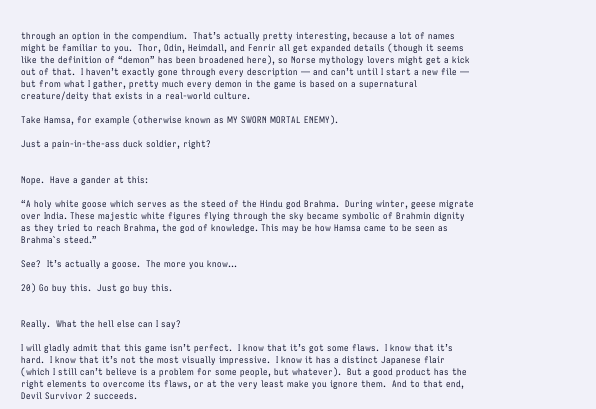through an option in the compendium.  That’s actually pretty interesting, because a lot of names might be familiar to you.  Thor, Odin, Heimdall, and Fenrir all get expanded details (though it seems like the definition of “demon” has been broadened here), so Norse mythology lovers might get a kick out of that.  I haven’t exactly gone through every description — and can’t until I start a new file — but from what I gather, pretty much every demon in the game is based on a supernatural creature/deity that exists in a real-world culture.

Take Hamsa, for example (otherwise known as MY SWORN MORTAL ENEMY).

Just a pain-in-the-ass duck soldier, right?


Nope.  Have a gander at this:

“A holy white goose which serves as the steed of the Hindu god Brahma.  During winter, geese migrate over India. These majestic white figures flying through the sky became symbolic of Brahmin dignity as they tried to reach Brahma, the god of knowledge. This may be how Hamsa came to be seen as Brahma`s steed.”

See?  It’s actually a goose.  The more you know…

20) Go buy this.  Just go buy this.


Really.  What the hell else can I say?

I will gladly admit that this game isn’t perfect.  I know that it’s got some flaws.  I know that it’s hard.  I know that it’s not the most visually impressive.  I know it has a distinct Japanese flair (which I still can’t believe is a problem for some people, but whatever).  But a good product has the right elements to overcome its flaws, or at the very least make you ignore them.  And to that end, Devil Survivor 2 succeeds.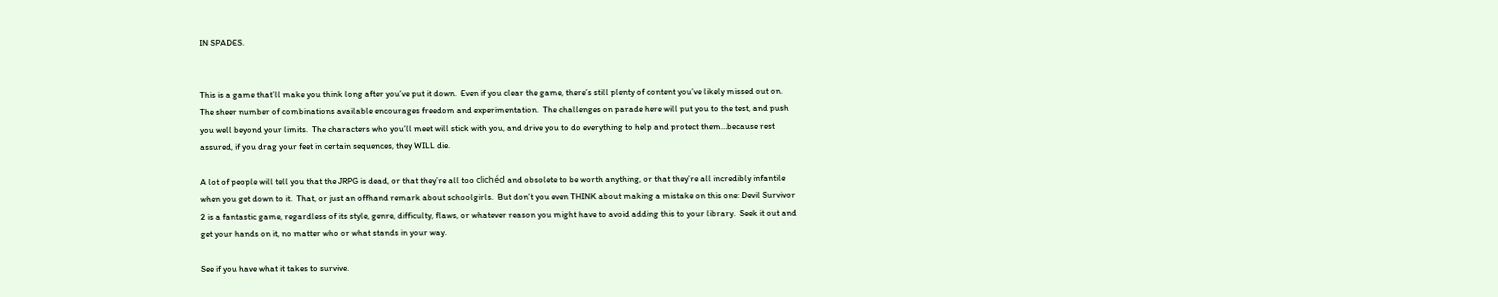IN SPADES.


This is a game that’ll make you think long after you’ve put it down.  Even if you clear the game, there’s still plenty of content you’ve likely missed out on. The sheer number of combinations available encourages freedom and experimentation.  The challenges on parade here will put you to the test, and push you well beyond your limits.  The characters who you’ll meet will stick with you, and drive you to do everything to help and protect them…because rest assured, if you drag your feet in certain sequences, they WILL die.

A lot of people will tell you that the JRPG is dead, or that they’re all too clichéd and obsolete to be worth anything, or that they’re all incredibly infantile when you get down to it.  That, or just an offhand remark about schoolgirls.  But don’t you even THINK about making a mistake on this one: Devil Survivor 2 is a fantastic game, regardless of its style, genre, difficulty, flaws, or whatever reason you might have to avoid adding this to your library.  Seek it out and get your hands on it, no matter who or what stands in your way.

See if you have what it takes to survive.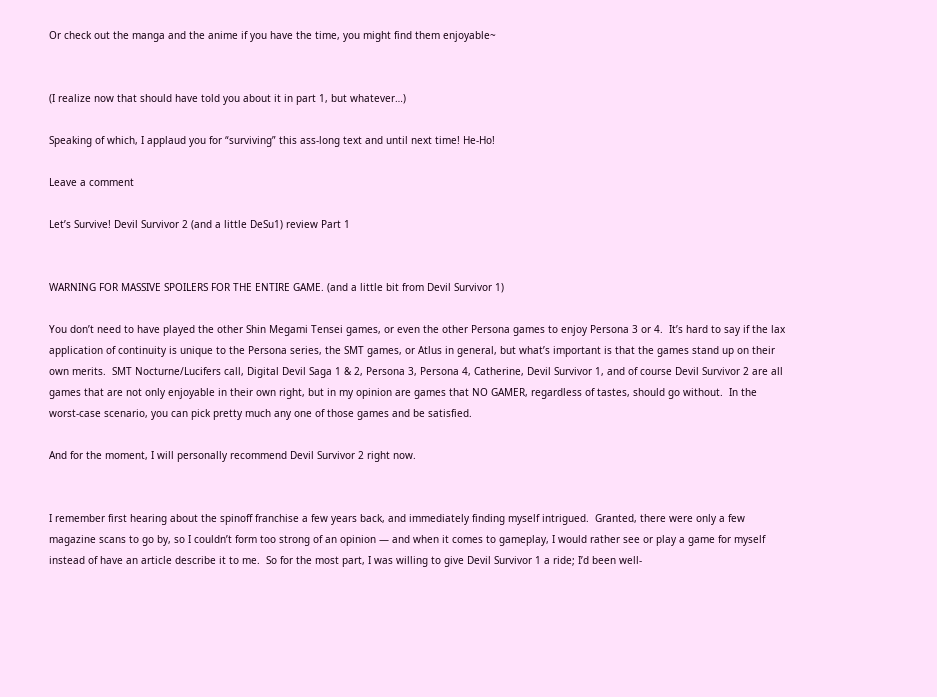Or check out the manga and the anime if you have the time, you might find them enjoyable~


(I realize now that should have told you about it in part 1, but whatever…)

Speaking of which, I applaud you for “surviving” this ass-long text and until next time! He-Ho!

Leave a comment

Let’s Survive! Devil Survivor 2 (and a little DeSu1) review Part 1


WARNING FOR MASSIVE SPOILERS FOR THE ENTIRE GAME. (and a little bit from Devil Survivor 1)

You don’t need to have played the other Shin Megami Tensei games, or even the other Persona games to enjoy Persona 3 or 4.  It’s hard to say if the lax application of continuity is unique to the Persona series, the SMT games, or Atlus in general, but what’s important is that the games stand up on their own merits.  SMT Nocturne/Lucifers call, Digital Devil Saga 1 & 2, Persona 3, Persona 4, Catherine, Devil Survivor 1, and of course Devil Survivor 2 are all games that are not only enjoyable in their own right, but in my opinion are games that NO GAMER, regardless of tastes, should go without.  In the worst-case scenario, you can pick pretty much any one of those games and be satisfied.

And for the moment, I will personally recommend Devil Survivor 2 right now.


I remember first hearing about the spinoff franchise a few years back, and immediately finding myself intrigued.  Granted, there were only a few magazine scans to go by, so I couldn’t form too strong of an opinion — and when it comes to gameplay, I would rather see or play a game for myself instead of have an article describe it to me.  So for the most part, I was willing to give Devil Survivor 1 a ride; I’d been well-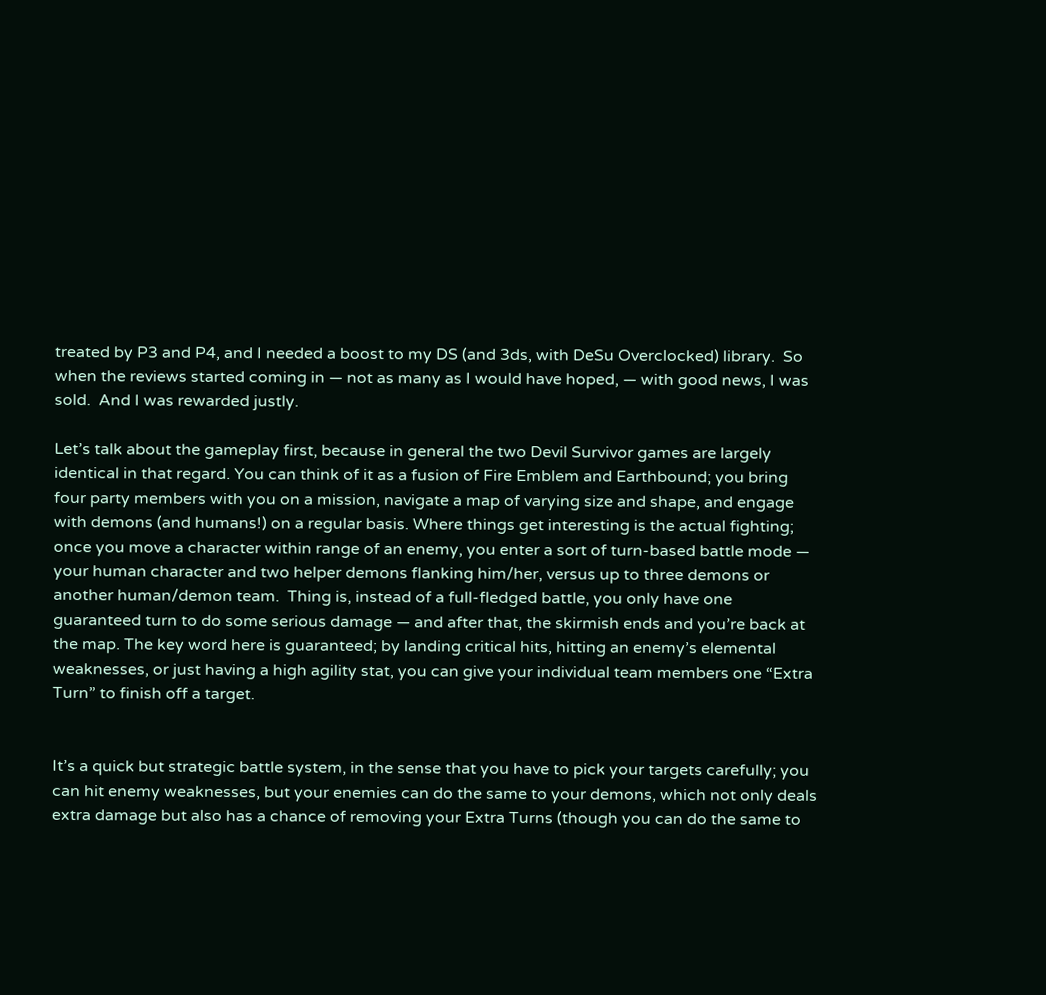treated by P3 and P4, and I needed a boost to my DS (and 3ds, with DeSu Overclocked) library.  So when the reviews started coming in — not as many as I would have hoped, — with good news, I was sold.  And I was rewarded justly.

Let’s talk about the gameplay first, because in general the two Devil Survivor games are largely identical in that regard. You can think of it as a fusion of Fire Emblem and Earthbound; you bring four party members with you on a mission, navigate a map of varying size and shape, and engage with demons (and humans!) on a regular basis. Where things get interesting is the actual fighting; once you move a character within range of an enemy, you enter a sort of turn-based battle mode — your human character and two helper demons flanking him/her, versus up to three demons or another human/demon team.  Thing is, instead of a full-fledged battle, you only have one guaranteed turn to do some serious damage — and after that, the skirmish ends and you’re back at the map. The key word here is guaranteed; by landing critical hits, hitting an enemy’s elemental weaknesses, or just having a high agility stat, you can give your individual team members one “Extra Turn” to finish off a target.


It’s a quick but strategic battle system, in the sense that you have to pick your targets carefully; you can hit enemy weaknesses, but your enemies can do the same to your demons, which not only deals extra damage but also has a chance of removing your Extra Turns (though you can do the same to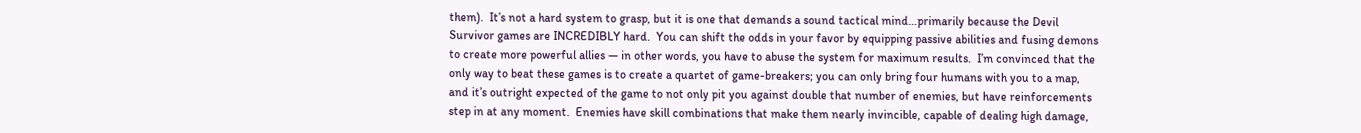them).  It’s not a hard system to grasp, but it is one that demands a sound tactical mind…primarily because the Devil Survivor games are INCREDIBLY hard.  You can shift the odds in your favor by equipping passive abilities and fusing demons to create more powerful allies — in other words, you have to abuse the system for maximum results.  I’m convinced that the only way to beat these games is to create a quartet of game-breakers; you can only bring four humans with you to a map, and it’s outright expected of the game to not only pit you against double that number of enemies, but have reinforcements step in at any moment.  Enemies have skill combinations that make them nearly invincible, capable of dealing high damage,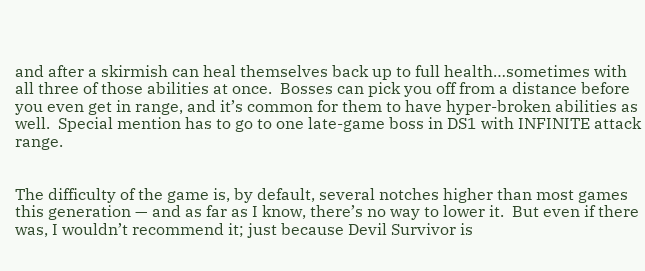and after a skirmish can heal themselves back up to full health…sometimes with all three of those abilities at once.  Bosses can pick you off from a distance before you even get in range, and it’s common for them to have hyper-broken abilities as well.  Special mention has to go to one late-game boss in DS1 with INFINITE attack range.


The difficulty of the game is, by default, several notches higher than most games this generation — and as far as I know, there’s no way to lower it.  But even if there was, I wouldn’t recommend it; just because Devil Survivor is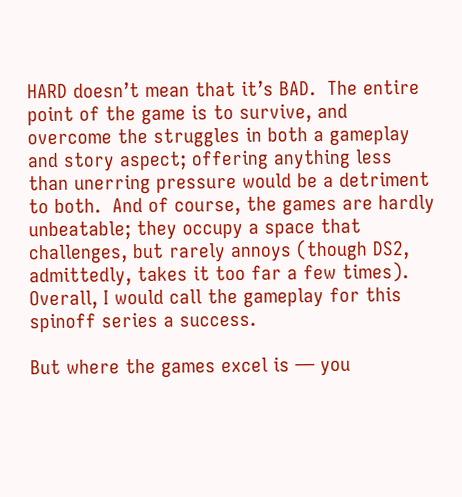HARD doesn’t mean that it’s BAD.  The entire point of the game is to survive, and overcome the struggles in both a gameplay and story aspect; offering anything less than unerring pressure would be a detriment to both.  And of course, the games are hardly unbeatable; they occupy a space that challenges, but rarely annoys (though DS2, admittedly, takes it too far a few times).  Overall, I would call the gameplay for this spinoff series a success.

But where the games excel is — you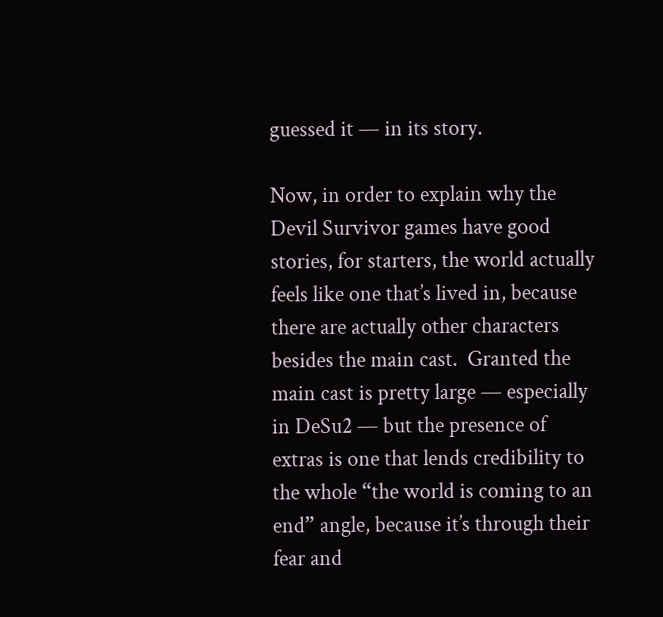guessed it — in its story.

Now, in order to explain why the Devil Survivor games have good stories, for starters, the world actually feels like one that’s lived in, because there are actually other characters besides the main cast.  Granted the main cast is pretty large — especially in DeSu2 — but the presence of extras is one that lends credibility to the whole “the world is coming to an end” angle, because it’s through their fear and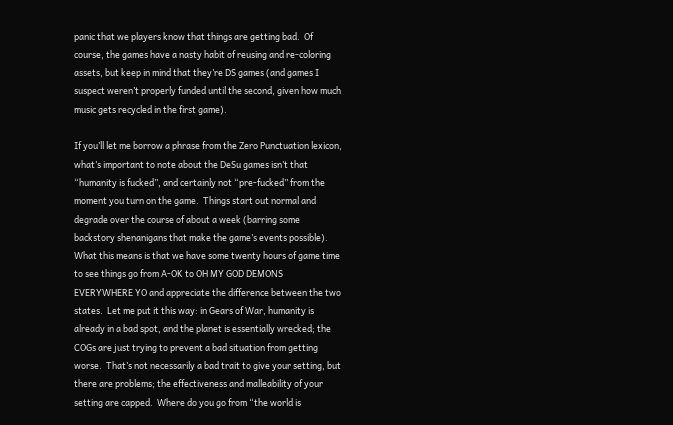panic that we players know that things are getting bad.  Of course, the games have a nasty habit of reusing and re-coloring assets, but keep in mind that they’re DS games (and games I suspect weren’t properly funded until the second, given how much music gets recycled in the first game).

If you’ll let me borrow a phrase from the Zero Punctuation lexicon, what’s important to note about the DeSu games isn’t that “humanity is fucked”, and certainly not “pre-fucked” from the moment you turn on the game.  Things start out normal and degrade over the course of about a week (barring some backstory shenanigans that make the game’s events possible).  What this means is that we have some twenty hours of game time to see things go from A-OK to OH MY GOD DEMONS EVERYWHERE YO and appreciate the difference between the two states.  Let me put it this way: in Gears of War, humanity is already in a bad spot, and the planet is essentially wrecked; the COGs are just trying to prevent a bad situation from getting worse.  That’s not necessarily a bad trait to give your setting, but there are problems; the effectiveness and malleability of your setting are capped.  Where do you go from “the world is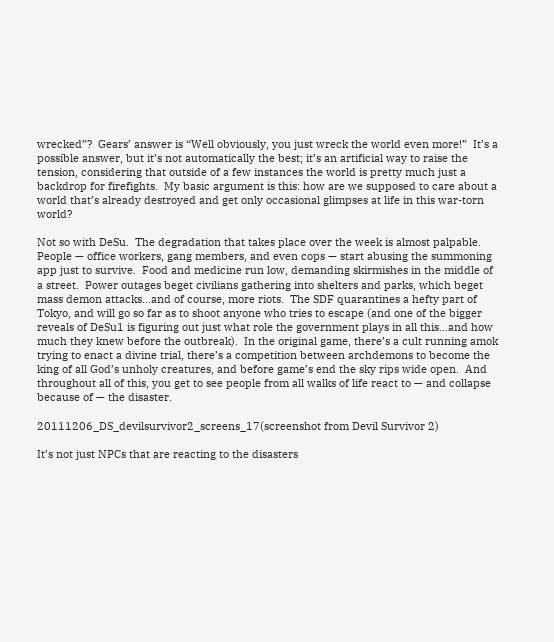wrecked”?  Gears’ answer is “Well obviously, you just wreck the world even more!”  It’s a possible answer, but it’s not automatically the best; it’s an artificial way to raise the tension, considering that outside of a few instances the world is pretty much just a backdrop for firefights.  My basic argument is this: how are we supposed to care about a world that’s already destroyed and get only occasional glimpses at life in this war-torn world?

Not so with DeSu.  The degradation that takes place over the week is almost palpable.  People — office workers, gang members, and even cops — start abusing the summoning app just to survive.  Food and medicine run low, demanding skirmishes in the middle of a street.  Power outages beget civilians gathering into shelters and parks, which beget mass demon attacks…and of course, more riots.  The SDF quarantines a hefty part of Tokyo, and will go so far as to shoot anyone who tries to escape (and one of the bigger reveals of DeSu1 is figuring out just what role the government plays in all this…and how much they knew before the outbreak).  In the original game, there’s a cult running amok trying to enact a divine trial, there’s a competition between archdemons to become the king of all God’s unholy creatures, and before game’s end the sky rips wide open.  And throughout all of this, you get to see people from all walks of life react to — and collapse because of — the disaster.

20111206_DS_devilsurvivor2_screens_17(screenshot from Devil Survivor 2)

It’s not just NPCs that are reacting to the disasters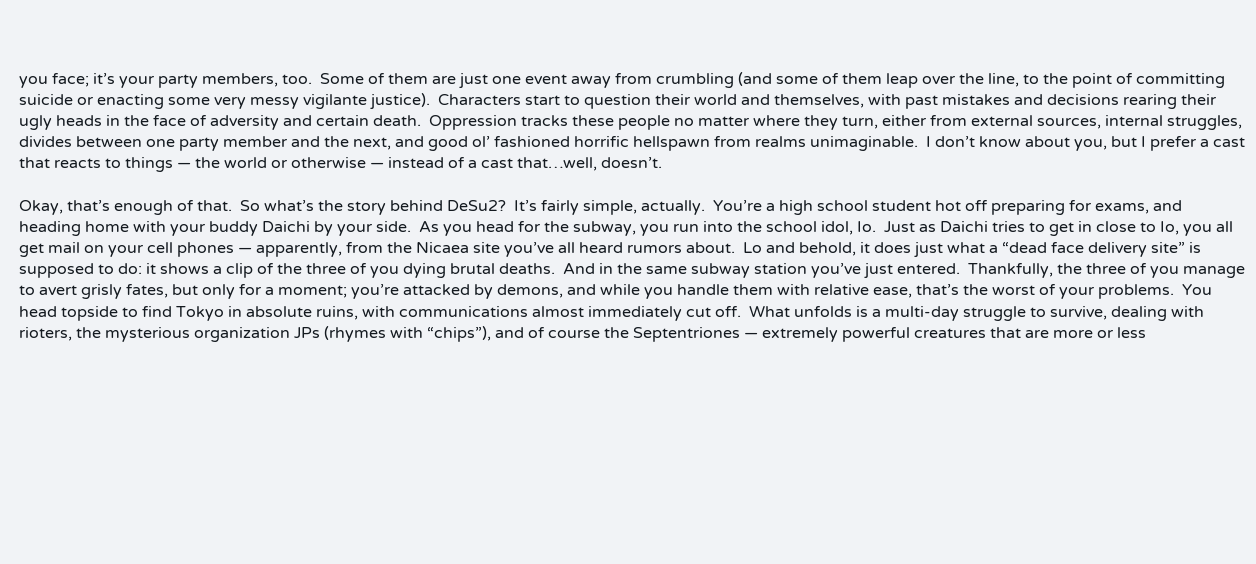you face; it’s your party members, too.  Some of them are just one event away from crumbling (and some of them leap over the line, to the point of committing suicide or enacting some very messy vigilante justice).  Characters start to question their world and themselves, with past mistakes and decisions rearing their ugly heads in the face of adversity and certain death.  Oppression tracks these people no matter where they turn, either from external sources, internal struggles, divides between one party member and the next, and good ol’ fashioned horrific hellspawn from realms unimaginable.  I don’t know about you, but I prefer a cast that reacts to things — the world or otherwise — instead of a cast that…well, doesn’t.

Okay, that’s enough of that.  So what’s the story behind DeSu2?  It’s fairly simple, actually.  You’re a high school student hot off preparing for exams, and heading home with your buddy Daichi by your side.  As you head for the subway, you run into the school idol, Io.  Just as Daichi tries to get in close to Io, you all get mail on your cell phones — apparently, from the Nicaea site you’ve all heard rumors about.  Lo and behold, it does just what a “dead face delivery site” is supposed to do: it shows a clip of the three of you dying brutal deaths.  And in the same subway station you’ve just entered.  Thankfully, the three of you manage to avert grisly fates, but only for a moment; you’re attacked by demons, and while you handle them with relative ease, that’s the worst of your problems.  You head topside to find Tokyo in absolute ruins, with communications almost immediately cut off.  What unfolds is a multi-day struggle to survive, dealing with rioters, the mysterious organization JPs (rhymes with “chips”), and of course the Septentriones — extremely powerful creatures that are more or less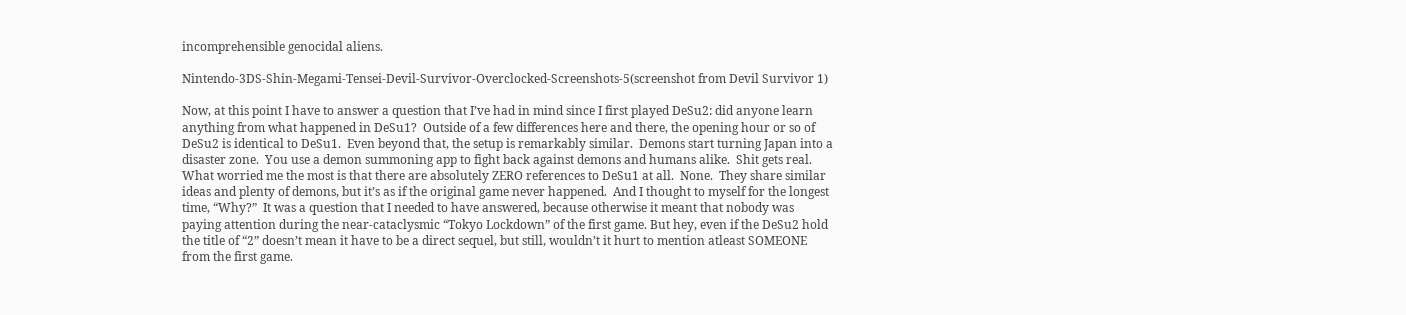incomprehensible genocidal aliens.

Nintendo-3DS-Shin-Megami-Tensei-Devil-Survivor-Overclocked-Screenshots-5(screenshot from Devil Survivor 1)

Now, at this point I have to answer a question that I’ve had in mind since I first played DeSu2: did anyone learn anything from what happened in DeSu1?  Outside of a few differences here and there, the opening hour or so of DeSu2 is identical to DeSu1.  Even beyond that, the setup is remarkably similar.  Demons start turning Japan into a disaster zone.  You use a demon summoning app to fight back against demons and humans alike.  Shit gets real.  What worried me the most is that there are absolutely ZERO references to DeSu1 at all.  None.  They share similar ideas and plenty of demons, but it’s as if the original game never happened.  And I thought to myself for the longest time, “Why?”  It was a question that I needed to have answered, because otherwise it meant that nobody was paying attention during the near-cataclysmic “Tokyo Lockdown” of the first game. But hey, even if the DeSu2 hold the title of “2” doesn’t mean it have to be a direct sequel, but still, wouldn’t it hurt to mention atleast SOMEONE from the first game.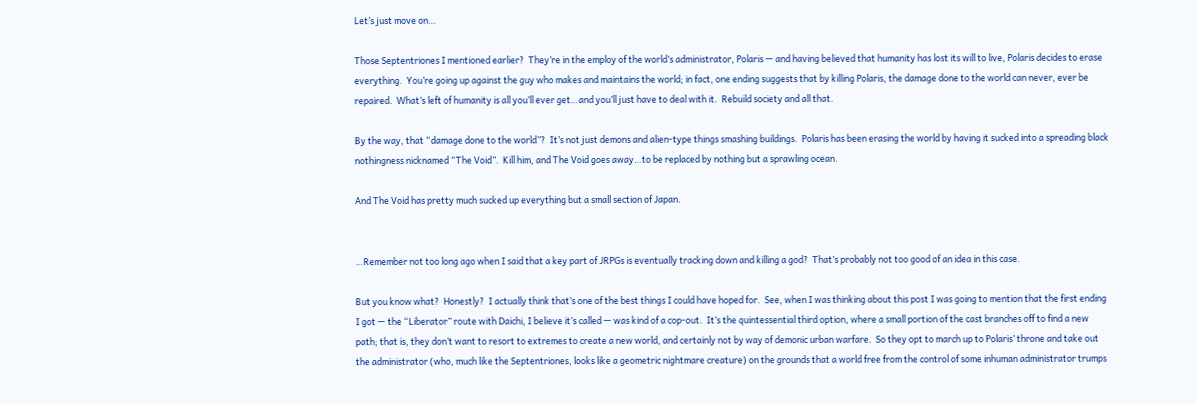Let’s just move on…

Those Septentriones I mentioned earlier?  They’re in the employ of the world’s administrator, Polaris — and having believed that humanity has lost its will to live, Polaris decides to erase everything.  You’re going up against the guy who makes and maintains the world; in fact, one ending suggests that by killing Polaris, the damage done to the world can never, ever be repaired.  What’s left of humanity is all you’ll ever get…and you’ll just have to deal with it.  Rebuild society and all that.

By the way, that “damage done to the world”?  It’s not just demons and alien-type things smashing buildings.  Polaris has been erasing the world by having it sucked into a spreading black nothingness nicknamed “The Void”.  Kill him, and The Void goes away…to be replaced by nothing but a sprawling ocean.

And The Void has pretty much sucked up everything but a small section of Japan.


…Remember not too long ago when I said that a key part of JRPGs is eventually tracking down and killing a god?  That’s probably not too good of an idea in this case.

But you know what?  Honestly?  I actually think that’s one of the best things I could have hoped for.  See, when I was thinking about this post I was going to mention that the first ending I got — the “Liberator” route with Daichi, I believe it’s called — was kind of a cop-out.  It’s the quintessential third option, where a small portion of the cast branches off to find a new path; that is, they don’t want to resort to extremes to create a new world, and certainly not by way of demonic urban warfare.  So they opt to march up to Polaris’ throne and take out the administrator (who, much like the Septentriones, looks like a geometric nightmare creature) on the grounds that a world free from the control of some inhuman administrator trumps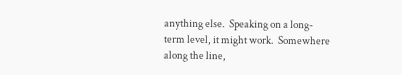anything else.  Speaking on a long-term level, it might work.  Somewhere along the line,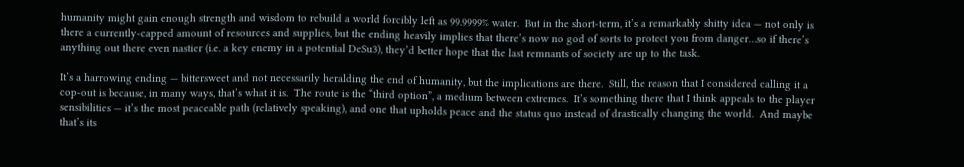humanity might gain enough strength and wisdom to rebuild a world forcibly left as 99.9999% water.  But in the short-term, it’s a remarkably shitty idea — not only is there a currently-capped amount of resources and supplies, but the ending heavily implies that there’s now no god of sorts to protect you from danger…so if there’s anything out there even nastier (i.e. a key enemy in a potential DeSu3), they’d better hope that the last remnants of society are up to the task.

It’s a harrowing ending — bittersweet and not necessarily heralding the end of humanity, but the implications are there.  Still, the reason that I considered calling it a cop-out is because, in many ways, that’s what it is.  The route is the “third option”, a medium between extremes.  It’s something there that I think appeals to the player sensibilities — it’s the most peaceable path (relatively speaking), and one that upholds peace and the status quo instead of drastically changing the world.  And maybe that’s its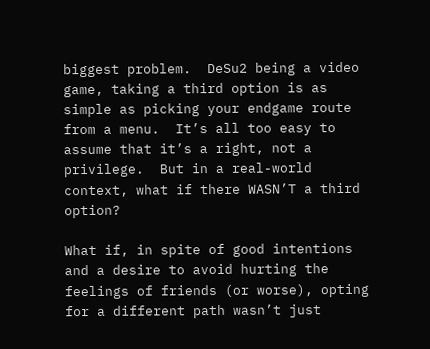biggest problem.  DeSu2 being a video game, taking a third option is as simple as picking your endgame route from a menu.  It’s all too easy to assume that it’s a right, not a privilege.  But in a real-world context, what if there WASN’T a third option?

What if, in spite of good intentions and a desire to avoid hurting the feelings of friends (or worse), opting for a different path wasn’t just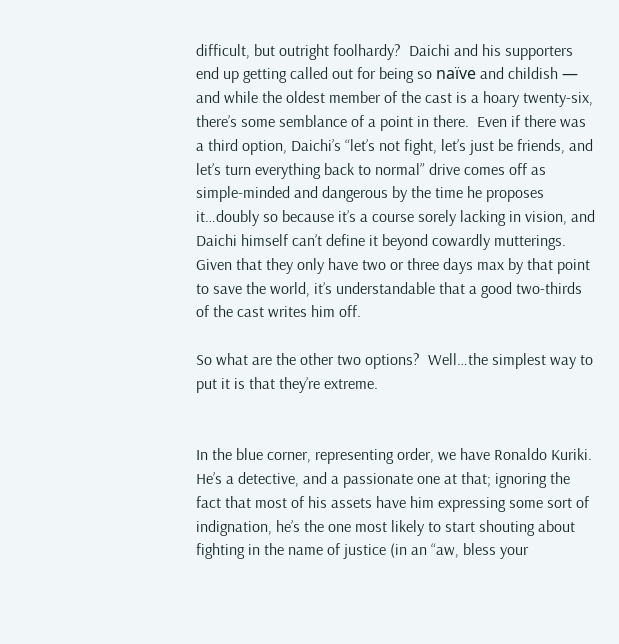difficult, but outright foolhardy?  Daichi and his supporters end up getting called out for being so naïve and childish — and while the oldest member of the cast is a hoary twenty-six, there’s some semblance of a point in there.  Even if there was a third option, Daichi’s “let’s not fight, let’s just be friends, and let’s turn everything back to normal” drive comes off as simple-minded and dangerous by the time he proposes it…doubly so because it’s a course sorely lacking in vision, and Daichi himself can’t define it beyond cowardly mutterings.  Given that they only have two or three days max by that point to save the world, it’s understandable that a good two-thirds of the cast writes him off.

So what are the other two options?  Well…the simplest way to put it is that they’re extreme.


In the blue corner, representing order, we have Ronaldo Kuriki.  He’s a detective, and a passionate one at that; ignoring the fact that most of his assets have him expressing some sort of indignation, he’s the one most likely to start shouting about fighting in the name of justice (in an “aw, bless your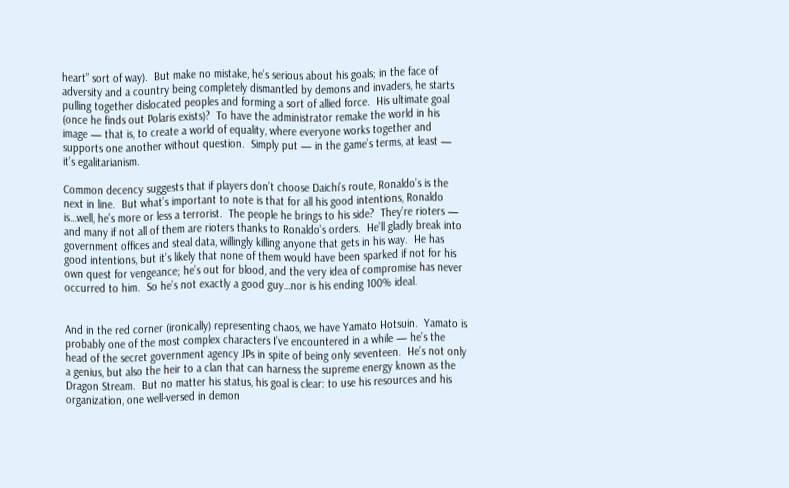heart” sort of way).  But make no mistake, he’s serious about his goals; in the face of adversity and a country being completely dismantled by demons and invaders, he starts pulling together dislocated peoples and forming a sort of allied force.  His ultimate goal (once he finds out Polaris exists)?  To have the administrator remake the world in his image — that is, to create a world of equality, where everyone works together and supports one another without question.  Simply put — in the game’s terms, at least — it’s egalitarianism.

Common decency suggests that if players don’t choose Daichi’s route, Ronaldo’s is the next in line.  But what’s important to note is that for all his good intentions, Ronaldo is…well, he’s more or less a terrorist.  The people he brings to his side?  They’re rioters — and many if not all of them are rioters thanks to Ronaldo’s orders.  He’ll gladly break into government offices and steal data, willingly killing anyone that gets in his way.  He has good intentions, but it’s likely that none of them would have been sparked if not for his own quest for vengeance; he’s out for blood, and the very idea of compromise has never occurred to him.  So he’s not exactly a good guy…nor is his ending 100% ideal.


And in the red corner (ironically) representing chaos, we have Yamato Hotsuin.  Yamato is probably one of the most complex characters I’ve encountered in a while — he’s the head of the secret government agency JPs in spite of being only seventeen.  He’s not only a genius, but also the heir to a clan that can harness the supreme energy known as the Dragon Stream.  But no matter his status, his goal is clear: to use his resources and his organization, one well-versed in demon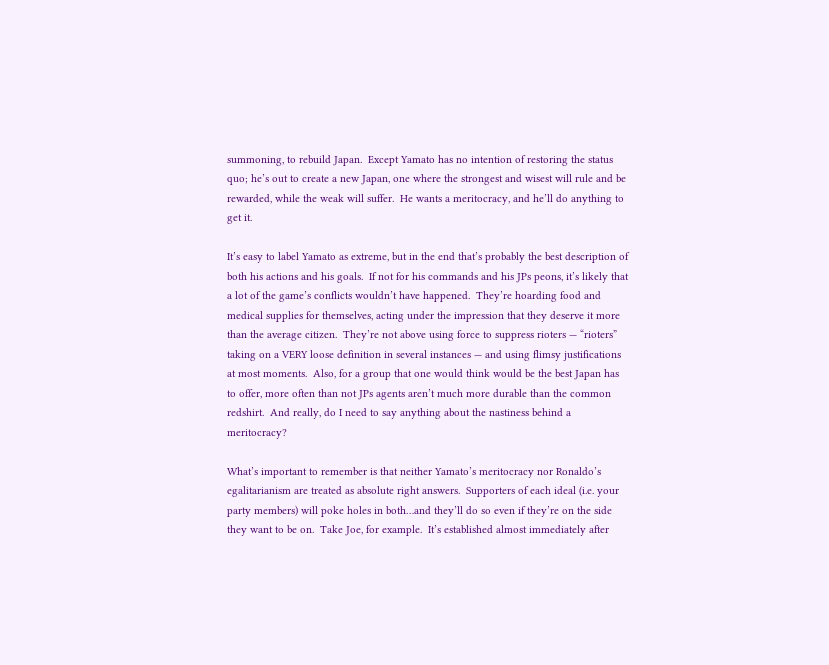summoning, to rebuild Japan.  Except Yamato has no intention of restoring the status quo; he’s out to create a new Japan, one where the strongest and wisest will rule and be rewarded, while the weak will suffer.  He wants a meritocracy, and he’ll do anything to get it.

It’s easy to label Yamato as extreme, but in the end that’s probably the best description of both his actions and his goals.  If not for his commands and his JPs peons, it’s likely that a lot of the game’s conflicts wouldn’t have happened.  They’re hoarding food and medical supplies for themselves, acting under the impression that they deserve it more than the average citizen.  They’re not above using force to suppress rioters — “rioters” taking on a VERY loose definition in several instances — and using flimsy justifications at most moments.  Also, for a group that one would think would be the best Japan has to offer, more often than not JPs agents aren’t much more durable than the common redshirt.  And really, do I need to say anything about the nastiness behind a meritocracy?

What’s important to remember is that neither Yamato’s meritocracy nor Ronaldo’s egalitarianism are treated as absolute right answers.  Supporters of each ideal (i.e. your party members) will poke holes in both…and they’ll do so even if they’re on the side they want to be on.  Take Joe, for example.  It’s established almost immediately after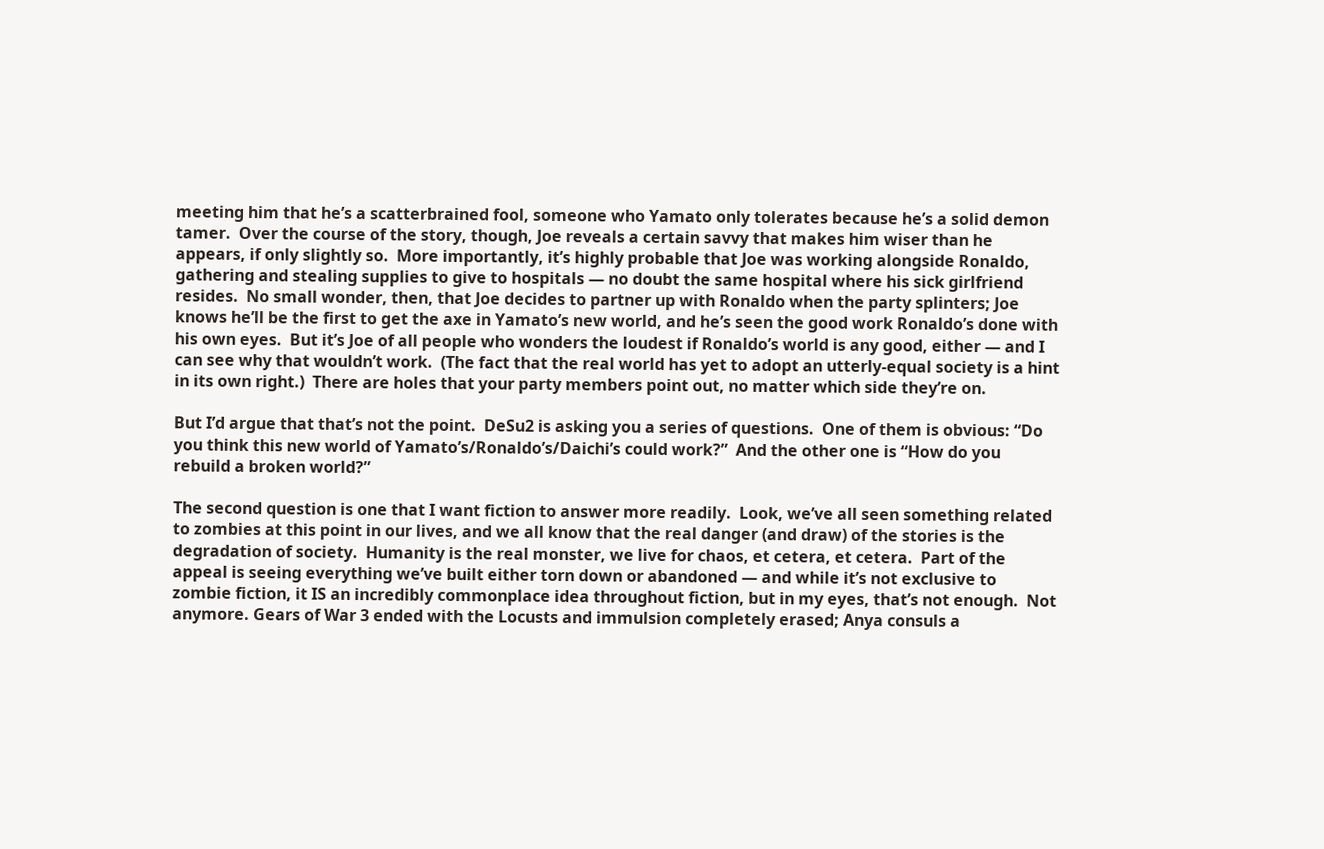meeting him that he’s a scatterbrained fool, someone who Yamato only tolerates because he’s a solid demon tamer.  Over the course of the story, though, Joe reveals a certain savvy that makes him wiser than he appears, if only slightly so.  More importantly, it’s highly probable that Joe was working alongside Ronaldo, gathering and stealing supplies to give to hospitals — no doubt the same hospital where his sick girlfriend resides.  No small wonder, then, that Joe decides to partner up with Ronaldo when the party splinters; Joe knows he’ll be the first to get the axe in Yamato’s new world, and he’s seen the good work Ronaldo’s done with his own eyes.  But it’s Joe of all people who wonders the loudest if Ronaldo’s world is any good, either — and I can see why that wouldn’t work.  (The fact that the real world has yet to adopt an utterly-equal society is a hint in its own right.)  There are holes that your party members point out, no matter which side they’re on.

But I’d argue that that’s not the point.  DeSu2 is asking you a series of questions.  One of them is obvious: “Do you think this new world of Yamato’s/Ronaldo’s/Daichi’s could work?”  And the other one is “How do you rebuild a broken world?”

The second question is one that I want fiction to answer more readily.  Look, we’ve all seen something related to zombies at this point in our lives, and we all know that the real danger (and draw) of the stories is the degradation of society.  Humanity is the real monster, we live for chaos, et cetera, et cetera.  Part of the appeal is seeing everything we’ve built either torn down or abandoned — and while it’s not exclusive to zombie fiction, it IS an incredibly commonplace idea throughout fiction, but in my eyes, that’s not enough.  Not anymore. Gears of War 3 ended with the Locusts and immulsion completely erased; Anya consuls a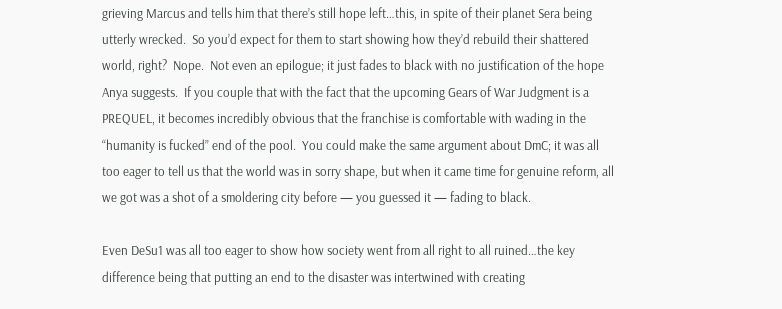grieving Marcus and tells him that there’s still hope left…this, in spite of their planet Sera being utterly wrecked.  So you’d expect for them to start showing how they’d rebuild their shattered world, right?  Nope.  Not even an epilogue; it just fades to black with no justification of the hope Anya suggests.  If you couple that with the fact that the upcoming Gears of War Judgment is a PREQUEL, it becomes incredibly obvious that the franchise is comfortable with wading in the “humanity is fucked” end of the pool.  You could make the same argument about DmC; it was all too eager to tell us that the world was in sorry shape, but when it came time for genuine reform, all we got was a shot of a smoldering city before — you guessed it — fading to black.

Even DeSu1 was all too eager to show how society went from all right to all ruined…the key difference being that putting an end to the disaster was intertwined with creating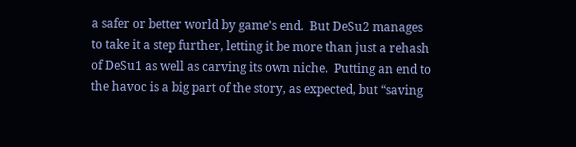a safer or better world by game’s end.  But DeSu2 manages to take it a step further, letting it be more than just a rehash of DeSu1 as well as carving its own niche.  Putting an end to the havoc is a big part of the story, as expected, but “saving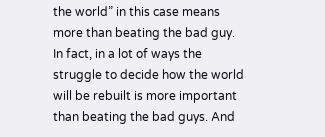the world” in this case means more than beating the bad guy.  In fact, in a lot of ways the struggle to decide how the world will be rebuilt is more important than beating the bad guys. And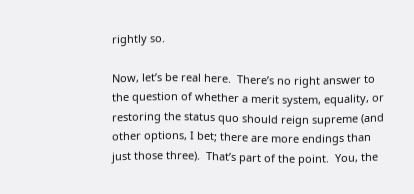rightly so.

Now, let’s be real here.  There’s no right answer to the question of whether a merit system, equality, or restoring the status quo should reign supreme (and other options, I bet; there are more endings than just those three).  That’s part of the point.  You, the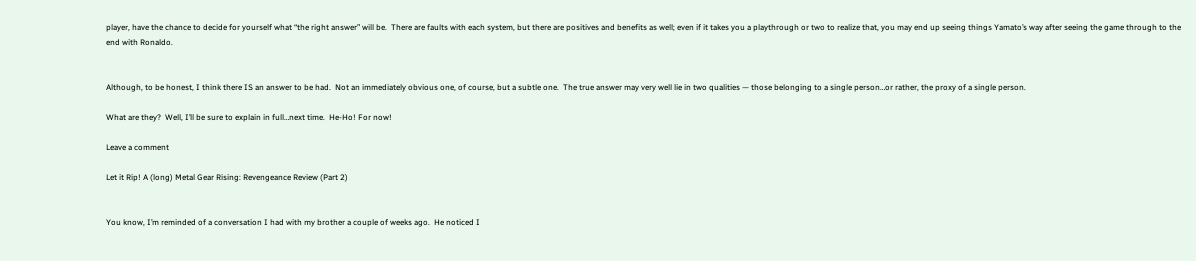player, have the chance to decide for yourself what “the right answer” will be.  There are faults with each system, but there are positives and benefits as well; even if it takes you a playthrough or two to realize that, you may end up seeing things Yamato’s way after seeing the game through to the end with Ronaldo.


Although, to be honest, I think there IS an answer to be had.  Not an immediately obvious one, of course, but a subtle one.  The true answer may very well lie in two qualities — those belonging to a single person…or rather, the proxy of a single person.

What are they?  Well, I’ll be sure to explain in full…next time.  He-Ho! For now!

Leave a comment

Let it Rip! A (long) Metal Gear Rising: Revengeance Review (Part 2)


You know, I’m reminded of a conversation I had with my brother a couple of weeks ago.  He noticed I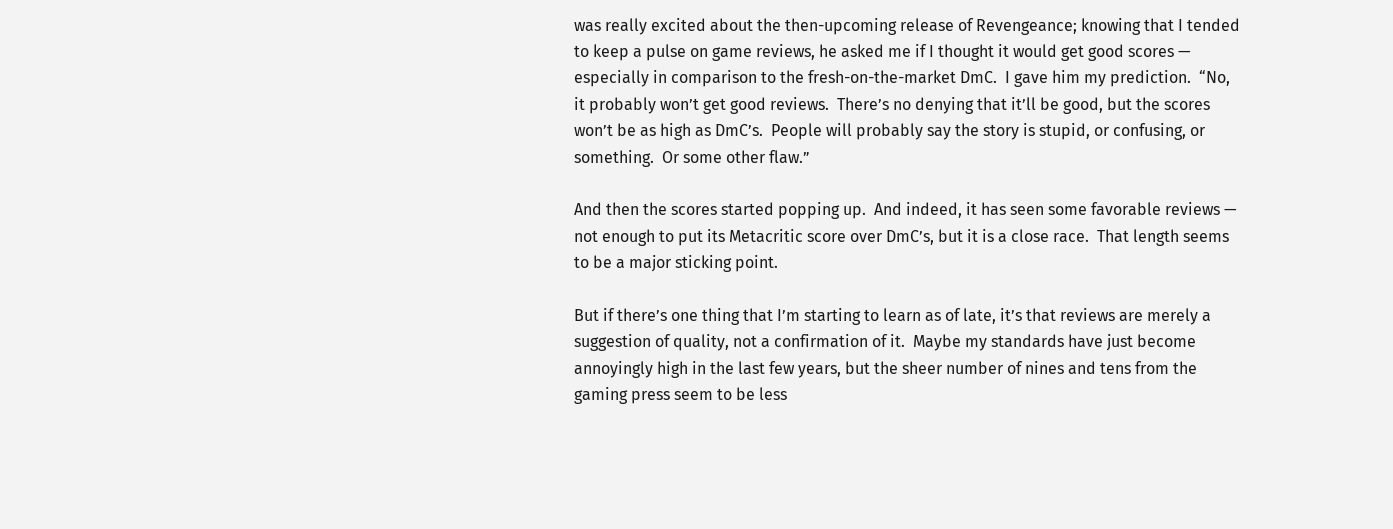was really excited about the then-upcoming release of Revengeance; knowing that I tended to keep a pulse on game reviews, he asked me if I thought it would get good scores — especially in comparison to the fresh-on-the-market DmC.  I gave him my prediction.  “No, it probably won’t get good reviews.  There’s no denying that it’ll be good, but the scores won’t be as high as DmC’s.  People will probably say the story is stupid, or confusing, or something.  Or some other flaw.”

And then the scores started popping up.  And indeed, it has seen some favorable reviews — not enough to put its Metacritic score over DmC’s, but it is a close race.  That length seems to be a major sticking point.

But if there’s one thing that I’m starting to learn as of late, it’s that reviews are merely a suggestion of quality, not a confirmation of it.  Maybe my standards have just become annoyingly high in the last few years, but the sheer number of nines and tens from the gaming press seem to be less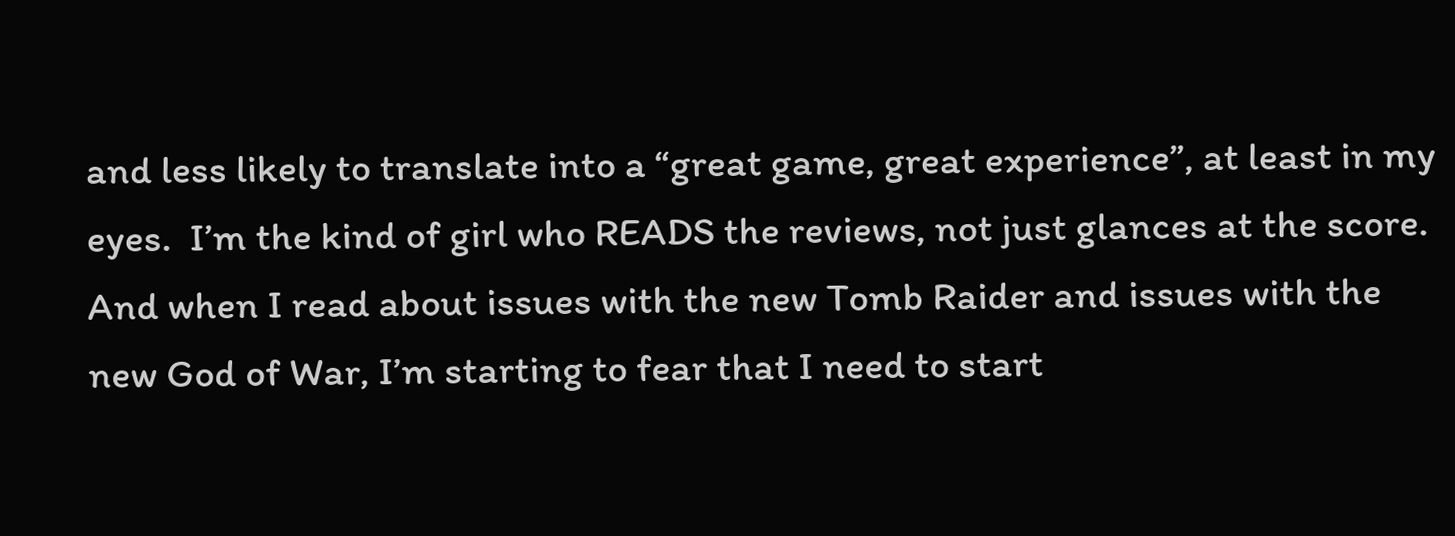and less likely to translate into a “great game, great experience”, at least in my eyes.  I’m the kind of girl who READS the reviews, not just glances at the score.  And when I read about issues with the new Tomb Raider and issues with the new God of War, I’m starting to fear that I need to start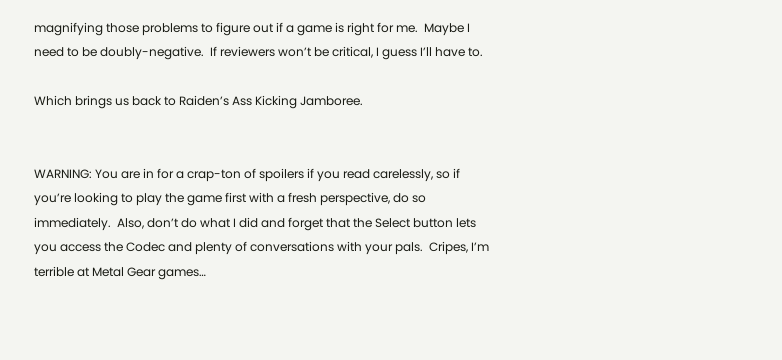magnifying those problems to figure out if a game is right for me.  Maybe I need to be doubly-negative.  If reviewers won’t be critical, I guess I’ll have to.

Which brings us back to Raiden’s Ass Kicking Jamboree.


WARNING: You are in for a crap-ton of spoilers if you read carelessly, so if you’re looking to play the game first with a fresh perspective, do so immediately.  Also, don’t do what I did and forget that the Select button lets you access the Codec and plenty of conversations with your pals.  Cripes, I’m terrible at Metal Gear games…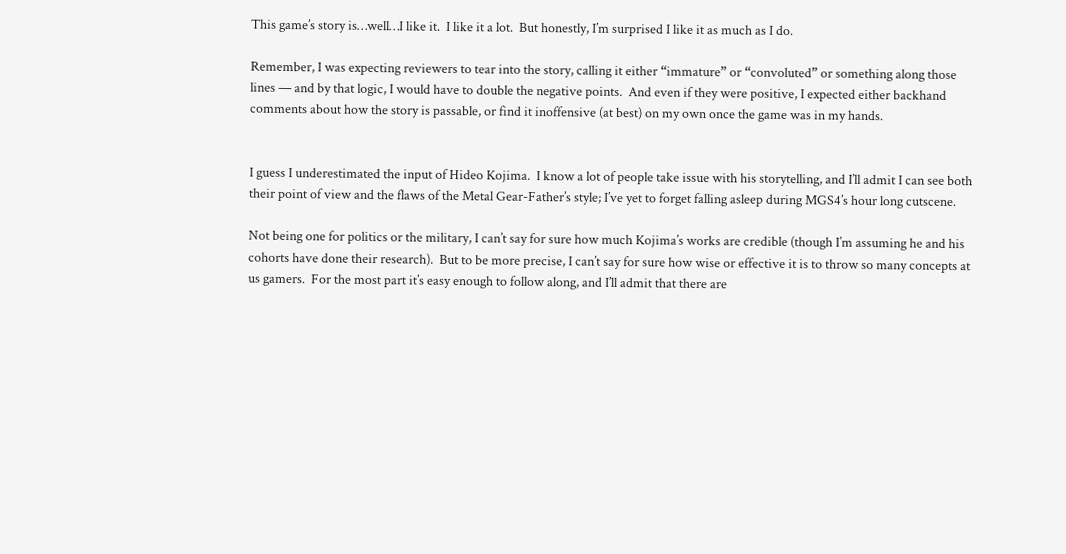This game’s story is…well…I like it.  I like it a lot.  But honestly, I’m surprised I like it as much as I do.

Remember, I was expecting reviewers to tear into the story, calling it either “immature” or “convoluted” or something along those lines — and by that logic, I would have to double the negative points.  And even if they were positive, I expected either backhand comments about how the story is passable, or find it inoffensive (at best) on my own once the game was in my hands.


I guess I underestimated the input of Hideo Kojima.  I know a lot of people take issue with his storytelling, and I’ll admit I can see both their point of view and the flaws of the Metal Gear-Father’s style; I’ve yet to forget falling asleep during MGS4’s hour long cutscene.

Not being one for politics or the military, I can’t say for sure how much Kojima’s works are credible (though I’m assuming he and his cohorts have done their research).  But to be more precise, I can’t say for sure how wise or effective it is to throw so many concepts at us gamers.  For the most part it’s easy enough to follow along, and I’ll admit that there are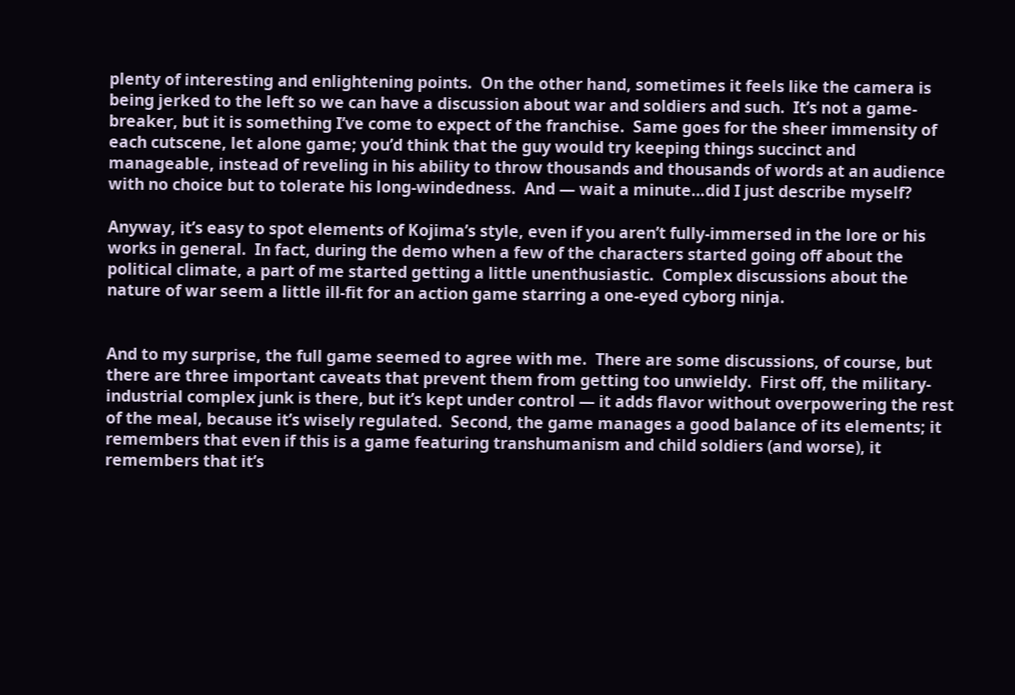plenty of interesting and enlightening points.  On the other hand, sometimes it feels like the camera is being jerked to the left so we can have a discussion about war and soldiers and such.  It’s not a game-breaker, but it is something I’ve come to expect of the franchise.  Same goes for the sheer immensity of each cutscene, let alone game; you’d think that the guy would try keeping things succinct and manageable, instead of reveling in his ability to throw thousands and thousands of words at an audience with no choice but to tolerate his long-windedness.  And — wait a minute…did I just describe myself?

Anyway, it’s easy to spot elements of Kojima’s style, even if you aren’t fully-immersed in the lore or his works in general.  In fact, during the demo when a few of the characters started going off about the political climate, a part of me started getting a little unenthusiastic.  Complex discussions about the nature of war seem a little ill-fit for an action game starring a one-eyed cyborg ninja.


And to my surprise, the full game seemed to agree with me.  There are some discussions, of course, but there are three important caveats that prevent them from getting too unwieldy.  First off, the military-industrial complex junk is there, but it’s kept under control — it adds flavor without overpowering the rest of the meal, because it’s wisely regulated.  Second, the game manages a good balance of its elements; it remembers that even if this is a game featuring transhumanism and child soldiers (and worse), it remembers that it’s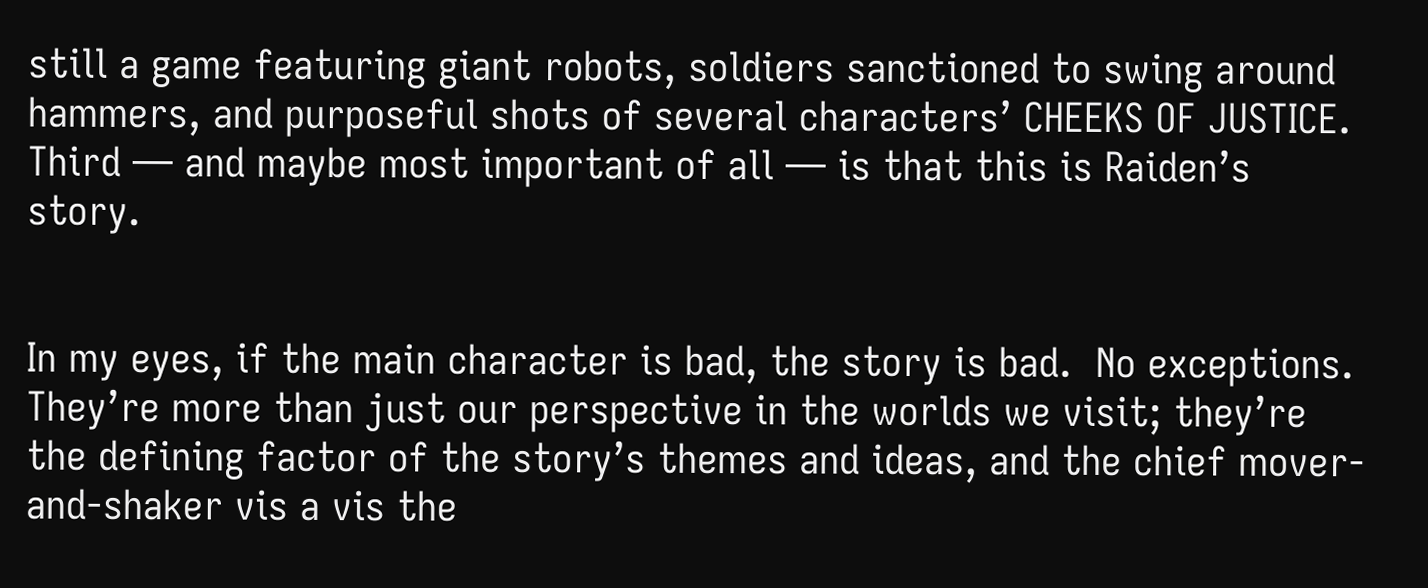still a game featuring giant robots, soldiers sanctioned to swing around hammers, and purposeful shots of several characters’ CHEEKS OF JUSTICE.  Third — and maybe most important of all — is that this is Raiden’s story.


In my eyes, if the main character is bad, the story is bad.  No exceptions.  They’re more than just our perspective in the worlds we visit; they’re the defining factor of the story’s themes and ideas, and the chief mover-and-shaker vis a vis the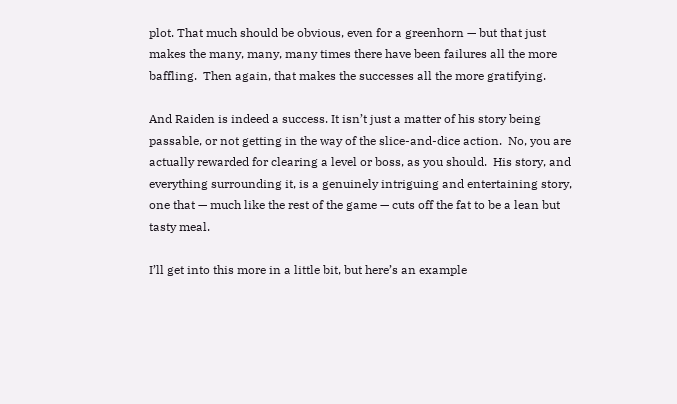plot. That much should be obvious, even for a greenhorn — but that just makes the many, many, many times there have been failures all the more baffling.  Then again, that makes the successes all the more gratifying.

And Raiden is indeed a success. It isn’t just a matter of his story being passable, or not getting in the way of the slice-and-dice action.  No, you are actually rewarded for clearing a level or boss, as you should.  His story, and everything surrounding it, is a genuinely intriguing and entertaining story, one that — much like the rest of the game — cuts off the fat to be a lean but tasty meal.

I’ll get into this more in a little bit, but here’s an example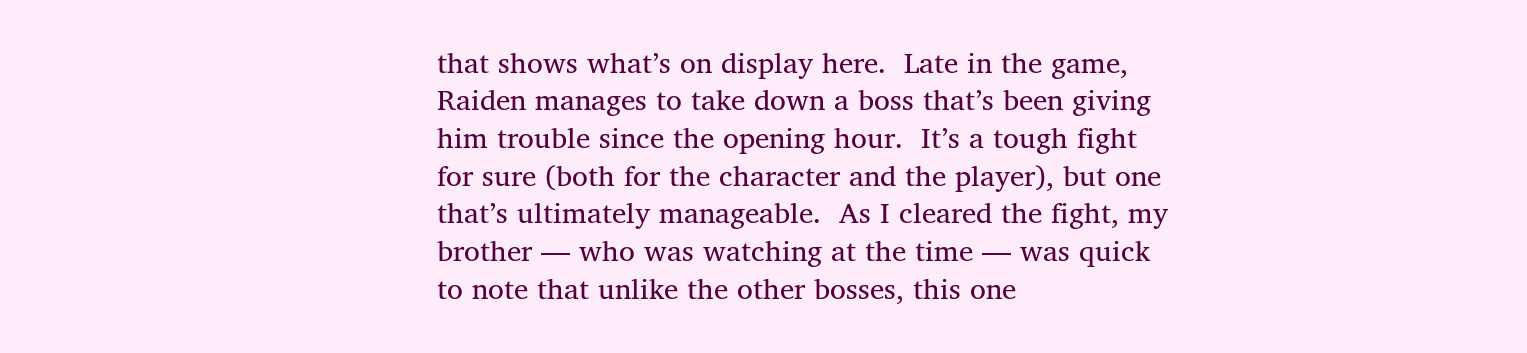that shows what’s on display here.  Late in the game, Raiden manages to take down a boss that’s been giving him trouble since the opening hour.  It’s a tough fight for sure (both for the character and the player), but one that’s ultimately manageable.  As I cleared the fight, my brother — who was watching at the time — was quick to note that unlike the other bosses, this one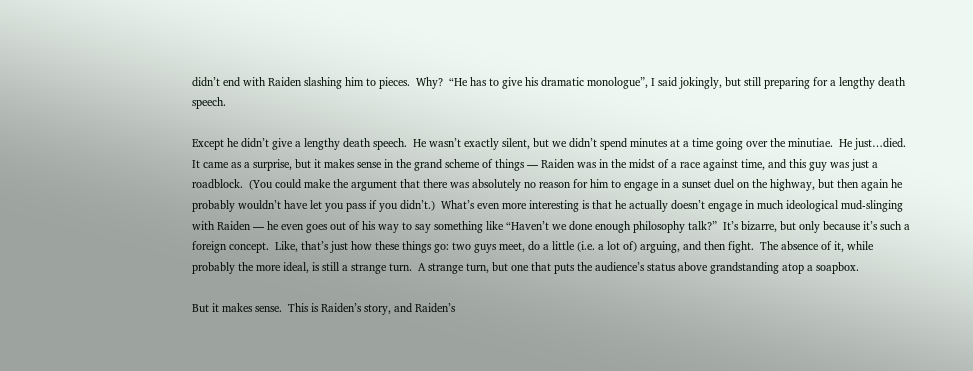didn’t end with Raiden slashing him to pieces.  Why?  “He has to give his dramatic monologue”, I said jokingly, but still preparing for a lengthy death speech.

Except he didn’t give a lengthy death speech.  He wasn’t exactly silent, but we didn’t spend minutes at a time going over the minutiae.  He just…died.  It came as a surprise, but it makes sense in the grand scheme of things — Raiden was in the midst of a race against time, and this guy was just a roadblock.  (You could make the argument that there was absolutely no reason for him to engage in a sunset duel on the highway, but then again he probably wouldn’t have let you pass if you didn’t.)  What’s even more interesting is that he actually doesn’t engage in much ideological mud-slinging with Raiden — he even goes out of his way to say something like “Haven’t we done enough philosophy talk?”  It’s bizarre, but only because it’s such a foreign concept.  Like, that’s just how these things go: two guys meet, do a little (i.e. a lot of) arguing, and then fight.  The absence of it, while probably the more ideal, is still a strange turn.  A strange turn, but one that puts the audience’s status above grandstanding atop a soapbox.

But it makes sense.  This is Raiden’s story, and Raiden’s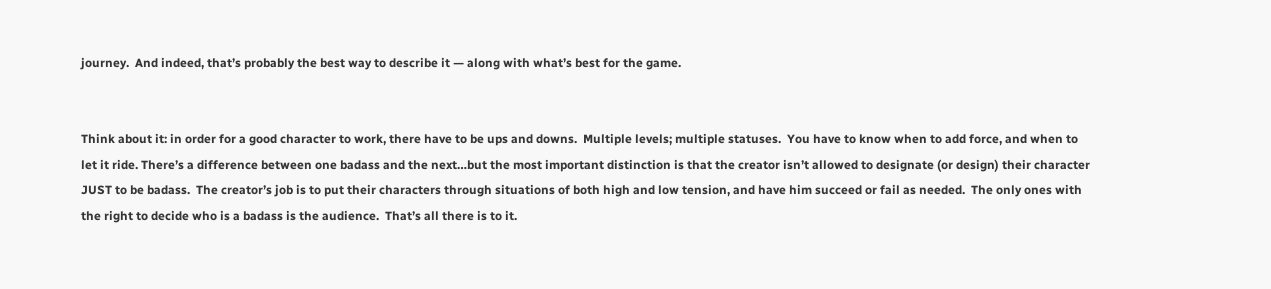journey.  And indeed, that’s probably the best way to describe it — along with what’s best for the game.


Think about it: in order for a good character to work, there have to be ups and downs.  Multiple levels; multiple statuses.  You have to know when to add force, and when to let it ride. There’s a difference between one badass and the next…but the most important distinction is that the creator isn’t allowed to designate (or design) their character JUST to be badass.  The creator’s job is to put their characters through situations of both high and low tension, and have him succeed or fail as needed.  The only ones with the right to decide who is a badass is the audience.  That’s all there is to it.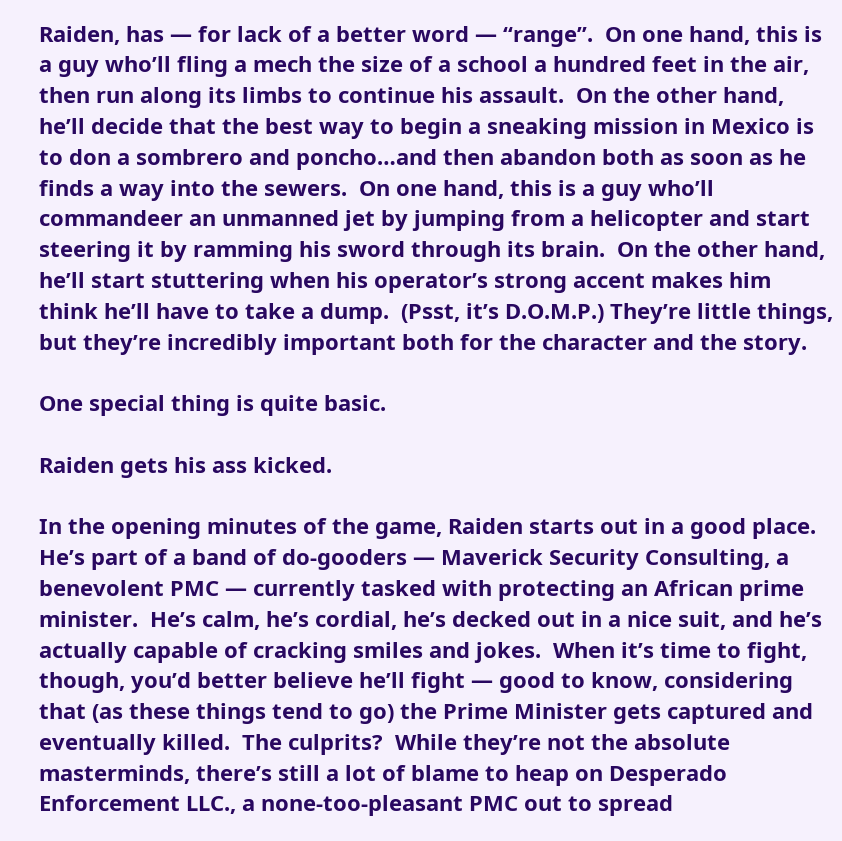Raiden, has — for lack of a better word — “range”.  On one hand, this is a guy who’ll fling a mech the size of a school a hundred feet in the air, then run along its limbs to continue his assault.  On the other hand, he’ll decide that the best way to begin a sneaking mission in Mexico is to don a sombrero and poncho…and then abandon both as soon as he finds a way into the sewers.  On one hand, this is a guy who’ll commandeer an unmanned jet by jumping from a helicopter and start steering it by ramming his sword through its brain.  On the other hand, he’ll start stuttering when his operator’s strong accent makes him think he’ll have to take a dump.  (Psst, it’s D.O.M.P.) They’re little things, but they’re incredibly important both for the character and the story.

One special thing is quite basic.

Raiden gets his ass kicked.

In the opening minutes of the game, Raiden starts out in a good place.  He’s part of a band of do-gooders — Maverick Security Consulting, a benevolent PMC — currently tasked with protecting an African prime minister.  He’s calm, he’s cordial, he’s decked out in a nice suit, and he’s actually capable of cracking smiles and jokes.  When it’s time to fight, though, you’d better believe he’ll fight — good to know, considering that (as these things tend to go) the Prime Minister gets captured and eventually killed.  The culprits?  While they’re not the absolute masterminds, there’s still a lot of blame to heap on Desperado Enforcement LLC., a none-too-pleasant PMC out to spread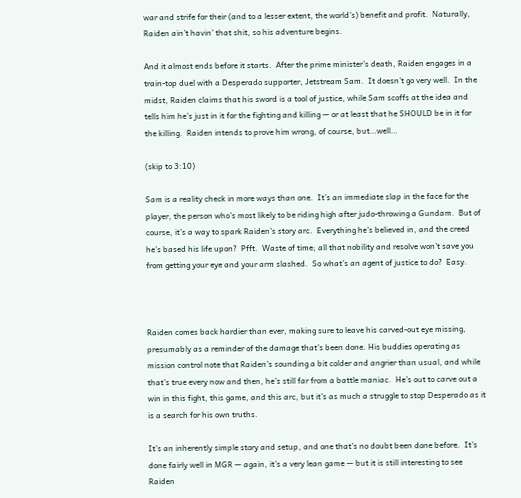war and strife for their (and to a lesser extent, the world’s) benefit and profit.  Naturally, Raiden ain’t havin’ that shit, so his adventure begins.

And it almost ends before it starts.  After the prime minister’s death, Raiden engages in a train-top duel with a Desperado supporter, Jetstream Sam.  It doesn’t go very well.  In the midst, Raiden claims that his sword is a tool of justice, while Sam scoffs at the idea and tells him he’s just in it for the fighting and killing — or at least that he SHOULD be in it for the killing.  Raiden intends to prove him wrong, of course, but…well…

(skip to 3:10)

Sam is a reality check in more ways than one.  It’s an immediate slap in the face for the player, the person who’s most likely to be riding high after judo-throwing a Gundam.  But of course, it’s a way to spark Raiden’s story arc.  Everything he’s believed in, and the creed he’s based his life upon?  Pfft.  Waste of time; all that nobility and resolve won’t save you from getting your eye and your arm slashed.  So what’s an agent of justice to do?  Easy.



Raiden comes back hardier than ever, making sure to leave his carved-out eye missing, presumably as a reminder of the damage that’s been done. His buddies operating as mission control note that Raiden’s sounding a bit colder and angrier than usual, and while that’s true every now and then, he’s still far from a battle maniac.  He’s out to carve out a win in this fight, this game, and this arc, but it’s as much a struggle to stop Desperado as it is a search for his own truths.

It’s an inherently simple story and setup, and one that’s no doubt been done before.  It’s done fairly well in MGR — again, it’s a very lean game — but it is still interesting to see Raiden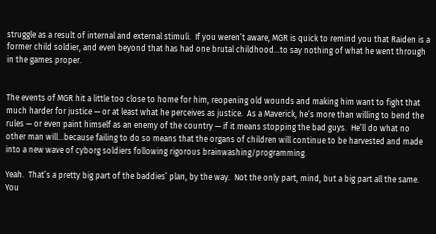struggle as a result of internal and external stimuli.  If you weren’t aware, MGR is quick to remind you that Raiden is a former child soldier, and even beyond that has had one brutal childhood…to say nothing of what he went through in the games proper.


The events of MGR hit a little too close to home for him, reopening old wounds and making him want to fight that much harder for justice — or at least what he perceives as justice.  As a Maverick, he’s more than willing to bend the rules — or even paint himself as an enemy of the country — if it means stopping the bad guys.  He’ll do what no other man will…because failing to do so means that the organs of children will continue to be harvested and made into a new wave of cyborg soldiers following rigorous brainwashing/programming.

Yeah.  That’s a pretty big part of the baddies’ plan, by the way.  Not the only part, mind, but a big part all the same.  You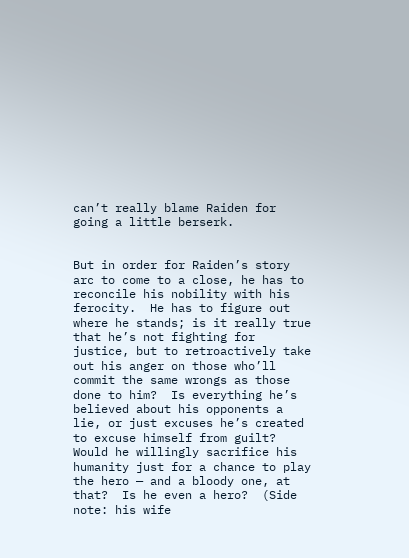can’t really blame Raiden for going a little berserk.


But in order for Raiden’s story arc to come to a close, he has to reconcile his nobility with his ferocity.  He has to figure out where he stands; is it really true that he’s not fighting for justice, but to retroactively take out his anger on those who’ll commit the same wrongs as those done to him?  Is everything he’s believed about his opponents a lie, or just excuses he’s created to excuse himself from guilt?  Would he willingly sacrifice his humanity just for a chance to play the hero — and a bloody one, at that?  Is he even a hero?  (Side note: his wife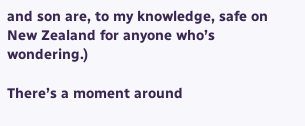and son are, to my knowledge, safe on New Zealand for anyone who’s wondering.)

There’s a moment around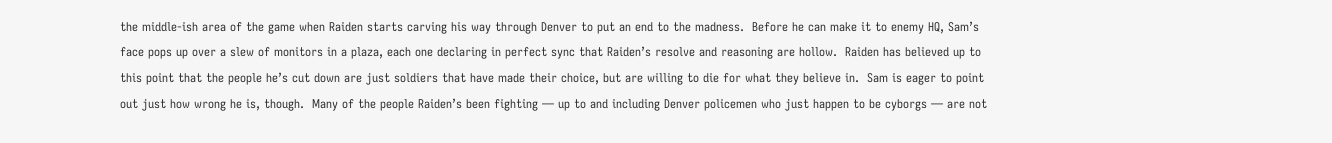the middle-ish area of the game when Raiden starts carving his way through Denver to put an end to the madness.  Before he can make it to enemy HQ, Sam’s face pops up over a slew of monitors in a plaza, each one declaring in perfect sync that Raiden’s resolve and reasoning are hollow.  Raiden has believed up to this point that the people he’s cut down are just soldiers that have made their choice, but are willing to die for what they believe in.  Sam is eager to point out just how wrong he is, though.  Many of the people Raiden’s been fighting — up to and including Denver policemen who just happen to be cyborgs — are not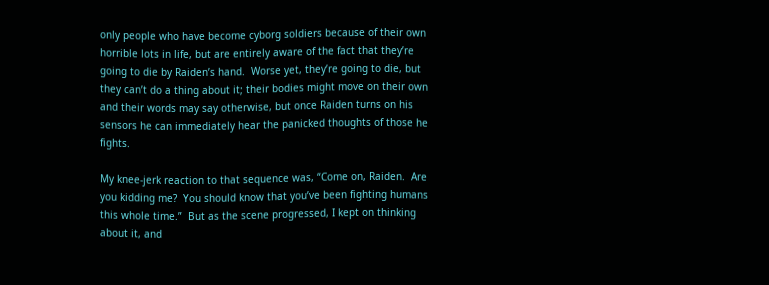only people who have become cyborg soldiers because of their own horrible lots in life, but are entirely aware of the fact that they’re going to die by Raiden’s hand.  Worse yet, they’re going to die, but they can’t do a thing about it; their bodies might move on their own and their words may say otherwise, but once Raiden turns on his sensors he can immediately hear the panicked thoughts of those he fights.

My knee-jerk reaction to that sequence was, “Come on, Raiden.  Are you kidding me?  You should know that you’ve been fighting humans this whole time.”  But as the scene progressed, I kept on thinking about it, and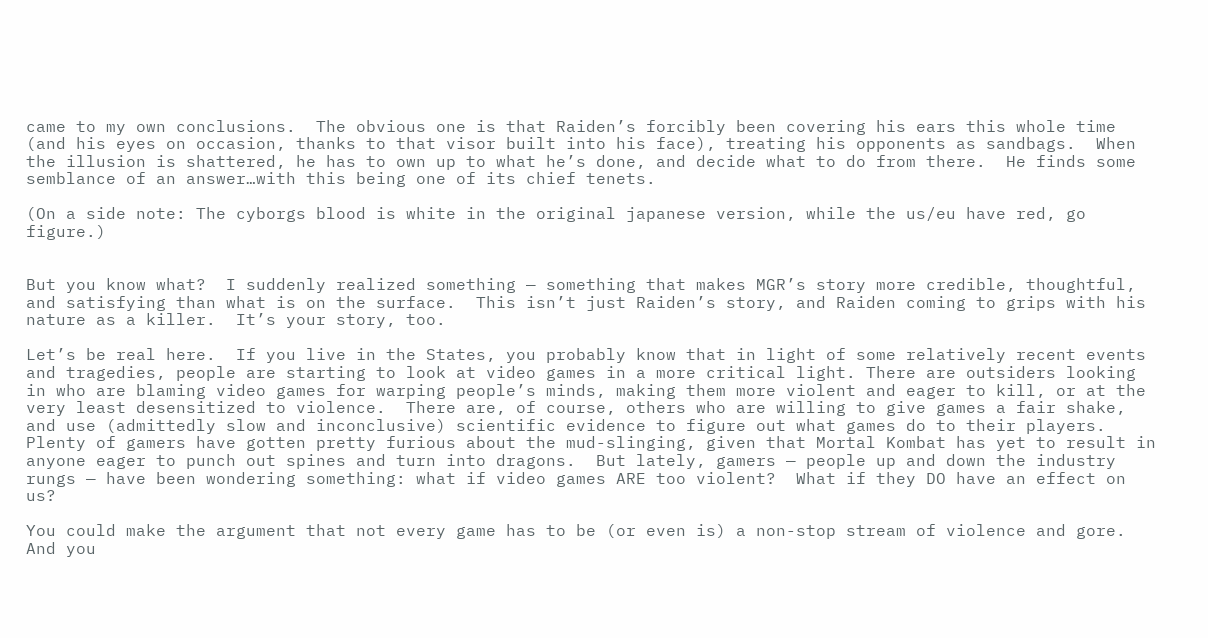came to my own conclusions.  The obvious one is that Raiden’s forcibly been covering his ears this whole time (and his eyes on occasion, thanks to that visor built into his face), treating his opponents as sandbags.  When the illusion is shattered, he has to own up to what he’s done, and decide what to do from there.  He finds some semblance of an answer…with this being one of its chief tenets.

(On a side note: The cyborgs blood is white in the original japanese version, while the us/eu have red, go figure.)


But you know what?  I suddenly realized something — something that makes MGR’s story more credible, thoughtful, and satisfying than what is on the surface.  This isn’t just Raiden’s story, and Raiden coming to grips with his nature as a killer.  It’s your story, too.

Let’s be real here.  If you live in the States, you probably know that in light of some relatively recent events and tragedies, people are starting to look at video games in a more critical light. There are outsiders looking in who are blaming video games for warping people’s minds, making them more violent and eager to kill, or at the very least desensitized to violence.  There are, of course, others who are willing to give games a fair shake, and use (admittedly slow and inconclusive) scientific evidence to figure out what games do to their players.  Plenty of gamers have gotten pretty furious about the mud-slinging, given that Mortal Kombat has yet to result in anyone eager to punch out spines and turn into dragons.  But lately, gamers — people up and down the industry rungs — have been wondering something: what if video games ARE too violent?  What if they DO have an effect on us?

You could make the argument that not every game has to be (or even is) a non-stop stream of violence and gore.  And you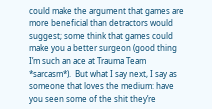could make the argument that games are more beneficial than detractors would suggest; some think that games could make you a better surgeon (good thing I’m such an ace at Trauma Team *sarcasm*).  But what I say next, I say as someone that loves the medium: have you seen some of the shit they’re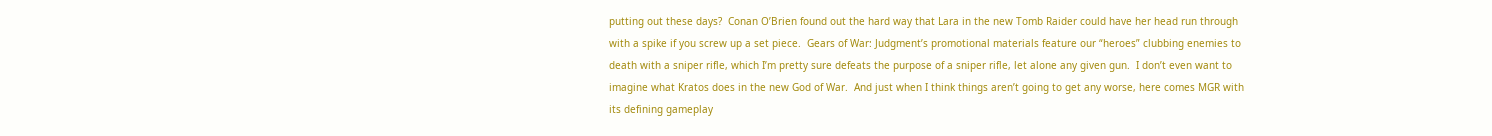putting out these days?  Conan O’Brien found out the hard way that Lara in the new Tomb Raider could have her head run through with a spike if you screw up a set piece.  Gears of War: Judgment’s promotional materials feature our “heroes” clubbing enemies to death with a sniper rifle, which I’m pretty sure defeats the purpose of a sniper rifle, let alone any given gun.  I don’t even want to imagine what Kratos does in the new God of War.  And just when I think things aren’t going to get any worse, here comes MGR with its defining gameplay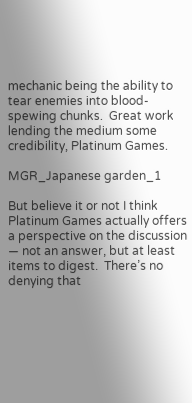mechanic being the ability to tear enemies into blood-spewing chunks.  Great work lending the medium some credibility, Platinum Games.

MGR_Japanese garden_1

But believe it or not I think Platinum Games actually offers a perspective on the discussion — not an answer, but at least items to digest.  There’s no denying that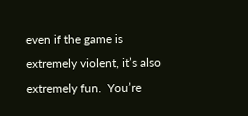even if the game is extremely violent, it’s also extremely fun.  You’re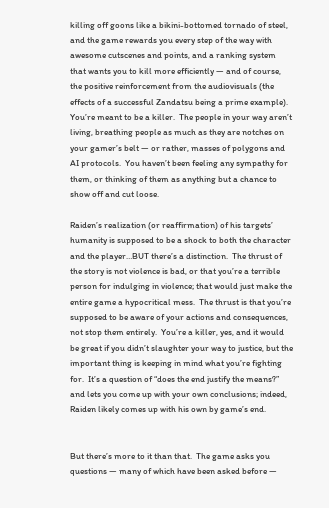killing off goons like a bikini-bottomed tornado of steel, and the game rewards you every step of the way with awesome cutscenes and points, and a ranking system that wants you to kill more efficiently — and of course, the positive reinforcement from the audiovisuals (the effects of a successful Zandatsu being a prime example).  You’re meant to be a killer.  The people in your way aren’t living, breathing people as much as they are notches on your gamer’s belt — or rather, masses of polygons and AI protocols.  You haven’t been feeling any sympathy for them, or thinking of them as anything but a chance to show off and cut loose.

Raiden’s realization (or reaffirmation) of his targets’ humanity is supposed to be a shock to both the character and the player…BUT there’s a distinction.  The thrust of the story is not violence is bad, or that you’re a terrible person for indulging in violence; that would just make the entire game a hypocritical mess.  The thrust is that you’re supposed to be aware of your actions and consequences, not stop them entirely.  You’re a killer, yes, and it would be great if you didn’t slaughter your way to justice, but the important thing is keeping in mind what you’re fighting for.  It’s a question of “does the end justify the means?” and lets you come up with your own conclusions; indeed, Raiden likely comes up with his own by game’s end.


But there’s more to it than that.  The game asks you questions — many of which have been asked before —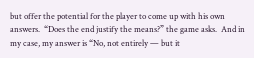but offer the potential for the player to come up with his own answers.  “Does the end justify the means?” the game asks.  And in my case, my answer is “No, not entirely — but it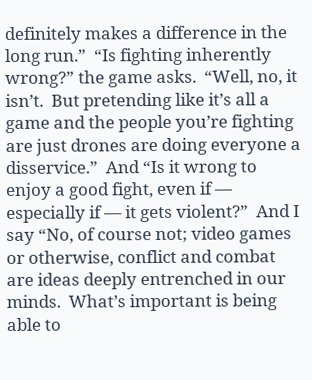definitely makes a difference in the long run.”  “Is fighting inherently wrong?” the game asks.  “Well, no, it isn’t.  But pretending like it’s all a game and the people you’re fighting are just drones are doing everyone a disservice.”  And “Is it wrong to enjoy a good fight, even if — especially if — it gets violent?”  And I say “No, of course not; video games or otherwise, conflict and combat are ideas deeply entrenched in our minds.  What’s important is being able to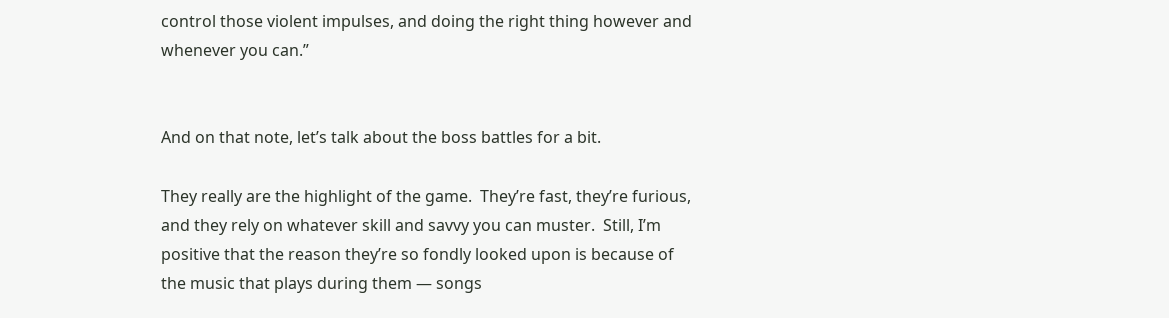control those violent impulses, and doing the right thing however and whenever you can.”


And on that note, let’s talk about the boss battles for a bit.

They really are the highlight of the game.  They’re fast, they’re furious, and they rely on whatever skill and savvy you can muster.  Still, I’m positive that the reason they’re so fondly looked upon is because of the music that plays during them — songs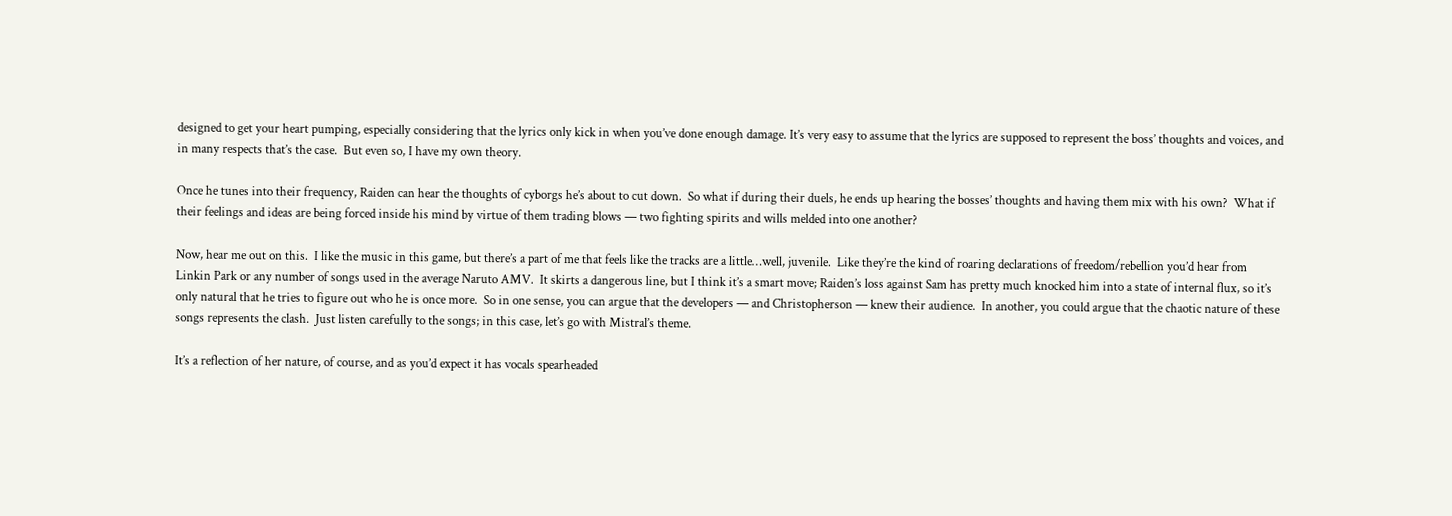designed to get your heart pumping, especially considering that the lyrics only kick in when you’ve done enough damage. It’s very easy to assume that the lyrics are supposed to represent the boss’ thoughts and voices, and in many respects that’s the case.  But even so, I have my own theory.

Once he tunes into their frequency, Raiden can hear the thoughts of cyborgs he’s about to cut down.  So what if during their duels, he ends up hearing the bosses’ thoughts and having them mix with his own?  What if their feelings and ideas are being forced inside his mind by virtue of them trading blows — two fighting spirits and wills melded into one another?

Now, hear me out on this.  I like the music in this game, but there’s a part of me that feels like the tracks are a little…well, juvenile.  Like they’re the kind of roaring declarations of freedom/rebellion you’d hear from Linkin Park or any number of songs used in the average Naruto AMV.  It skirts a dangerous line, but I think it’s a smart move; Raiden’s loss against Sam has pretty much knocked him into a state of internal flux, so it’s only natural that he tries to figure out who he is once more.  So in one sense, you can argue that the developers — and Christopherson — knew their audience.  In another, you could argue that the chaotic nature of these songs represents the clash.  Just listen carefully to the songs; in this case, let’s go with Mistral’s theme.

It’s a reflection of her nature, of course, and as you’d expect it has vocals spearheaded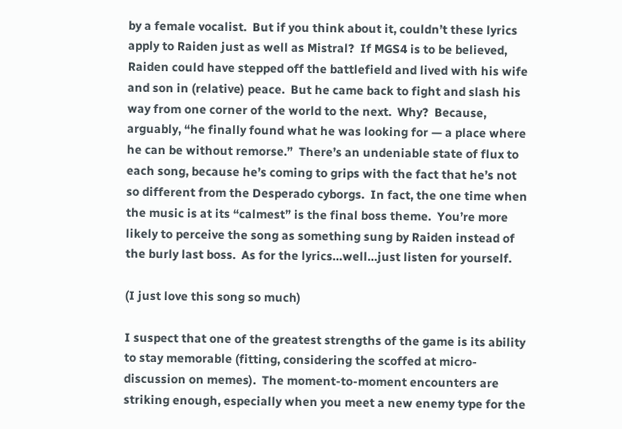by a female vocalist.  But if you think about it, couldn’t these lyrics apply to Raiden just as well as Mistral?  If MGS4 is to be believed, Raiden could have stepped off the battlefield and lived with his wife and son in (relative) peace.  But he came back to fight and slash his way from one corner of the world to the next.  Why?  Because, arguably, “he finally found what he was looking for — a place where he can be without remorse.”  There’s an undeniable state of flux to each song, because he’s coming to grips with the fact that he’s not so different from the Desperado cyborgs.  In fact, the one time when the music is at its “calmest” is the final boss theme.  You’re more likely to perceive the song as something sung by Raiden instead of the burly last boss.  As for the lyrics…well…just listen for yourself.

(I just love this song so much)

I suspect that one of the greatest strengths of the game is its ability to stay memorable (fitting, considering the scoffed at micro-discussion on memes).  The moment-to-moment encounters are striking enough, especially when you meet a new enemy type for the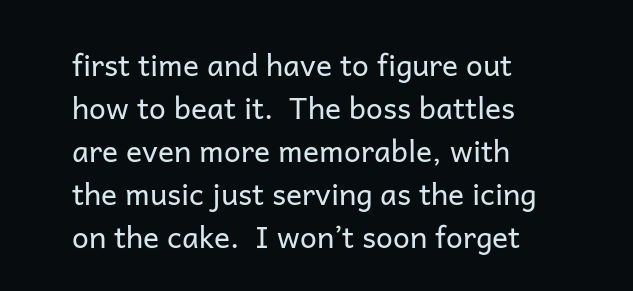first time and have to figure out how to beat it.  The boss battles are even more memorable, with the music just serving as the icing on the cake.  I won’t soon forget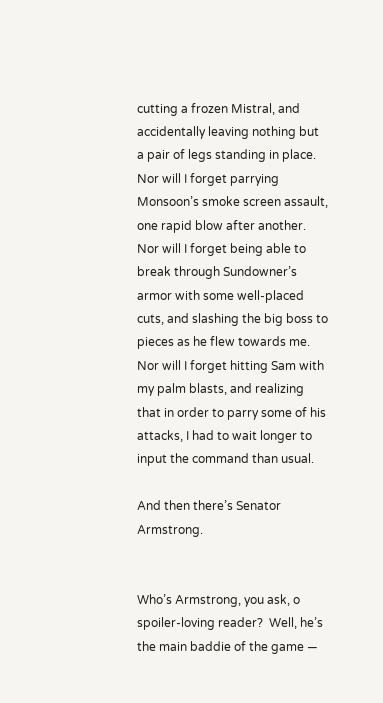cutting a frozen Mistral, and accidentally leaving nothing but a pair of legs standing in place.  Nor will I forget parrying Monsoon’s smoke screen assault, one rapid blow after another.  Nor will I forget being able to break through Sundowner’s armor with some well-placed cuts, and slashing the big boss to pieces as he flew towards me.  Nor will I forget hitting Sam with my palm blasts, and realizing that in order to parry some of his attacks, I had to wait longer to input the command than usual.

And then there’s Senator Armstrong.


Who’s Armstrong, you ask, o spoiler-loving reader?  Well, he’s the main baddie of the game —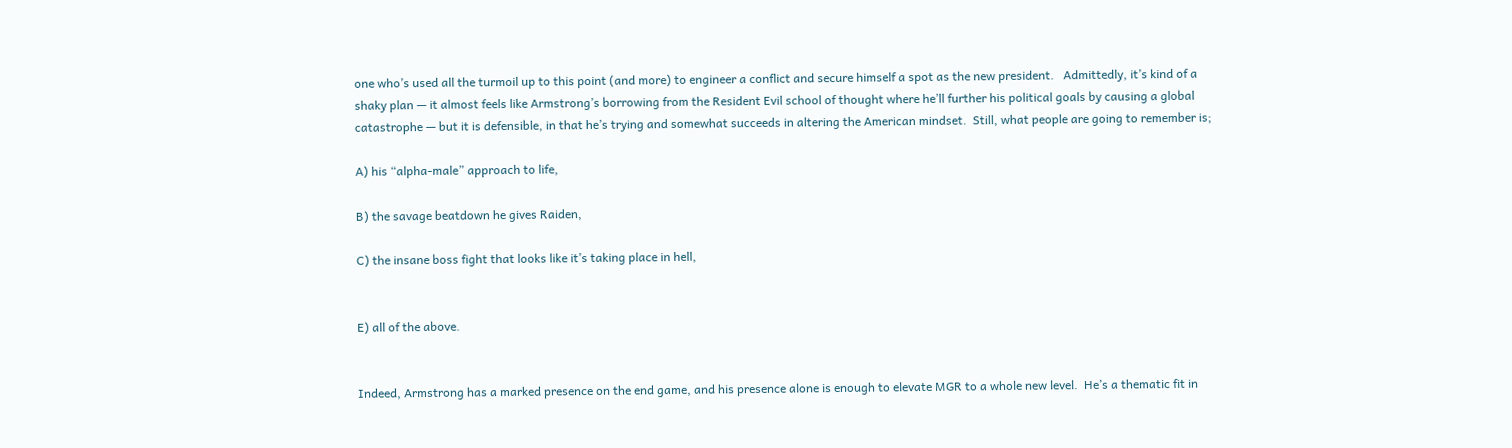one who’s used all the turmoil up to this point (and more) to engineer a conflict and secure himself a spot as the new president.   Admittedly, it’s kind of a shaky plan — it almost feels like Armstrong’s borrowing from the Resident Evil school of thought where he’ll further his political goals by causing a global catastrophe — but it is defensible, in that he’s trying and somewhat succeeds in altering the American mindset.  Still, what people are going to remember is;

A) his “alpha-male” approach to life,

B) the savage beatdown he gives Raiden,

C) the insane boss fight that looks like it’s taking place in hell,


E) all of the above.


Indeed, Armstrong has a marked presence on the end game, and his presence alone is enough to elevate MGR to a whole new level.  He’s a thematic fit in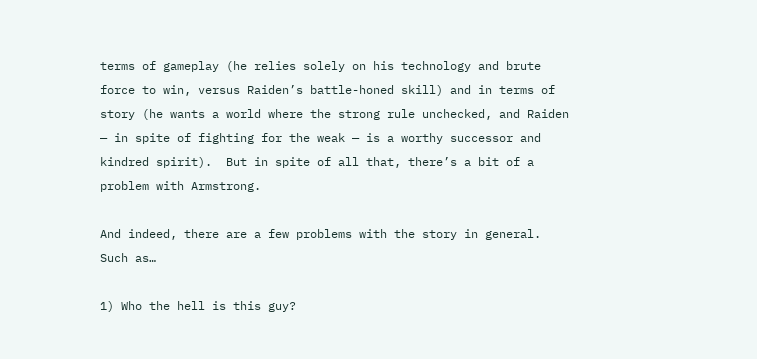terms of gameplay (he relies solely on his technology and brute force to win, versus Raiden’s battle-honed skill) and in terms of story (he wants a world where the strong rule unchecked, and Raiden — in spite of fighting for the weak — is a worthy successor and kindred spirit).  But in spite of all that, there’s a bit of a problem with Armstrong.

And indeed, there are a few problems with the story in general.  Such as…

1) Who the hell is this guy?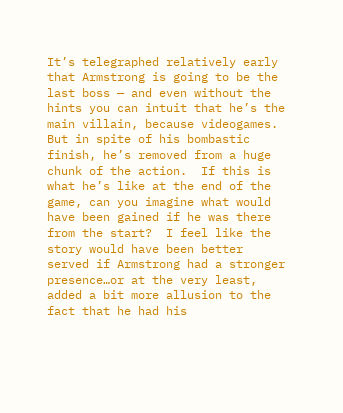It’s telegraphed relatively early that Armstrong is going to be the last boss — and even without the hints you can intuit that he’s the main villain, because videogames.  But in spite of his bombastic finish, he’s removed from a huge chunk of the action.  If this is what he’s like at the end of the game, can you imagine what would have been gained if he was there from the start?  I feel like the story would have been better served if Armstrong had a stronger presence…or at the very least, added a bit more allusion to the fact that he had his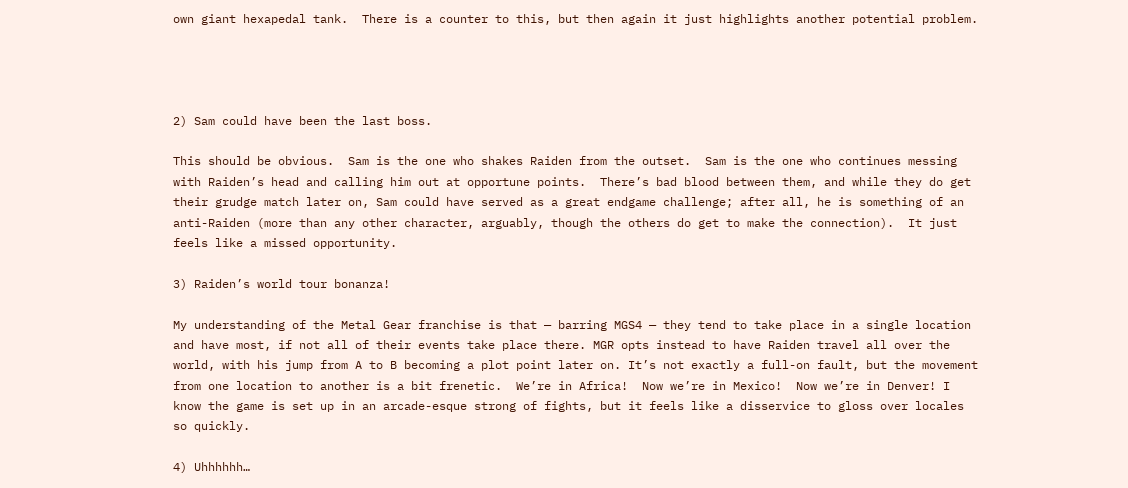own giant hexapedal tank.  There is a counter to this, but then again it just highlights another potential problem.




2) Sam could have been the last boss.

This should be obvious.  Sam is the one who shakes Raiden from the outset.  Sam is the one who continues messing with Raiden’s head and calling him out at opportune points.  There’s bad blood between them, and while they do get their grudge match later on, Sam could have served as a great endgame challenge; after all, he is something of an anti-Raiden (more than any other character, arguably, though the others do get to make the connection).  It just feels like a missed opportunity.

3) Raiden’s world tour bonanza!

My understanding of the Metal Gear franchise is that — barring MGS4 — they tend to take place in a single location and have most, if not all of their events take place there. MGR opts instead to have Raiden travel all over the world, with his jump from A to B becoming a plot point later on. It’s not exactly a full-on fault, but the movement from one location to another is a bit frenetic.  We’re in Africa!  Now we’re in Mexico!  Now we’re in Denver! I know the game is set up in an arcade-esque strong of fights, but it feels like a disservice to gloss over locales so quickly.

4) Uhhhhhh…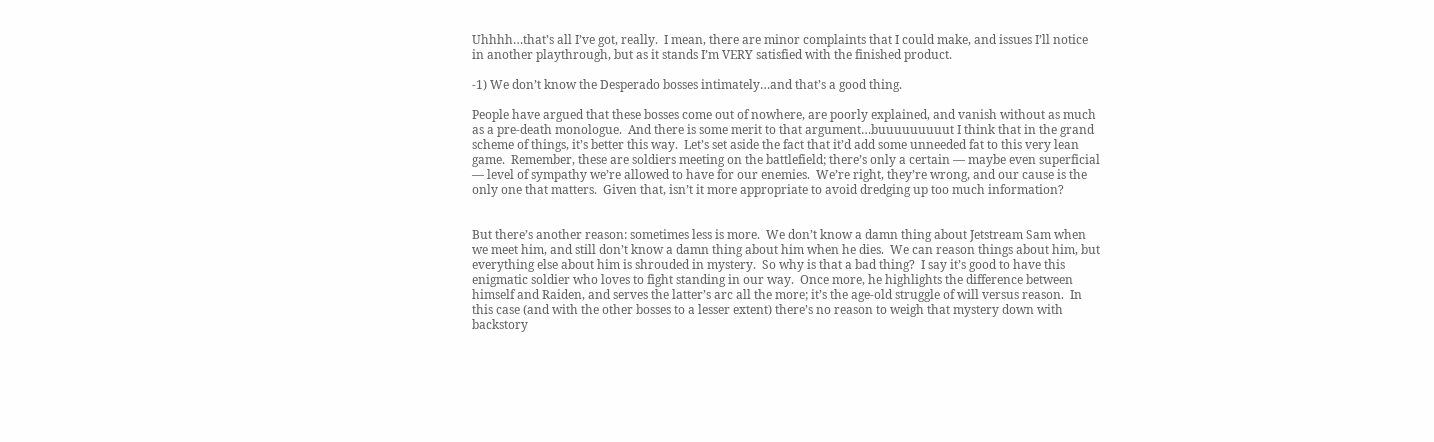Uhhhh…that’s all I’ve got, really.  I mean, there are minor complaints that I could make, and issues I’ll notice in another playthrough, but as it stands I’m VERY satisfied with the finished product.

-1) We don’t know the Desperado bosses intimately…and that’s a good thing.

People have argued that these bosses come out of nowhere, are poorly explained, and vanish without as much as a pre-death monologue.  And there is some merit to that argument…buuuuuuuuut I think that in the grand scheme of things, it’s better this way.  Let’s set aside the fact that it’d add some unneeded fat to this very lean game.  Remember, these are soldiers meeting on the battlefield; there’s only a certain — maybe even superficial — level of sympathy we’re allowed to have for our enemies.  We’re right, they’re wrong, and our cause is the only one that matters.  Given that, isn’t it more appropriate to avoid dredging up too much information?


But there’s another reason: sometimes less is more.  We don’t know a damn thing about Jetstream Sam when we meet him, and still don’t know a damn thing about him when he dies.  We can reason things about him, but everything else about him is shrouded in mystery.  So why is that a bad thing?  I say it’s good to have this enigmatic soldier who loves to fight standing in our way.  Once more, he highlights the difference between himself and Raiden, and serves the latter’s arc all the more; it’s the age-old struggle of will versus reason.  In this case (and with the other bosses to a lesser extent) there’s no reason to weigh that mystery down with backstory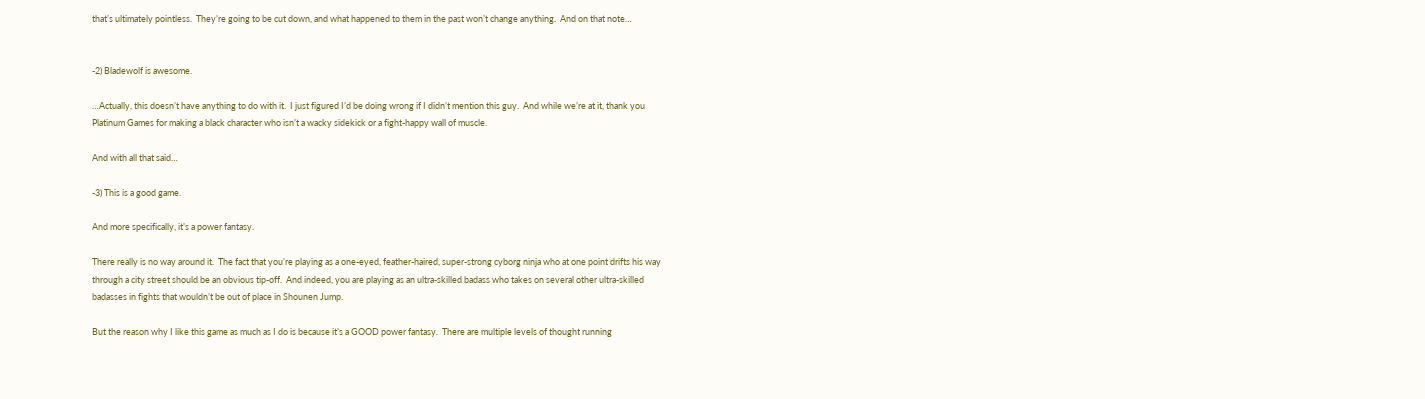that’s ultimately pointless.  They’re going to be cut down, and what happened to them in the past won’t change anything.  And on that note…


-2) Bladewolf is awesome.

…Actually, this doesn’t have anything to do with it.  I just figured I’d be doing wrong if I didn’t mention this guy.  And while we’re at it, thank you Platinum Games for making a black character who isn’t a wacky sidekick or a fight-happy wall of muscle.

And with all that said…

-3) This is a good game.

And more specifically, it’s a power fantasy.

There really is no way around it.  The fact that you’re playing as a one-eyed, feather-haired, super-strong cyborg ninja who at one point drifts his way through a city street should be an obvious tip-off.  And indeed, you are playing as an ultra-skilled badass who takes on several other ultra-skilled badasses in fights that wouldn’t be out of place in Shounen Jump.

But the reason why I like this game as much as I do is because it’s a GOOD power fantasy.  There are multiple levels of thought running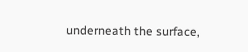underneath the surface,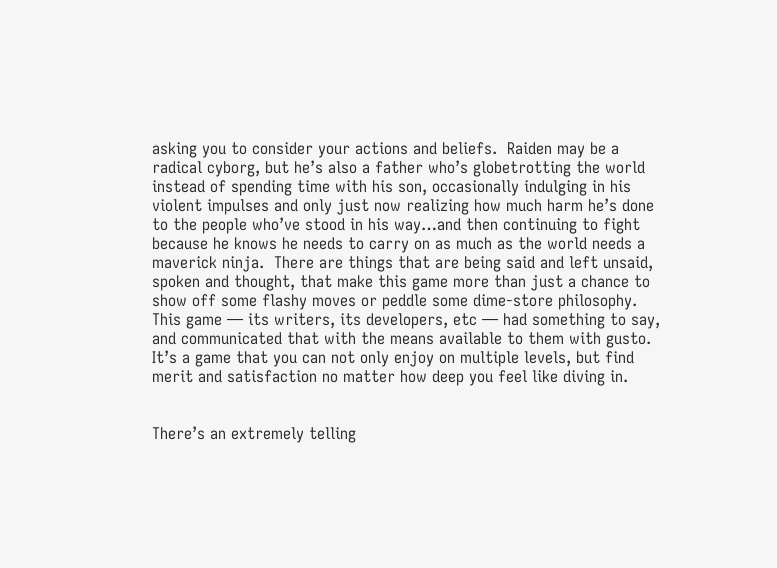asking you to consider your actions and beliefs.  Raiden may be a radical cyborg, but he’s also a father who’s globetrotting the world instead of spending time with his son, occasionally indulging in his violent impulses and only just now realizing how much harm he’s done to the people who’ve stood in his way…and then continuing to fight because he knows he needs to carry on as much as the world needs a maverick ninja.  There are things that are being said and left unsaid, spoken and thought, that make this game more than just a chance to show off some flashy moves or peddle some dime-store philosophy.  This game — its writers, its developers, etc — had something to say, and communicated that with the means available to them with gusto.  It’s a game that you can not only enjoy on multiple levels, but find merit and satisfaction no matter how deep you feel like diving in.


There’s an extremely telling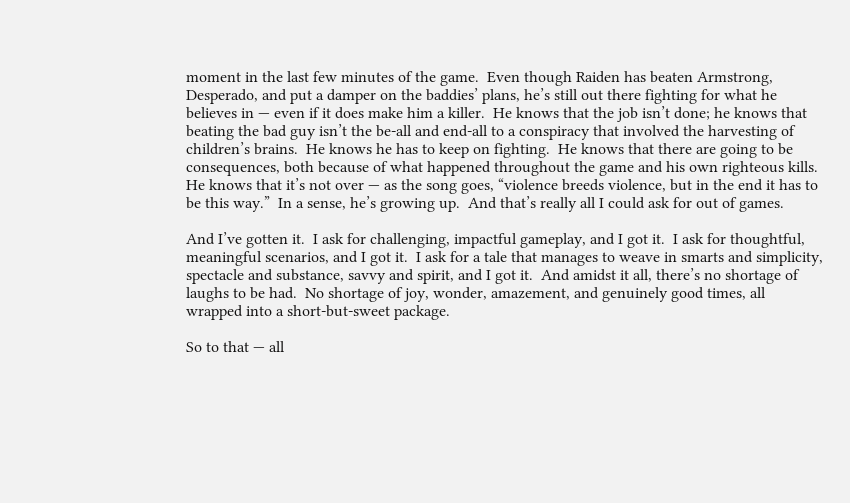moment in the last few minutes of the game.  Even though Raiden has beaten Armstrong, Desperado, and put a damper on the baddies’ plans, he’s still out there fighting for what he believes in — even if it does make him a killer.  He knows that the job isn’t done; he knows that beating the bad guy isn’t the be-all and end-all to a conspiracy that involved the harvesting of children’s brains.  He knows he has to keep on fighting.  He knows that there are going to be consequences, both because of what happened throughout the game and his own righteous kills.  He knows that it’s not over — as the song goes, “violence breeds violence, but in the end it has to be this way.”  In a sense, he’s growing up.  And that’s really all I could ask for out of games.

And I’ve gotten it.  I ask for challenging, impactful gameplay, and I got it.  I ask for thoughtful, meaningful scenarios, and I got it.  I ask for a tale that manages to weave in smarts and simplicity, spectacle and substance, savvy and spirit, and I got it.  And amidst it all, there’s no shortage of laughs to be had.  No shortage of joy, wonder, amazement, and genuinely good times, all wrapped into a short-but-sweet package.

So to that — all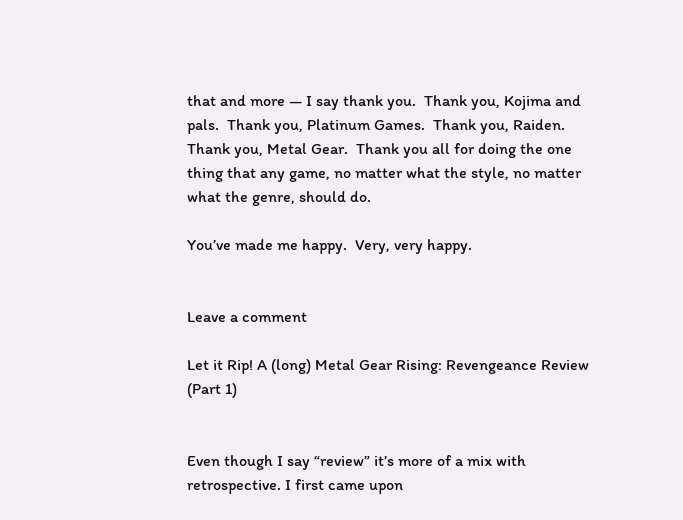that and more — I say thank you.  Thank you, Kojima and pals.  Thank you, Platinum Games.  Thank you, Raiden.  Thank you, Metal Gear.  Thank you all for doing the one thing that any game, no matter what the style, no matter what the genre, should do.

You’ve made me happy.  Very, very happy.


Leave a comment

Let it Rip! A (long) Metal Gear Rising: Revengeance Review (Part 1)


Even though I say “review” it’s more of a mix with retrospective. I first came upon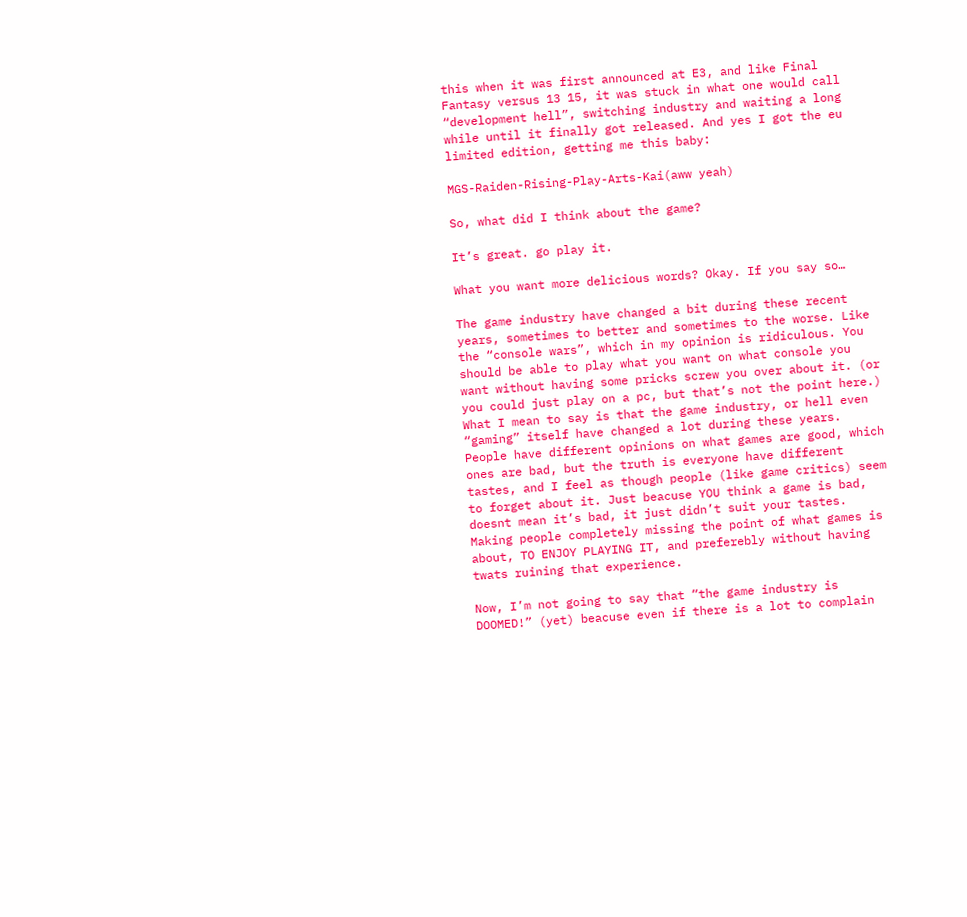this when it was first announced at E3, and like Final Fantasy versus 13 15, it was stuck in what one would call “development hell”, switching industry and waiting a long while until it finally got released. And yes I got the eu limited edition, getting me this baby:

MGS-Raiden-Rising-Play-Arts-Kai(aww yeah)

So, what did I think about the game?

It’s great. go play it.

What you want more delicious words? Okay. If you say so…

The game industry have changed a bit during these recent years, sometimes to better and sometimes to the worse. Like the “console wars”, which in my opinion is ridiculous. You should be able to play what you want on what console you want without having some pricks screw you over about it. (or you could just play on a pc, but that’s not the point here.) What I mean to say is that the game industry, or hell even “gaming” itself have changed a lot during these years. People have different opinions on what games are good, which ones are bad, but the truth is everyone have different tastes, and I feel as though people (like game critics) seem to forget about it. Just beacuse YOU think a game is bad, doesnt mean it’s bad, it just didn’t suit your tastes. Making people completely missing the point of what games is about, TO ENJOY PLAYING IT, and preferebly without having twats ruining that experience.

Now, I’m not going to say that “the game industry is DOOMED!” (yet) beacuse even if there is a lot to complain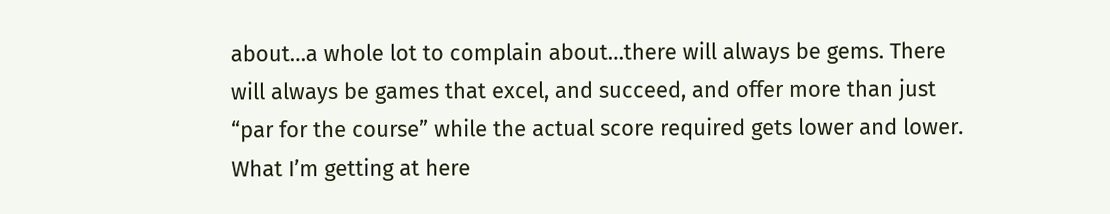about…a whole lot to complain about…there will always be gems. There will always be games that excel, and succeed, and offer more than just “par for the course” while the actual score required gets lower and lower. What I’m getting at here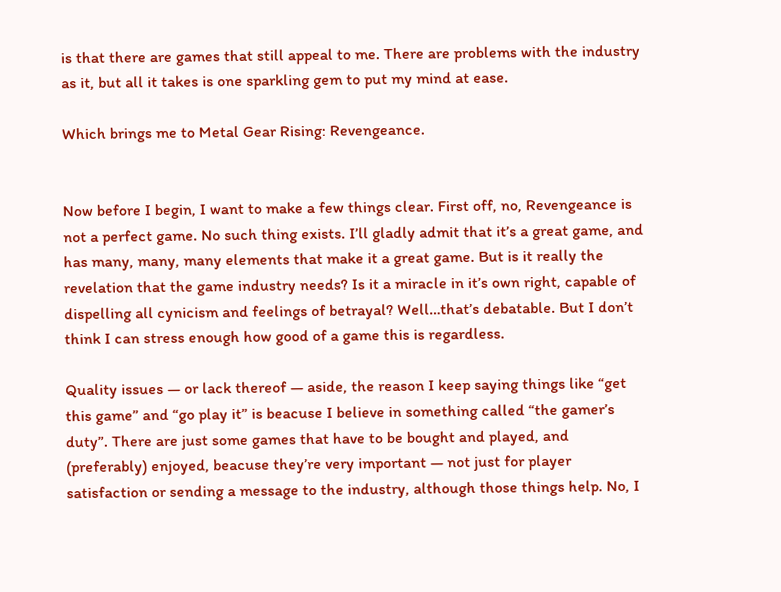is that there are games that still appeal to me. There are problems with the industry as it, but all it takes is one sparkling gem to put my mind at ease.

Which brings me to Metal Gear Rising: Revengeance.


Now before I begin, I want to make a few things clear. First off, no, Revengeance is not a perfect game. No such thing exists. I’ll gladly admit that it’s a great game, and has many, many, many elements that make it a great game. But is it really the revelation that the game industry needs? Is it a miracle in it’s own right, capable of dispelling all cynicism and feelings of betrayal? Well…that’s debatable. But I don’t think I can stress enough how good of a game this is regardless.

Quality issues — or lack thereof — aside, the reason I keep saying things like “get this game” and “go play it” is beacuse I believe in something called “the gamer’s duty”. There are just some games that have to be bought and played, and (preferably) enjoyed, beacuse they’re very important — not just for player satisfaction or sending a message to the industry, although those things help. No, I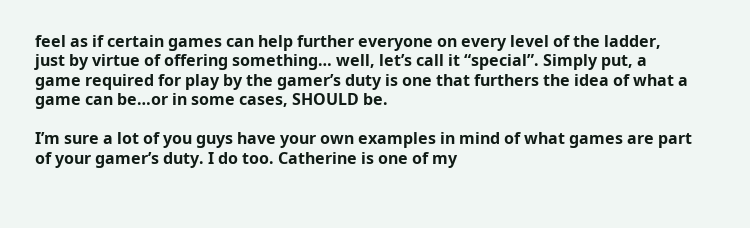feel as if certain games can help further everyone on every level of the ladder, just by virtue of offering something… well, let’s call it “special”. Simply put, a game required for play by the gamer’s duty is one that furthers the idea of what a game can be…or in some cases, SHOULD be.

I’m sure a lot of you guys have your own examples in mind of what games are part of your gamer’s duty. I do too. Catherine is one of my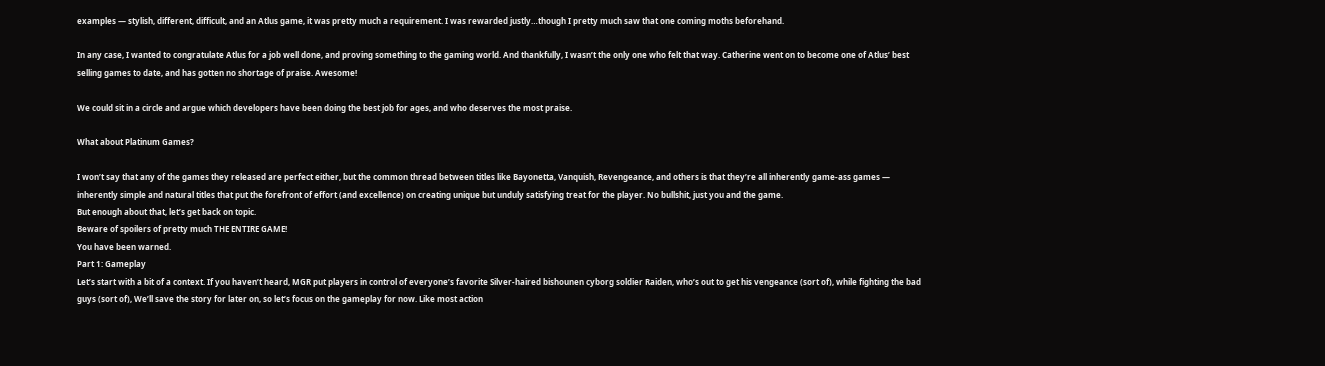examples — stylish, different, difficult, and an Atlus game, it was pretty much a requirement. I was rewarded justly…though I pretty much saw that one coming moths beforehand.

In any case, I wanted to congratulate Atlus for a job well done, and proving something to the gaming world. And thankfully, I wasn’t the only one who felt that way. Catherine went on to become one of Atlus’ best selling games to date, and has gotten no shortage of praise. Awesome!

We could sit in a circle and argue which developers have been doing the best job for ages, and who deserves the most praise.

What about Platinum Games?

I won’t say that any of the games they released are perfect either, but the common thread between titles like Bayonetta, Vanquish, Revengeance, and others is that they’re all inherently game-ass games — inherently simple and natural titles that put the forefront of effort (and excellence) on creating unique but unduly satisfying treat for the player. No bullshit, just you and the game.
But enough about that, let’s get back on topic.
Beware of spoilers of pretty much THE ENTIRE GAME!
You have been warned.
Part 1: Gameplay
Let’s start with a bit of a context. If you haven’t heard, MGR put players in control of everyone’s favorite Silver-haired bishounen cyborg soldier Raiden, who’s out to get his vengeance (sort of), while fighting the bad guys (sort of), We’ll save the story for later on, so let’s focus on the gameplay for now. Like most action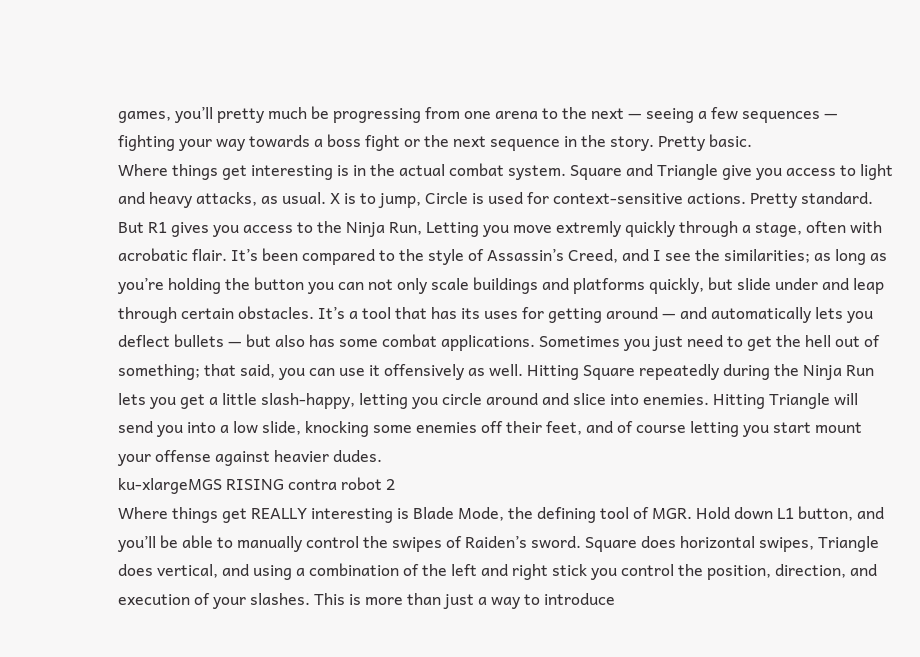games, you’ll pretty much be progressing from one arena to the next — seeing a few sequences — fighting your way towards a boss fight or the next sequence in the story. Pretty basic.
Where things get interesting is in the actual combat system. Square and Triangle give you access to light and heavy attacks, as usual. X is to jump, Circle is used for context-sensitive actions. Pretty standard. But R1 gives you access to the Ninja Run, Letting you move extremly quickly through a stage, often with acrobatic flair. It’s been compared to the style of Assassin’s Creed, and I see the similarities; as long as you’re holding the button you can not only scale buildings and platforms quickly, but slide under and leap through certain obstacles. It’s a tool that has its uses for getting around — and automatically lets you deflect bullets — but also has some combat applications. Sometimes you just need to get the hell out of something; that said, you can use it offensively as well. Hitting Square repeatedly during the Ninja Run lets you get a little slash-happy, letting you circle around and slice into enemies. Hitting Triangle will send you into a low slide, knocking some enemies off their feet, and of course letting you start mount your offense against heavier dudes.
ku-xlargeMGS RISING contra robot 2
Where things get REALLY interesting is Blade Mode, the defining tool of MGR. Hold down L1 button, and you’ll be able to manually control the swipes of Raiden’s sword. Square does horizontal swipes, Triangle does vertical, and using a combination of the left and right stick you control the position, direction, and execution of your slashes. This is more than just a way to introduce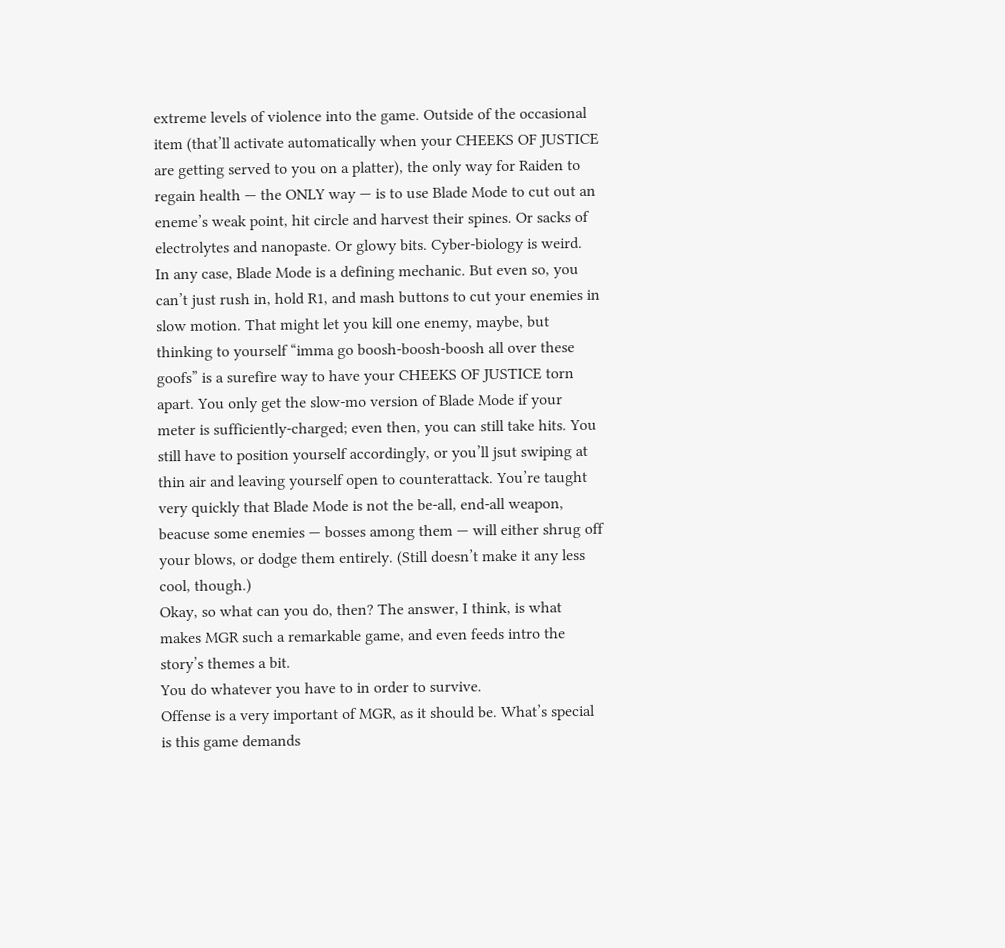extreme levels of violence into the game. Outside of the occasional item (that’ll activate automatically when your CHEEKS OF JUSTICE are getting served to you on a platter), the only way for Raiden to regain health — the ONLY way — is to use Blade Mode to cut out an eneme’s weak point, hit circle and harvest their spines. Or sacks of electrolytes and nanopaste. Or glowy bits. Cyber-biology is weird.
In any case, Blade Mode is a defining mechanic. But even so, you can’t just rush in, hold R1, and mash buttons to cut your enemies in slow motion. That might let you kill one enemy, maybe, but thinking to yourself “imma go boosh-boosh-boosh all over these goofs” is a surefire way to have your CHEEKS OF JUSTICE torn apart. You only get the slow-mo version of Blade Mode if your meter is sufficiently-charged; even then, you can still take hits. You still have to position yourself accordingly, or you’ll jsut swiping at thin air and leaving yourself open to counterattack. You’re taught very quickly that Blade Mode is not the be-all, end-all weapon, beacuse some enemies — bosses among them — will either shrug off your blows, or dodge them entirely. (Still doesn’t make it any less cool, though.)
Okay, so what can you do, then? The answer, I think, is what makes MGR such a remarkable game, and even feeds intro the story’s themes a bit.
You do whatever you have to in order to survive.
Offense is a very important of MGR, as it should be. What’s special is this game demands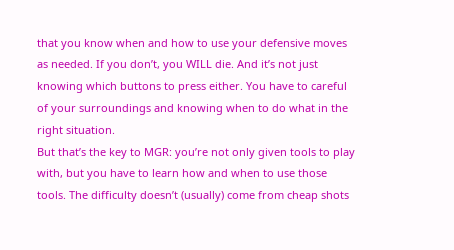that you know when and how to use your defensive moves as needed. If you don’t, you WILL die. And it’s not just knowing which buttons to press either. You have to careful of your surroundings and knowing when to do what in the right situation.
But that’s the key to MGR: you’re not only given tools to play with, but you have to learn how and when to use those tools. The difficulty doesn’t (usually) come from cheap shots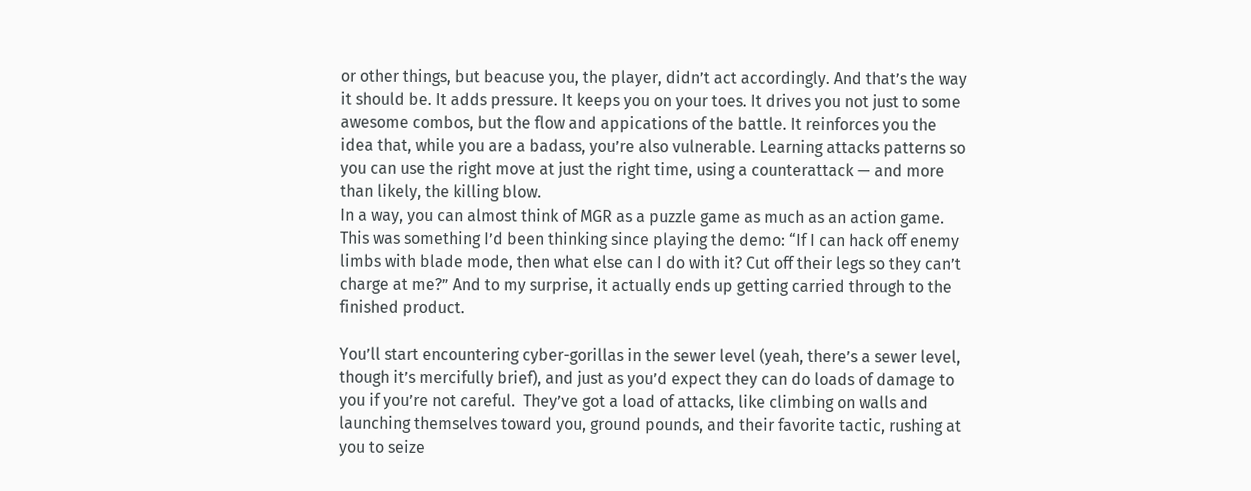or other things, but beacuse you, the player, didn’t act accordingly. And that’s the way it should be. It adds pressure. It keeps you on your toes. It drives you not just to some awesome combos, but the flow and appications of the battle. It reinforces you the idea that, while you are a badass, you’re also vulnerable. Learning attacks patterns so you can use the right move at just the right time, using a counterattack — and more than likely, the killing blow.
In a way, you can almost think of MGR as a puzzle game as much as an action game. This was something I’d been thinking since playing the demo: “If I can hack off enemy limbs with blade mode, then what else can I do with it? Cut off their legs so they can’t charge at me?” And to my surprise, it actually ends up getting carried through to the finished product.

You’ll start encountering cyber-gorillas in the sewer level (yeah, there’s a sewer level, though it’s mercifully brief), and just as you’d expect they can do loads of damage to you if you’re not careful.  They’ve got a load of attacks, like climbing on walls and launching themselves toward you, ground pounds, and their favorite tactic, rushing at you to seize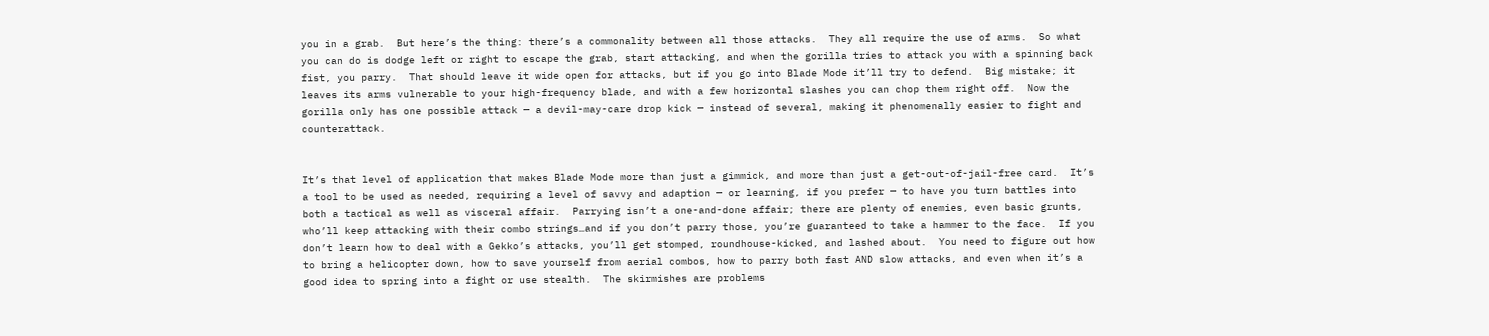you in a grab.  But here’s the thing: there’s a commonality between all those attacks.  They all require the use of arms.  So what you can do is dodge left or right to escape the grab, start attacking, and when the gorilla tries to attack you with a spinning back fist, you parry.  That should leave it wide open for attacks, but if you go into Blade Mode it’ll try to defend.  Big mistake; it leaves its arms vulnerable to your high-frequency blade, and with a few horizontal slashes you can chop them right off.  Now the gorilla only has one possible attack — a devil-may-care drop kick — instead of several, making it phenomenally easier to fight and counterattack.


It’s that level of application that makes Blade Mode more than just a gimmick, and more than just a get-out-of-jail-free card.  It’s a tool to be used as needed, requiring a level of savvy and adaption — or learning, if you prefer — to have you turn battles into both a tactical as well as visceral affair.  Parrying isn’t a one-and-done affair; there are plenty of enemies, even basic grunts, who’ll keep attacking with their combo strings…and if you don’t parry those, you’re guaranteed to take a hammer to the face.  If you don’t learn how to deal with a Gekko’s attacks, you’ll get stomped, roundhouse-kicked, and lashed about.  You need to figure out how to bring a helicopter down, how to save yourself from aerial combos, how to parry both fast AND slow attacks, and even when it’s a good idea to spring into a fight or use stealth.  The skirmishes are problems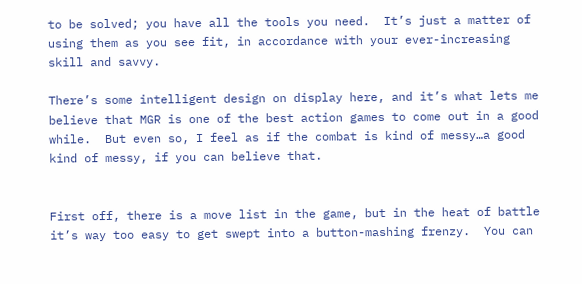to be solved; you have all the tools you need.  It’s just a matter of using them as you see fit, in accordance with your ever-increasing skill and savvy.

There’s some intelligent design on display here, and it’s what lets me believe that MGR is one of the best action games to come out in a good while.  But even so, I feel as if the combat is kind of messy…a good kind of messy, if you can believe that.


First off, there is a move list in the game, but in the heat of battle it’s way too easy to get swept into a button-mashing frenzy.  You can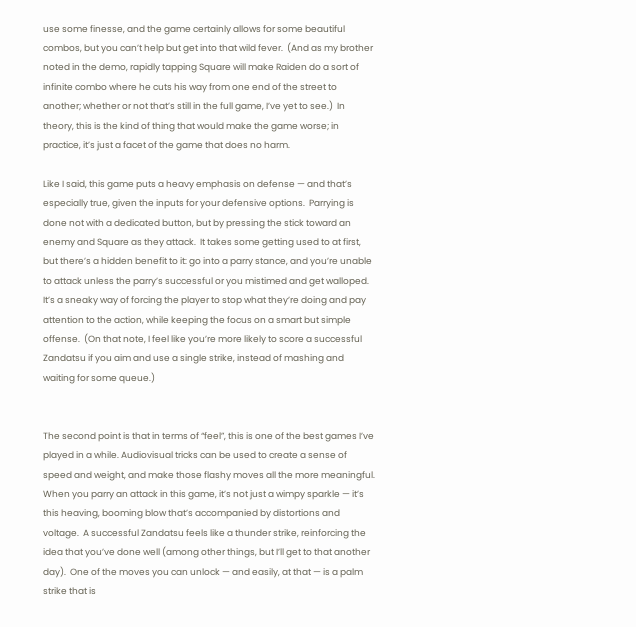use some finesse, and the game certainly allows for some beautiful combos, but you can’t help but get into that wild fever.  (And as my brother noted in the demo, rapidly tapping Square will make Raiden do a sort of infinite combo where he cuts his way from one end of the street to another; whether or not that’s still in the full game, I’ve yet to see.)  In theory, this is the kind of thing that would make the game worse; in practice, it’s just a facet of the game that does no harm.

Like I said, this game puts a heavy emphasis on defense — and that’s especially true, given the inputs for your defensive options.  Parrying is done not with a dedicated button, but by pressing the stick toward an enemy and Square as they attack.  It takes some getting used to at first, but there’s a hidden benefit to it: go into a parry stance, and you’re unable to attack unless the parry’s successful or you mistimed and get walloped.  It’s a sneaky way of forcing the player to stop what they’re doing and pay attention to the action, while keeping the focus on a smart but simple offense.  (On that note, I feel like you’re more likely to score a successful Zandatsu if you aim and use a single strike, instead of mashing and waiting for some queue.)


The second point is that in terms of “feel”, this is one of the best games I’ve played in a while. Audiovisual tricks can be used to create a sense of speed and weight, and make those flashy moves all the more meaningful.  When you parry an attack in this game, it’s not just a wimpy sparkle — it’s this heaving, booming blow that’s accompanied by distortions and voltage.  A successful Zandatsu feels like a thunder strike, reinforcing the idea that you’ve done well (among other things, but I’ll get to that another day).  One of the moves you can unlock — and easily, at that — is a palm strike that is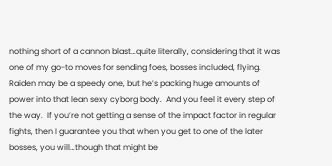nothing short of a cannon blast…quite literally, considering that it was one of my go-to moves for sending foes, bosses included, flying.  Raiden may be a speedy one, but he’s packing huge amounts of power into that lean sexy cyborg body.  And you feel it every step of the way.  If you’re not getting a sense of the impact factor in regular fights, then I guarantee you that when you get to one of the later bosses, you will…though that might be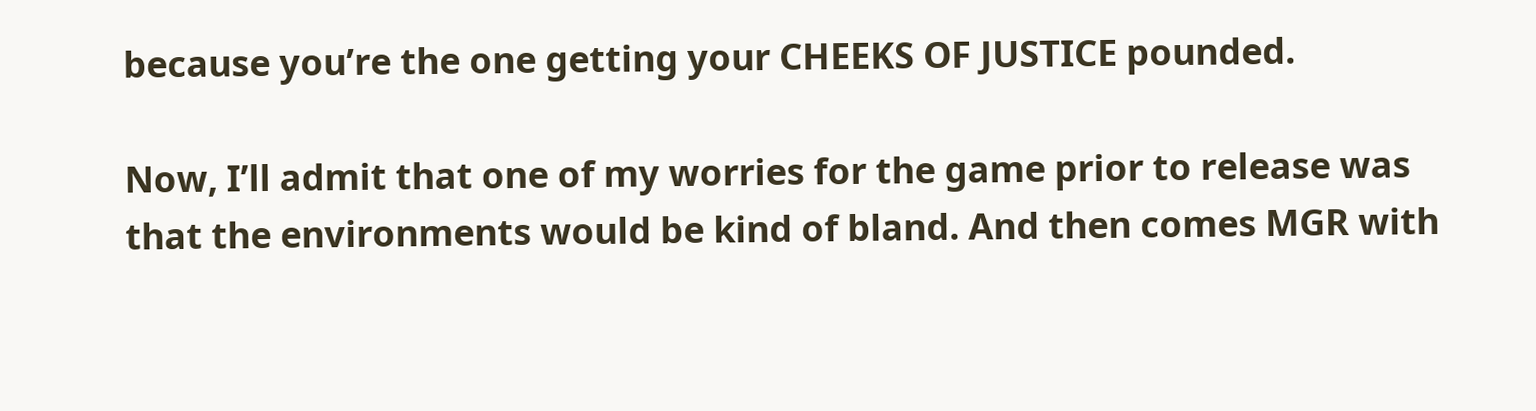because you’re the one getting your CHEEKS OF JUSTICE pounded.

Now, I’ll admit that one of my worries for the game prior to release was that the environments would be kind of bland. And then comes MGR with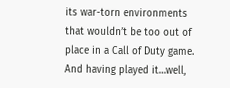its war-torn environments that wouldn’t be too out of place in a Call of Duty game.  And having played it…well,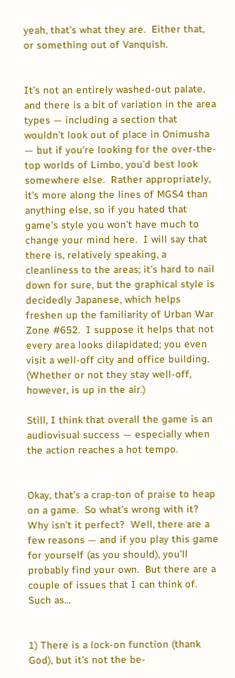yeah, that’s what they are.  Either that, or something out of Vanquish.


It’s not an entirely washed-out palate, and there is a bit of variation in the area types — including a section that wouldn’t look out of place in Onimusha — but if you’re looking for the over-the-top worlds of Limbo, you’d best look somewhere else.  Rather appropriately, it’s more along the lines of MGS4 than anything else, so if you hated that game’s style you won’t have much to change your mind here.  I will say that there is, relatively speaking, a cleanliness to the areas; it’s hard to nail down for sure, but the graphical style is decidedly Japanese, which helps freshen up the familiarity of Urban War Zone #652.  I suppose it helps that not every area looks dilapidated; you even visit a well-off city and office building.  (Whether or not they stay well-off, however, is up in the air.)

Still, I think that overall the game is an audiovisual success — especially when the action reaches a hot tempo.


Okay, that’s a crap-ton of praise to heap on a game.  So what’s wrong with it?  Why isn’t it perfect?  Well, there are a few reasons — and if you play this game for yourself (as you should), you’ll probably find your own.  But there are a couple of issues that I can think of.  Such as…


1) There is a lock-on function (thank God), but it’s not the be-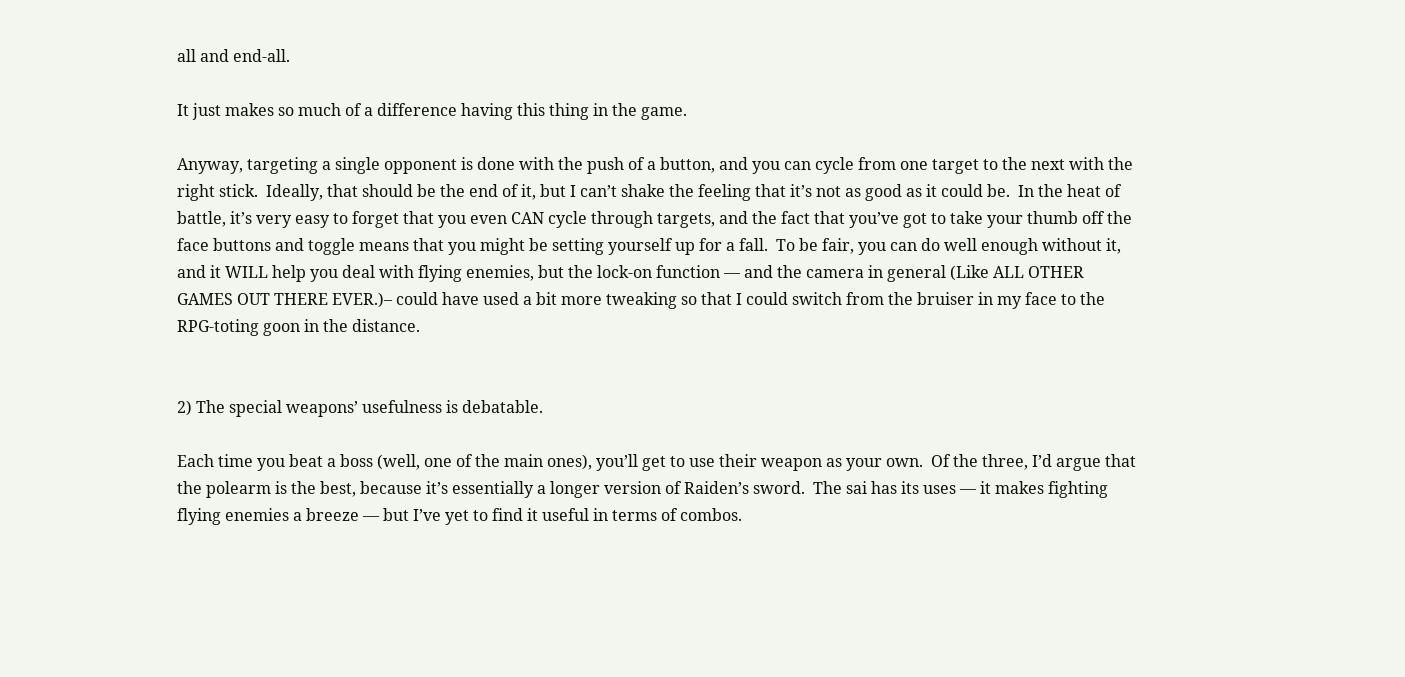all and end-all.

It just makes so much of a difference having this thing in the game.

Anyway, targeting a single opponent is done with the push of a button, and you can cycle from one target to the next with the right stick.  Ideally, that should be the end of it, but I can’t shake the feeling that it’s not as good as it could be.  In the heat of battle, it’s very easy to forget that you even CAN cycle through targets, and the fact that you’ve got to take your thumb off the face buttons and toggle means that you might be setting yourself up for a fall.  To be fair, you can do well enough without it, and it WILL help you deal with flying enemies, but the lock-on function — and the camera in general (Like ALL OTHER GAMES OUT THERE EVER.)– could have used a bit more tweaking so that I could switch from the bruiser in my face to the RPG-toting goon in the distance.


2) The special weapons’ usefulness is debatable.

Each time you beat a boss (well, one of the main ones), you’ll get to use their weapon as your own.  Of the three, I’d argue that the polearm is the best, because it’s essentially a longer version of Raiden’s sword.  The sai has its uses — it makes fighting flying enemies a breeze — but I’ve yet to find it useful in terms of combos.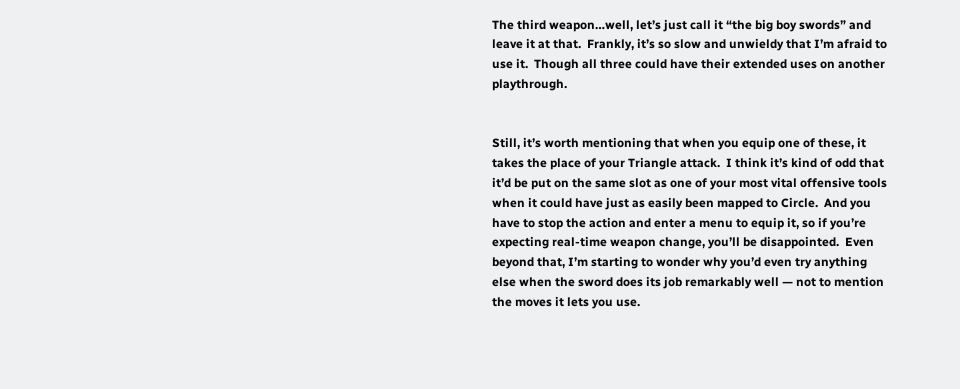The third weapon…well, let’s just call it “the big boy swords” and leave it at that.  Frankly, it’s so slow and unwieldy that I’m afraid to use it.  Though all three could have their extended uses on another playthrough.


Still, it’s worth mentioning that when you equip one of these, it takes the place of your Triangle attack.  I think it’s kind of odd that it’d be put on the same slot as one of your most vital offensive tools when it could have just as easily been mapped to Circle.  And you have to stop the action and enter a menu to equip it, so if you’re expecting real-time weapon change, you’ll be disappointed.  Even beyond that, I’m starting to wonder why you’d even try anything else when the sword does its job remarkably well — not to mention the moves it lets you use.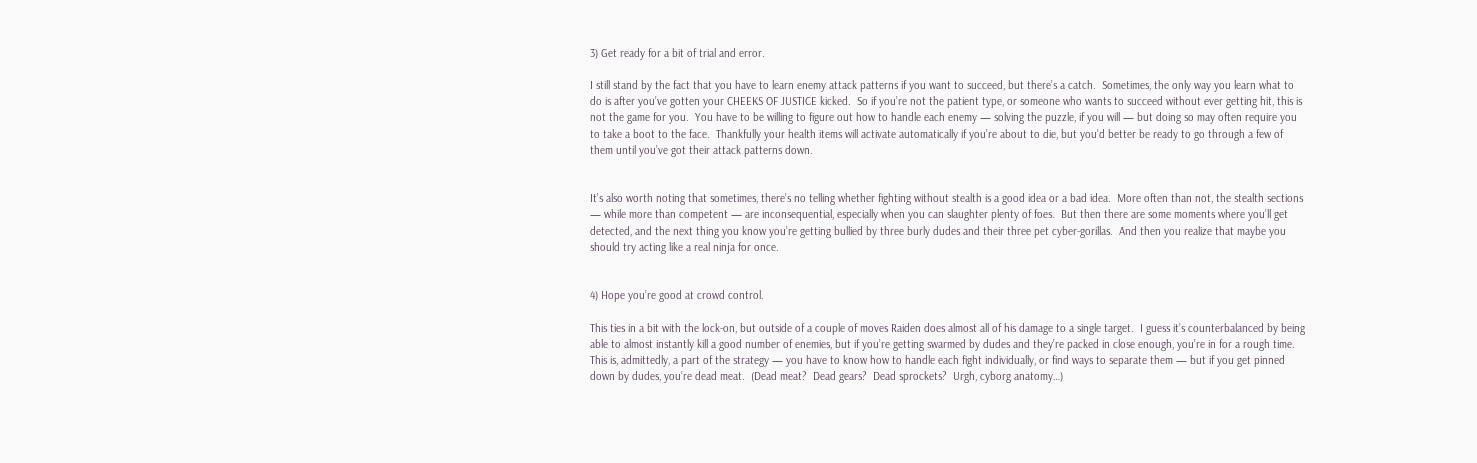3) Get ready for a bit of trial and error.

I still stand by the fact that you have to learn enemy attack patterns if you want to succeed, but there’s a catch.  Sometimes, the only way you learn what to do is after you’ve gotten your CHEEKS OF JUSTICE kicked.  So if you’re not the patient type, or someone who wants to succeed without ever getting hit, this is not the game for you.  You have to be willing to figure out how to handle each enemy — solving the puzzle, if you will — but doing so may often require you to take a boot to the face.  Thankfully your health items will activate automatically if you’re about to die, but you’d better be ready to go through a few of them until you’ve got their attack patterns down.


It’s also worth noting that sometimes, there’s no telling whether fighting without stealth is a good idea or a bad idea.  More often than not, the stealth sections — while more than competent — are inconsequential, especially when you can slaughter plenty of foes.  But then there are some moments where you’ll get detected, and the next thing you know you’re getting bullied by three burly dudes and their three pet cyber-gorillas.  And then you realize that maybe you should try acting like a real ninja for once.


4) Hope you’re good at crowd control.

This ties in a bit with the lock-on, but outside of a couple of moves Raiden does almost all of his damage to a single target.  I guess it’s counterbalanced by being able to almost instantly kill a good number of enemies, but if you’re getting swarmed by dudes and they’re packed in close enough, you’re in for a rough time.  This is, admittedly, a part of the strategy — you have to know how to handle each fight individually, or find ways to separate them — but if you get pinned down by dudes, you’re dead meat.  (Dead meat?  Dead gears?  Dead sprockets?  Urgh, cyborg anatomy…)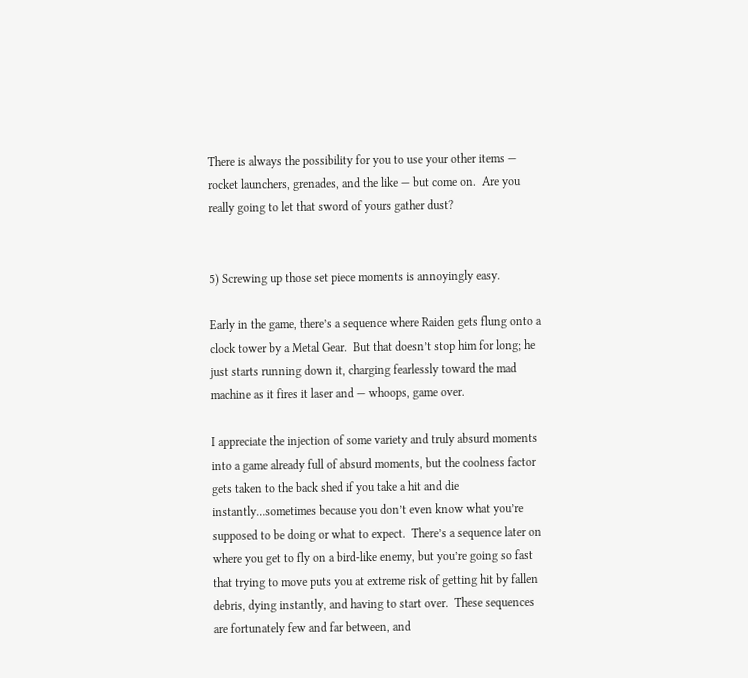There is always the possibility for you to use your other items — rocket launchers, grenades, and the like — but come on.  Are you really going to let that sword of yours gather dust?


5) Screwing up those set piece moments is annoyingly easy.

Early in the game, there’s a sequence where Raiden gets flung onto a clock tower by a Metal Gear.  But that doesn’t stop him for long; he just starts running down it, charging fearlessly toward the mad machine as it fires it laser and — whoops, game over.

I appreciate the injection of some variety and truly absurd moments into a game already full of absurd moments, but the coolness factor gets taken to the back shed if you take a hit and die instantly…sometimes because you don’t even know what you’re supposed to be doing or what to expect.  There’s a sequence later on where you get to fly on a bird-like enemy, but you’re going so fast that trying to move puts you at extreme risk of getting hit by fallen debris, dying instantly, and having to start over.  These sequences are fortunately few and far between, and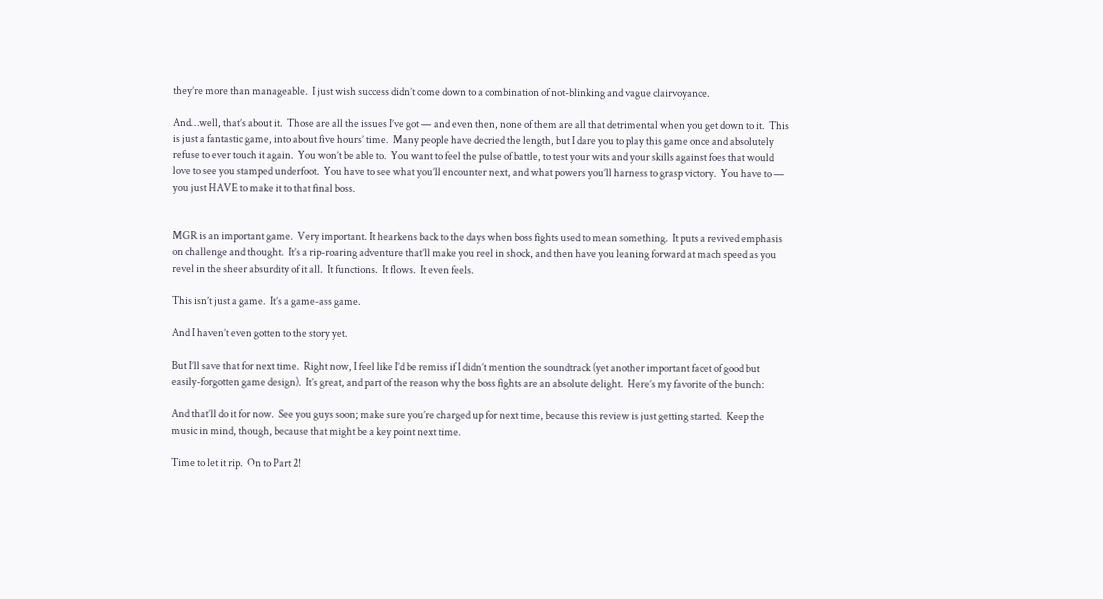they’re more than manageable.  I just wish success didn’t come down to a combination of not-blinking and vague clairvoyance.

And…well, that’s about it.  Those are all the issues I’ve got — and even then, none of them are all that detrimental when you get down to it.  This is just a fantastic game, into about five hours’ time.  Many people have decried the length, but I dare you to play this game once and absolutely refuse to ever touch it again.  You won’t be able to.  You want to feel the pulse of battle, to test your wits and your skills against foes that would love to see you stamped underfoot.  You have to see what you’ll encounter next, and what powers you’ll harness to grasp victory.  You have to — you just HAVE to make it to that final boss.


MGR is an important game.  Very important. It hearkens back to the days when boss fights used to mean something.  It puts a revived emphasis on challenge and thought.  It’s a rip-roaring adventure that’ll make you reel in shock, and then have you leaning forward at mach speed as you revel in the sheer absurdity of it all.  It functions.  It flows.  It even feels.

This isn’t just a game.  It’s a game-ass game.

And I haven’t even gotten to the story yet.

But I’ll save that for next time.  Right now, I feel like I’d be remiss if I didn’t mention the soundtrack (yet another important facet of good but easily-forgotten game design).  It’s great, and part of the reason why the boss fights are an absolute delight.  Here’s my favorite of the bunch:

And that’ll do it for now.  See you guys soon; make sure you’re charged up for next time, because this review is just getting started.  Keep the music in mind, though, because that might be a key point next time.

Time to let it rip.  On to Part 2!